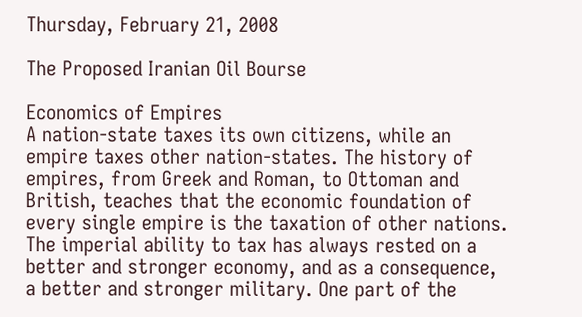Thursday, February 21, 2008

The Proposed Iranian Oil Bourse

Economics of Empires
A nation-state taxes its own citizens, while an empire taxes other nation-states. The history of empires, from Greek and Roman, to Ottoman and British, teaches that the economic foundation of every single empire is the taxation of other nations. The imperial ability to tax has always rested on a better and stronger economy, and as a consequence, a better and stronger military. One part of the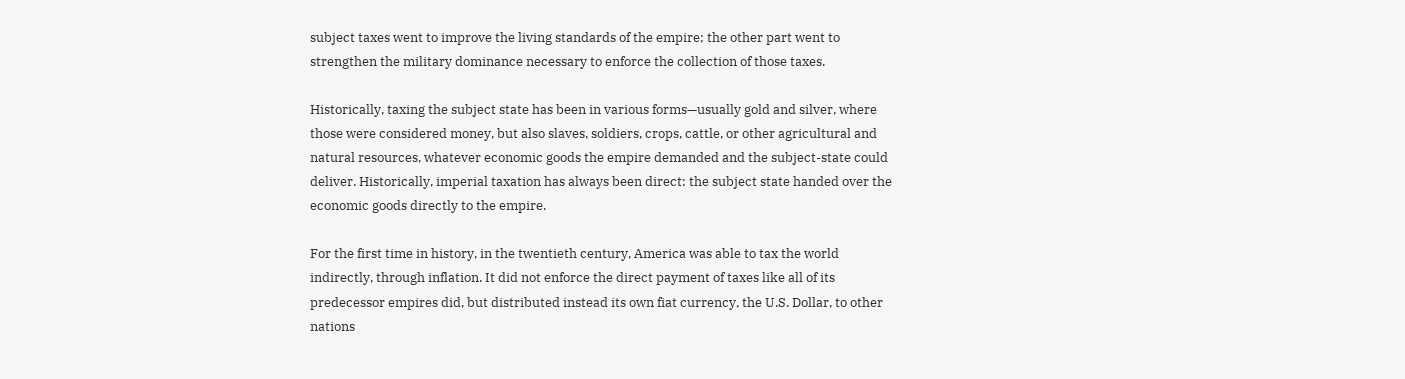subject taxes went to improve the living standards of the empire; the other part went to strengthen the military dominance necessary to enforce the collection of those taxes.

Historically, taxing the subject state has been in various forms—usually gold and silver, where those were considered money, but also slaves, soldiers, crops, cattle, or other agricultural and natural resources, whatever economic goods the empire demanded and the subject-state could deliver. Historically, imperial taxation has always been direct: the subject state handed over the economic goods directly to the empire.

For the first time in history, in the twentieth century, America was able to tax the world indirectly, through inflation. It did not enforce the direct payment of taxes like all of its predecessor empires did, but distributed instead its own fiat currency, the U.S. Dollar, to other nations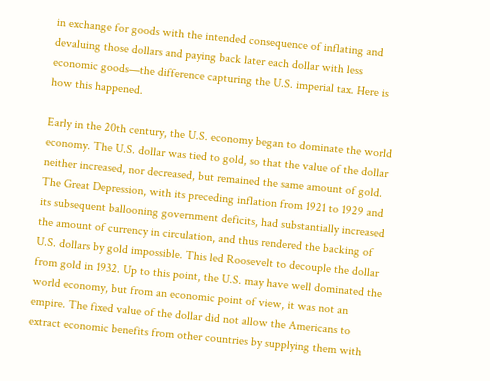in exchange for goods with the intended consequence of inflating and devaluing those dollars and paying back later each dollar with less economic goods—the difference capturing the U.S. imperial tax. Here is how this happened.

Early in the 20th century, the U.S. economy began to dominate the world economy. The U.S. dollar was tied to gold, so that the value of the dollar neither increased, nor decreased, but remained the same amount of gold. The Great Depression, with its preceding inflation from 1921 to 1929 and its subsequent ballooning government deficits, had substantially increased the amount of currency in circulation, and thus rendered the backing of U.S. dollars by gold impossible. This led Roosevelt to decouple the dollar from gold in 1932. Up to this point, the U.S. may have well dominated the world economy, but from an economic point of view, it was not an empire. The fixed value of the dollar did not allow the Americans to extract economic benefits from other countries by supplying them with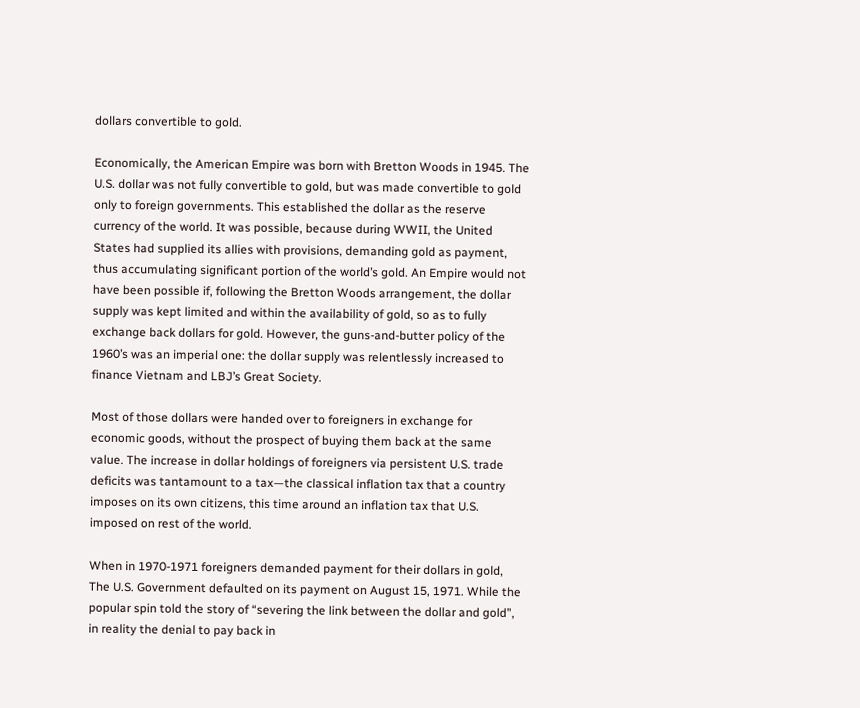dollars convertible to gold.

Economically, the American Empire was born with Bretton Woods in 1945. The U.S. dollar was not fully convertible to gold, but was made convertible to gold only to foreign governments. This established the dollar as the reserve currency of the world. It was possible, because during WWII, the United States had supplied its allies with provisions, demanding gold as payment, thus accumulating significant portion of the world’s gold. An Empire would not have been possible if, following the Bretton Woods arrangement, the dollar supply was kept limited and within the availability of gold, so as to fully exchange back dollars for gold. However, the guns-and-butter policy of the 1960’s was an imperial one: the dollar supply was relentlessly increased to finance Vietnam and LBJ’s Great Society.

Most of those dollars were handed over to foreigners in exchange for economic goods, without the prospect of buying them back at the same value. The increase in dollar holdings of foreigners via persistent U.S. trade deficits was tantamount to a tax—the classical inflation tax that a country imposes on its own citizens, this time around an inflation tax that U.S. imposed on rest of the world.

When in 1970-1971 foreigners demanded payment for their dollars in gold, The U.S. Government defaulted on its payment on August 15, 1971. While the popular spin told the story of “severing the link between the dollar and gold”, in reality the denial to pay back in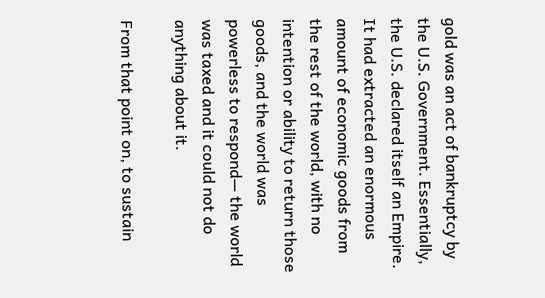gold was an act of bankruptcy by the U.S. Government. Essentially, the U.S. declared itself an Empire. It had extracted an enormous amount of economic goods from the rest of the world, with no intention or ability to return those goods, and the world was powerless to respond— the world was taxed and it could not do anything about it.

From that point on, to sustain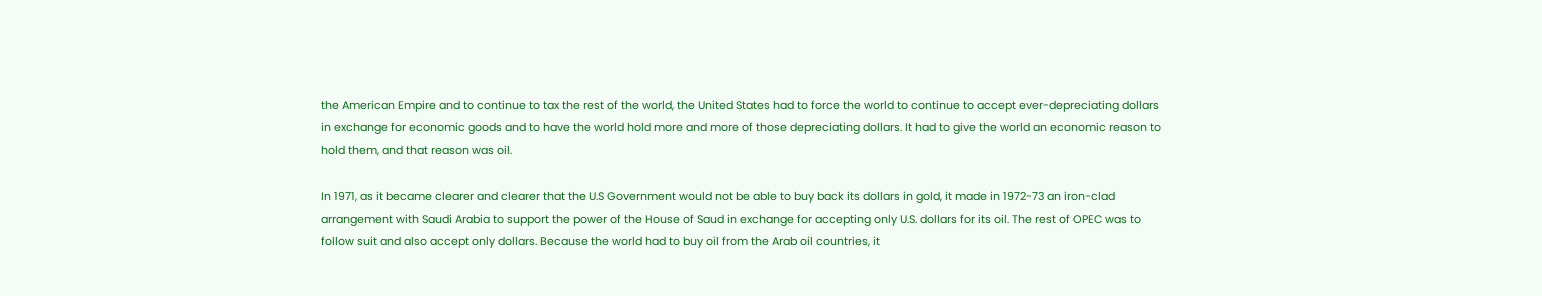the American Empire and to continue to tax the rest of the world, the United States had to force the world to continue to accept ever-depreciating dollars in exchange for economic goods and to have the world hold more and more of those depreciating dollars. It had to give the world an economic reason to hold them, and that reason was oil.

In 1971, as it became clearer and clearer that the U.S Government would not be able to buy back its dollars in gold, it made in 1972-73 an iron-clad arrangement with Saudi Arabia to support the power of the House of Saud in exchange for accepting only U.S. dollars for its oil. The rest of OPEC was to follow suit and also accept only dollars. Because the world had to buy oil from the Arab oil countries, it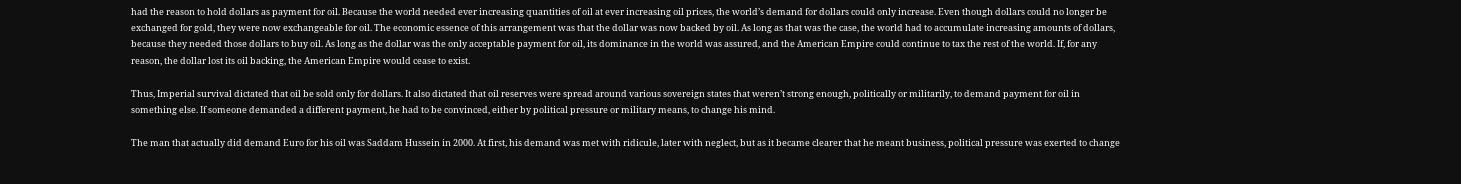had the reason to hold dollars as payment for oil. Because the world needed ever increasing quantities of oil at ever increasing oil prices, the world’s demand for dollars could only increase. Even though dollars could no longer be exchanged for gold, they were now exchangeable for oil. The economic essence of this arrangement was that the dollar was now backed by oil. As long as that was the case, the world had to accumulate increasing amounts of dollars, because they needed those dollars to buy oil. As long as the dollar was the only acceptable payment for oil, its dominance in the world was assured, and the American Empire could continue to tax the rest of the world. If, for any reason, the dollar lost its oil backing, the American Empire would cease to exist.

Thus, Imperial survival dictated that oil be sold only for dollars. It also dictated that oil reserves were spread around various sovereign states that weren’t strong enough, politically or militarily, to demand payment for oil in something else. If someone demanded a different payment, he had to be convinced, either by political pressure or military means, to change his mind.

The man that actually did demand Euro for his oil was Saddam Hussein in 2000. At first, his demand was met with ridicule, later with neglect, but as it became clearer that he meant business, political pressure was exerted to change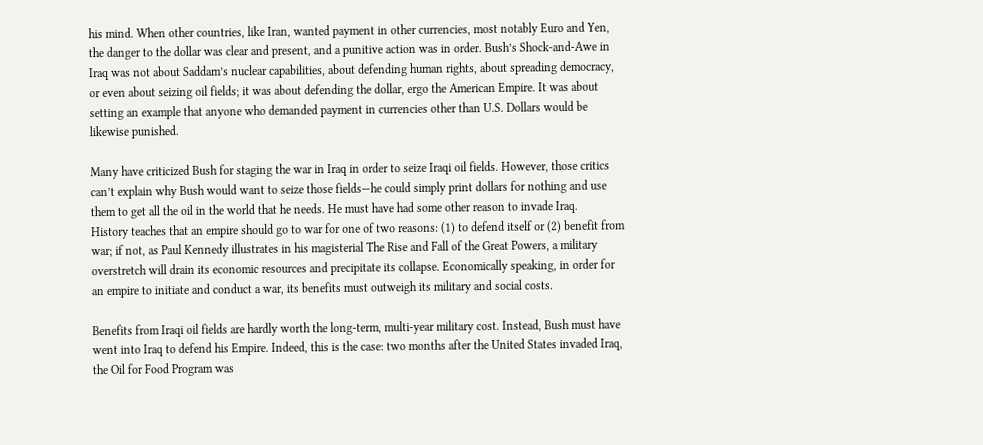his mind. When other countries, like Iran, wanted payment in other currencies, most notably Euro and Yen, the danger to the dollar was clear and present, and a punitive action was in order. Bush’s Shock-and-Awe in Iraq was not about Saddam’s nuclear capabilities, about defending human rights, about spreading democracy, or even about seizing oil fields; it was about defending the dollar, ergo the American Empire. It was about setting an example that anyone who demanded payment in currencies other than U.S. Dollars would be likewise punished.

Many have criticized Bush for staging the war in Iraq in order to seize Iraqi oil fields. However, those critics can’t explain why Bush would want to seize those fields—he could simply print dollars for nothing and use them to get all the oil in the world that he needs. He must have had some other reason to invade Iraq.
History teaches that an empire should go to war for one of two reasons: (1) to defend itself or (2) benefit from war; if not, as Paul Kennedy illustrates in his magisterial The Rise and Fall of the Great Powers, a military overstretch will drain its economic resources and precipitate its collapse. Economically speaking, in order for an empire to initiate and conduct a war, its benefits must outweigh its military and social costs.

Benefits from Iraqi oil fields are hardly worth the long-term, multi-year military cost. Instead, Bush must have went into Iraq to defend his Empire. Indeed, this is the case: two months after the United States invaded Iraq, the Oil for Food Program was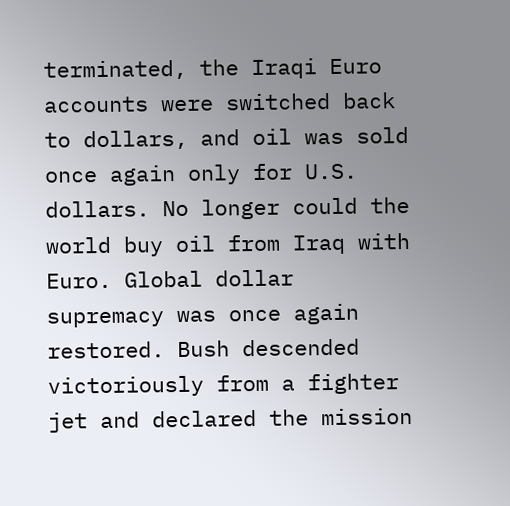terminated, the Iraqi Euro accounts were switched back to dollars, and oil was sold once again only for U.S. dollars. No longer could the world buy oil from Iraq with Euro. Global dollar supremacy was once again restored. Bush descended victoriously from a fighter jet and declared the mission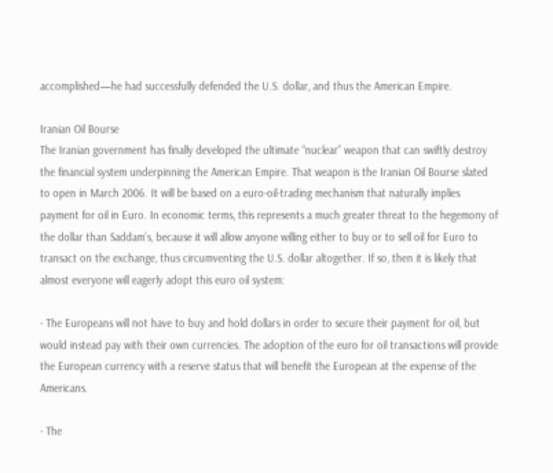accomplished—he had successfully defended the U.S. dollar, and thus the American Empire.

Iranian Oil Bourse
The Iranian government has finally developed the ultimate “nuclear” weapon that can swiftly destroy the financial system underpinning the American Empire. That weapon is the Iranian Oil Bourse slated to open in March 2006. It will be based on a euro-oil-trading mechanism that naturally implies payment for oil in Euro. In economic terms, this represents a much greater threat to the hegemony of the dollar than Saddam’s, because it will allow anyone willing either to buy or to sell oil for Euro to transact on the exchange, thus circumventing the U.S. dollar altogether. If so, then it is likely that almost everyone will eagerly adopt this euro oil system:

· The Europeans will not have to buy and hold dollars in order to secure their payment for oil, but would instead pay with their own currencies. The adoption of the euro for oil transactions will provide the European currency with a reserve status that will benefit the European at the expense of the Americans.

· The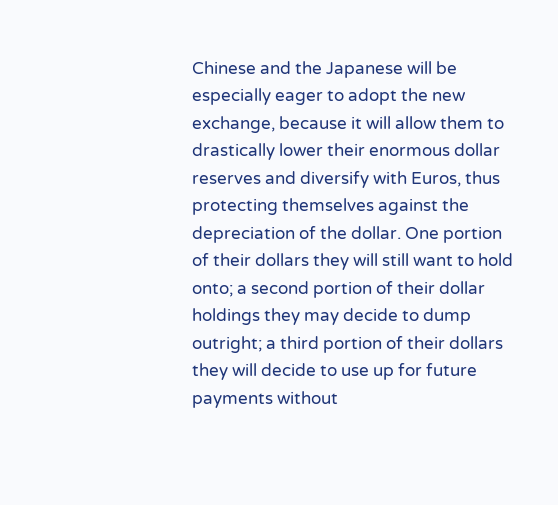Chinese and the Japanese will be especially eager to adopt the new exchange, because it will allow them to drastically lower their enormous dollar reserves and diversify with Euros, thus protecting themselves against the depreciation of the dollar. One portion of their dollars they will still want to hold onto; a second portion of their dollar holdings they may decide to dump outright; a third portion of their dollars they will decide to use up for future payments without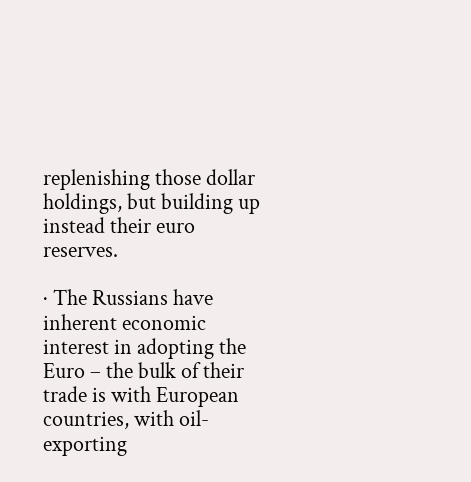replenishing those dollar holdings, but building up instead their euro reserves.

· The Russians have inherent economic interest in adopting the Euro – the bulk of their trade is with European countries, with oil-exporting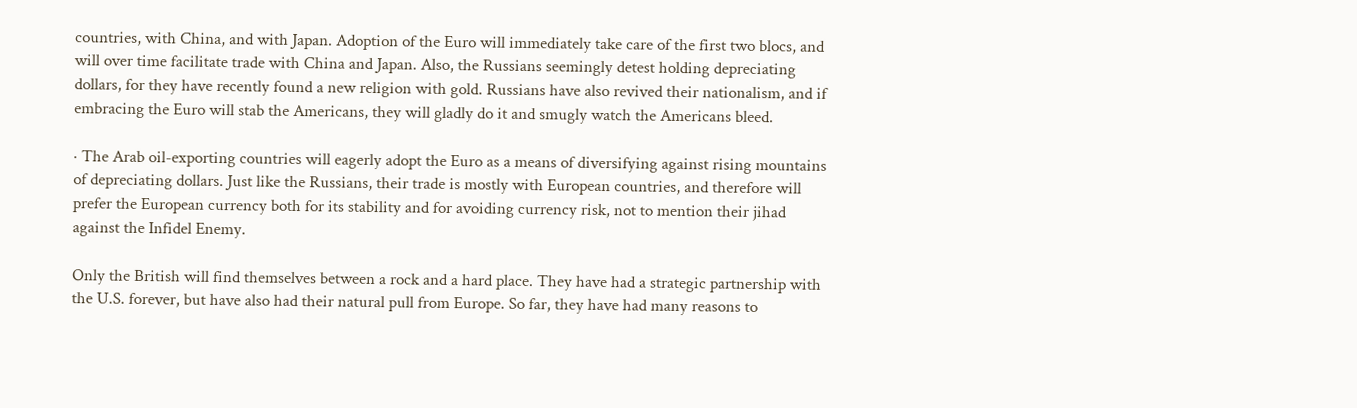countries, with China, and with Japan. Adoption of the Euro will immediately take care of the first two blocs, and will over time facilitate trade with China and Japan. Also, the Russians seemingly detest holding depreciating dollars, for they have recently found a new religion with gold. Russians have also revived their nationalism, and if embracing the Euro will stab the Americans, they will gladly do it and smugly watch the Americans bleed.

· The Arab oil-exporting countries will eagerly adopt the Euro as a means of diversifying against rising mountains of depreciating dollars. Just like the Russians, their trade is mostly with European countries, and therefore will prefer the European currency both for its stability and for avoiding currency risk, not to mention their jihad against the Infidel Enemy.

Only the British will find themselves between a rock and a hard place. They have had a strategic partnership with the U.S. forever, but have also had their natural pull from Europe. So far, they have had many reasons to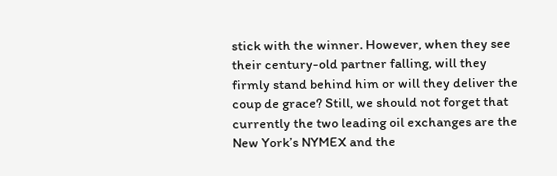stick with the winner. However, when they see their century-old partner falling, will they firmly stand behind him or will they deliver the coup de grace? Still, we should not forget that currently the two leading oil exchanges are the New York’s NYMEX and the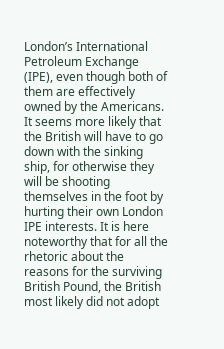London’s International Petroleum Exchange (IPE), even though both of them are effectively owned by the Americans. It seems more likely that the British will have to go down with the sinking ship, for otherwise they will be shooting themselves in the foot by hurting their own London IPE interests. It is here noteworthy that for all the rhetoric about the reasons for the surviving British Pound, the British most likely did not adopt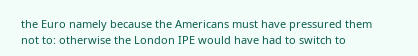the Euro namely because the Americans must have pressured them not to: otherwise the London IPE would have had to switch to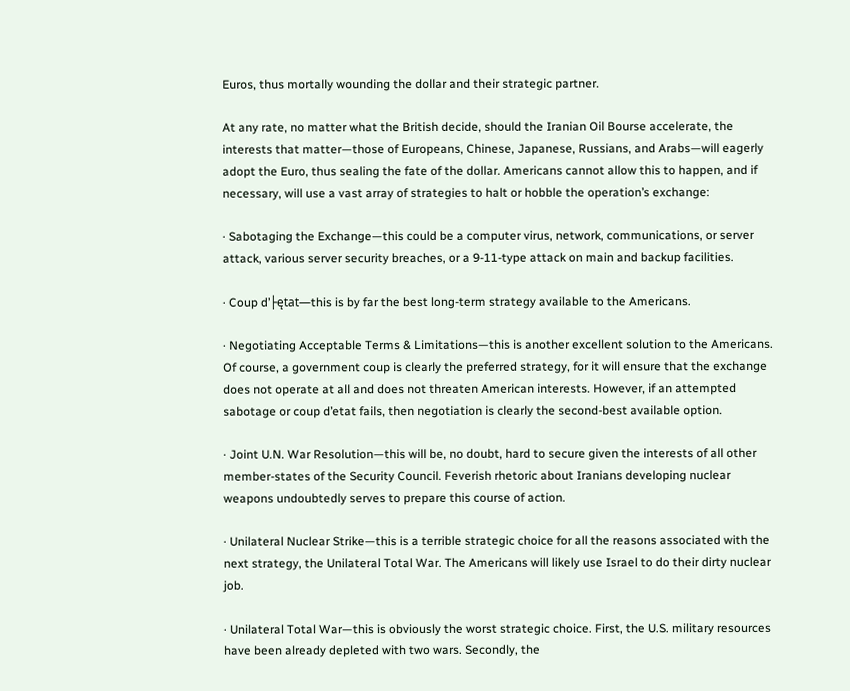Euros, thus mortally wounding the dollar and their strategic partner.

At any rate, no matter what the British decide, should the Iranian Oil Bourse accelerate, the interests that matter—those of Europeans, Chinese, Japanese, Russians, and Arabs—will eagerly adopt the Euro, thus sealing the fate of the dollar. Americans cannot allow this to happen, and if necessary, will use a vast array of strategies to halt or hobble the operation’s exchange:

· Sabotaging the Exchange—this could be a computer virus, network, communications, or server attack, various server security breaches, or a 9-11-type attack on main and backup facilities.

· Coup d’├ętat—this is by far the best long-term strategy available to the Americans.

· Negotiating Acceptable Terms & Limitations—this is another excellent solution to the Americans. Of course, a government coup is clearly the preferred strategy, for it will ensure that the exchange does not operate at all and does not threaten American interests. However, if an attempted sabotage or coup d’etat fails, then negotiation is clearly the second-best available option.

· Joint U.N. War Resolution—this will be, no doubt, hard to secure given the interests of all other member-states of the Security Council. Feverish rhetoric about Iranians developing nuclear weapons undoubtedly serves to prepare this course of action.

· Unilateral Nuclear Strike—this is a terrible strategic choice for all the reasons associated with the next strategy, the Unilateral Total War. The Americans will likely use Israel to do their dirty nuclear job.

· Unilateral Total War—this is obviously the worst strategic choice. First, the U.S. military resources have been already depleted with two wars. Secondly, the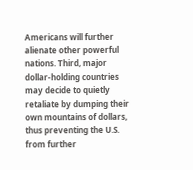Americans will further alienate other powerful nations. Third, major dollar-holding countries may decide to quietly retaliate by dumping their own mountains of dollars, thus preventing the U.S. from further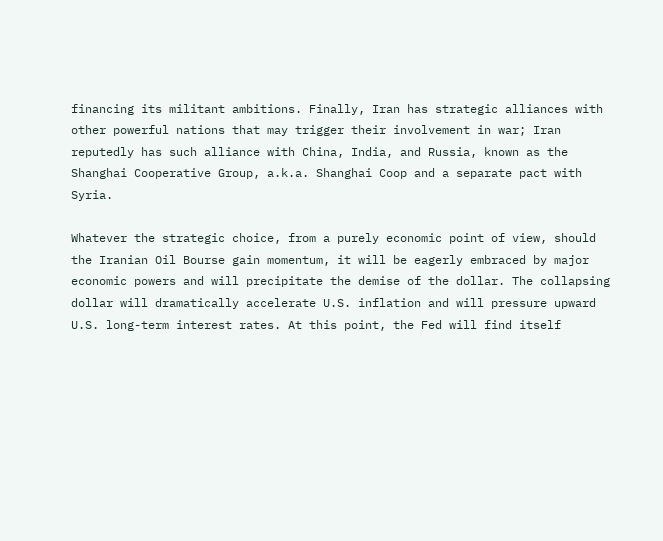financing its militant ambitions. Finally, Iran has strategic alliances with other powerful nations that may trigger their involvement in war; Iran reputedly has such alliance with China, India, and Russia, known as the Shanghai Cooperative Group, a.k.a. Shanghai Coop and a separate pact with Syria.

Whatever the strategic choice, from a purely economic point of view, should the Iranian Oil Bourse gain momentum, it will be eagerly embraced by major economic powers and will precipitate the demise of the dollar. The collapsing dollar will dramatically accelerate U.S. inflation and will pressure upward U.S. long-term interest rates. At this point, the Fed will find itself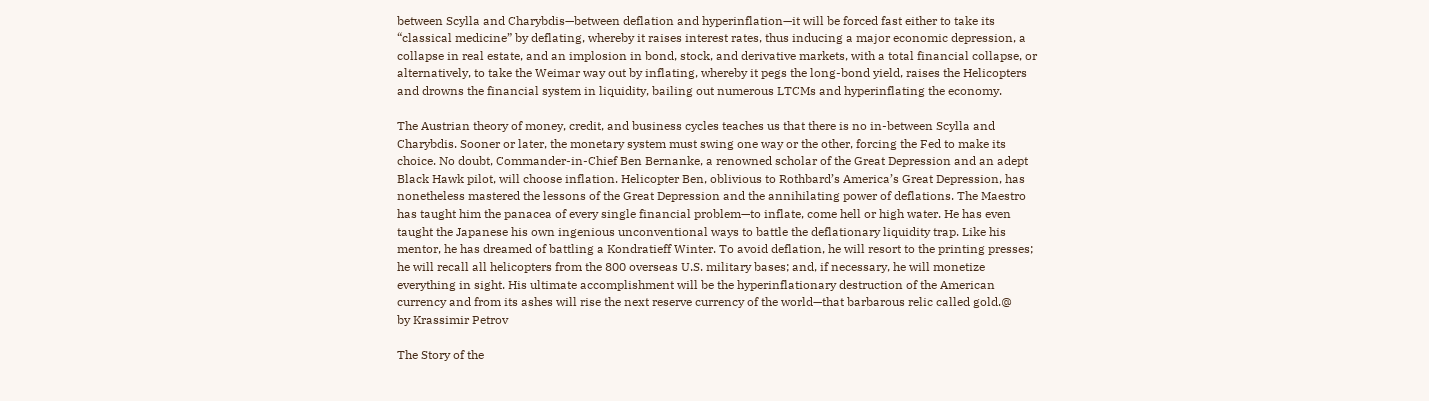between Scylla and Charybdis—between deflation and hyperinflation—it will be forced fast either to take its “classical medicine” by deflating, whereby it raises interest rates, thus inducing a major economic depression, a collapse in real estate, and an implosion in bond, stock, and derivative markets, with a total financial collapse, or alternatively, to take the Weimar way out by inflating, whereby it pegs the long-bond yield, raises the Helicopters and drowns the financial system in liquidity, bailing out numerous LTCMs and hyperinflating the economy.

The Austrian theory of money, credit, and business cycles teaches us that there is no in-between Scylla and Charybdis. Sooner or later, the monetary system must swing one way or the other, forcing the Fed to make its choice. No doubt, Commander-in-Chief Ben Bernanke, a renowned scholar of the Great Depression and an adept Black Hawk pilot, will choose inflation. Helicopter Ben, oblivious to Rothbard’s America’s Great Depression, has nonetheless mastered the lessons of the Great Depression and the annihilating power of deflations. The Maestro has taught him the panacea of every single financial problem—to inflate, come hell or high water. He has even taught the Japanese his own ingenious unconventional ways to battle the deflationary liquidity trap. Like his mentor, he has dreamed of battling a Kondratieff Winter. To avoid deflation, he will resort to the printing presses; he will recall all helicopters from the 800 overseas U.S. military bases; and, if necessary, he will monetize everything in sight. His ultimate accomplishment will be the hyperinflationary destruction of the American currency and from its ashes will rise the next reserve currency of the world—that barbarous relic called gold.@
by Krassimir Petrov

The Story of the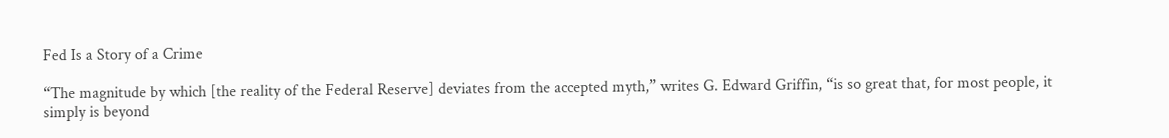Fed Is a Story of a Crime

“The magnitude by which [the reality of the Federal Reserve] deviates from the accepted myth,” writes G. Edward Griffin, “is so great that, for most people, it simply is beyond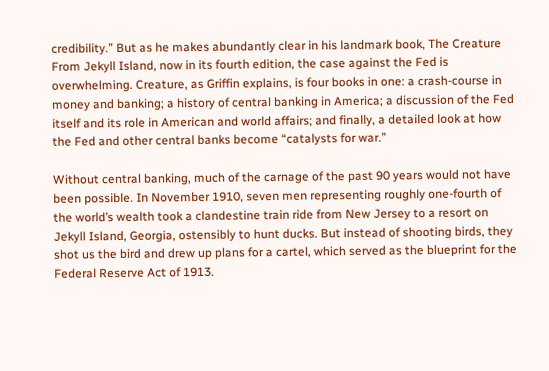credibility.” But as he makes abundantly clear in his landmark book, The Creature From Jekyll Island, now in its fourth edition, the case against the Fed is overwhelming. Creature, as Griffin explains, is four books in one: a crash-course in money and banking; a history of central banking in America; a discussion of the Fed itself and its role in American and world affairs; and finally, a detailed look at how the Fed and other central banks become “catalysts for war.”

Without central banking, much of the carnage of the past 90 years would not have been possible. In November 1910, seven men representing roughly one-fourth of the world’s wealth took a clandestine train ride from New Jersey to a resort on Jekyll Island, Georgia, ostensibly to hunt ducks. But instead of shooting birds, they shot us the bird and drew up plans for a cartel, which served as the blueprint for the Federal Reserve Act of 1913.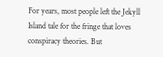For years, most people left the Jekyll Island tale for the fringe that loves conspiracy theories. But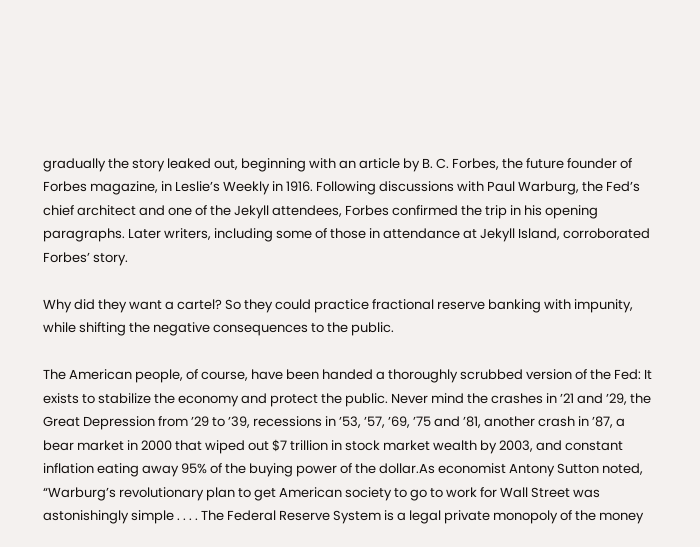gradually the story leaked out, beginning with an article by B. C. Forbes, the future founder of Forbes magazine, in Leslie’s Weekly in 1916. Following discussions with Paul Warburg, the Fed’s chief architect and one of the Jekyll attendees, Forbes confirmed the trip in his opening paragraphs. Later writers, including some of those in attendance at Jekyll Island, corroborated Forbes’ story.

Why did they want a cartel? So they could practice fractional reserve banking with impunity, while shifting the negative consequences to the public.

The American people, of course, have been handed a thoroughly scrubbed version of the Fed: It exists to stabilize the economy and protect the public. Never mind the crashes in ’21 and ’29, the Great Depression from ’29 to ’39, recessions in ’53, ’57, ’69, ’75 and ’81, another crash in ’87, a bear market in 2000 that wiped out $7 trillion in stock market wealth by 2003, and constant inflation eating away 95% of the buying power of the dollar.As economist Antony Sutton noted, “Warburg’s revolutionary plan to get American society to go to work for Wall Street was astonishingly simple . . . . The Federal Reserve System is a legal private monopoly of the money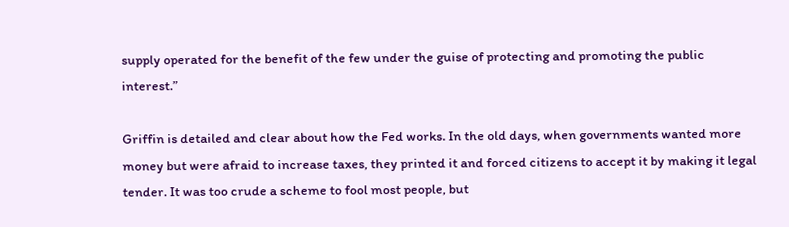supply operated for the benefit of the few under the guise of protecting and promoting the public interest.”

Griffin is detailed and clear about how the Fed works. In the old days, when governments wanted more money but were afraid to increase taxes, they printed it and forced citizens to accept it by making it legal tender. It was too crude a scheme to fool most people, but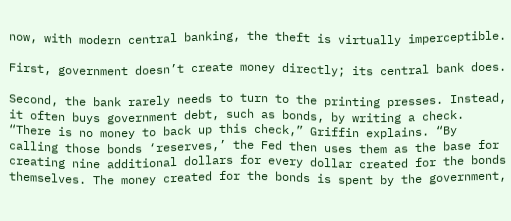now, with modern central banking, the theft is virtually imperceptible.

First, government doesn’t create money directly; its central bank does.

Second, the bank rarely needs to turn to the printing presses. Instead, it often buys government debt, such as bonds, by writing a check. “There is no money to back up this check,” Griffin explains. “By calling those bonds ‘reserves,’ the Fed then uses them as the base for creating nine additional dollars for every dollar created for the bonds themselves. The money created for the bonds is spent by the government,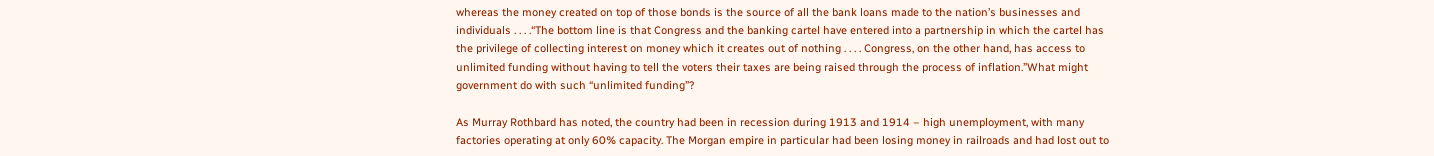whereas the money created on top of those bonds is the source of all the bank loans made to the nation’s businesses and individuals . . . .“The bottom line is that Congress and the banking cartel have entered into a partnership in which the cartel has the privilege of collecting interest on money which it creates out of nothing . . . . Congress, on the other hand, has access to unlimited funding without having to tell the voters their taxes are being raised through the process of inflation.”What might government do with such “unlimited funding”?

As Murray Rothbard has noted, the country had been in recession during 1913 and 1914 – high unemployment, with many factories operating at only 60% capacity. The Morgan empire in particular had been losing money in railroads and had lost out to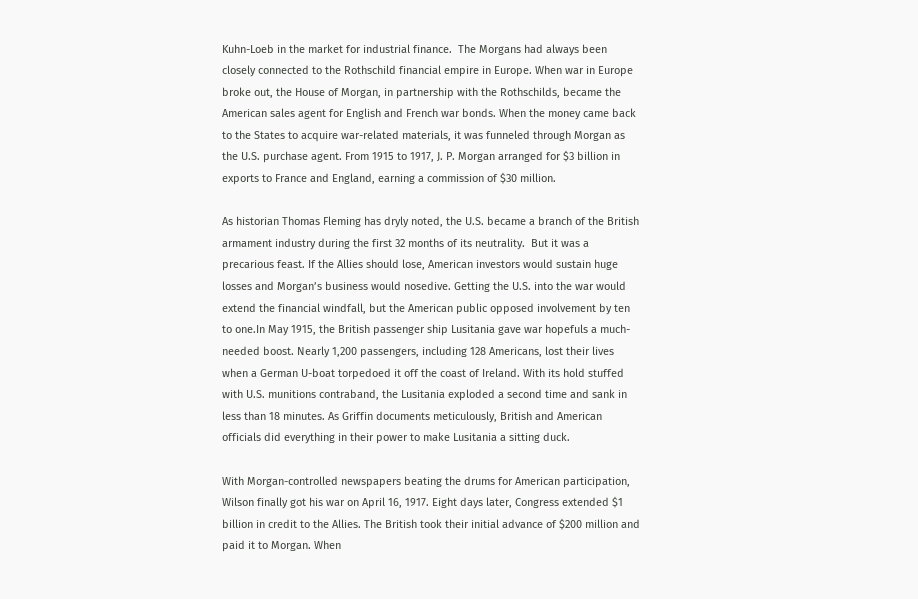Kuhn-Loeb in the market for industrial finance.  The Morgans had always been closely connected to the Rothschild financial empire in Europe. When war in Europe broke out, the House of Morgan, in partnership with the Rothschilds, became the American sales agent for English and French war bonds. When the money came back to the States to acquire war-related materials, it was funneled through Morgan as the U.S. purchase agent. From 1915 to 1917, J. P. Morgan arranged for $3 billion in exports to France and England, earning a commission of $30 million.

As historian Thomas Fleming has dryly noted, the U.S. became a branch of the British armament industry during the first 32 months of its neutrality.  But it was a precarious feast. If the Allies should lose, American investors would sustain huge losses and Morgan’s business would nosedive. Getting the U.S. into the war would extend the financial windfall, but the American public opposed involvement by ten to one.In May 1915, the British passenger ship Lusitania gave war hopefuls a much-needed boost. Nearly 1,200 passengers, including 128 Americans, lost their lives when a German U-boat torpedoed it off the coast of Ireland. With its hold stuffed with U.S. munitions contraband, the Lusitania exploded a second time and sank in less than 18 minutes. As Griffin documents meticulously, British and American officials did everything in their power to make Lusitania a sitting duck.

With Morgan-controlled newspapers beating the drums for American participation, Wilson finally got his war on April 16, 1917. Eight days later, Congress extended $1 billion in credit to the Allies. The British took their initial advance of $200 million and paid it to Morgan. When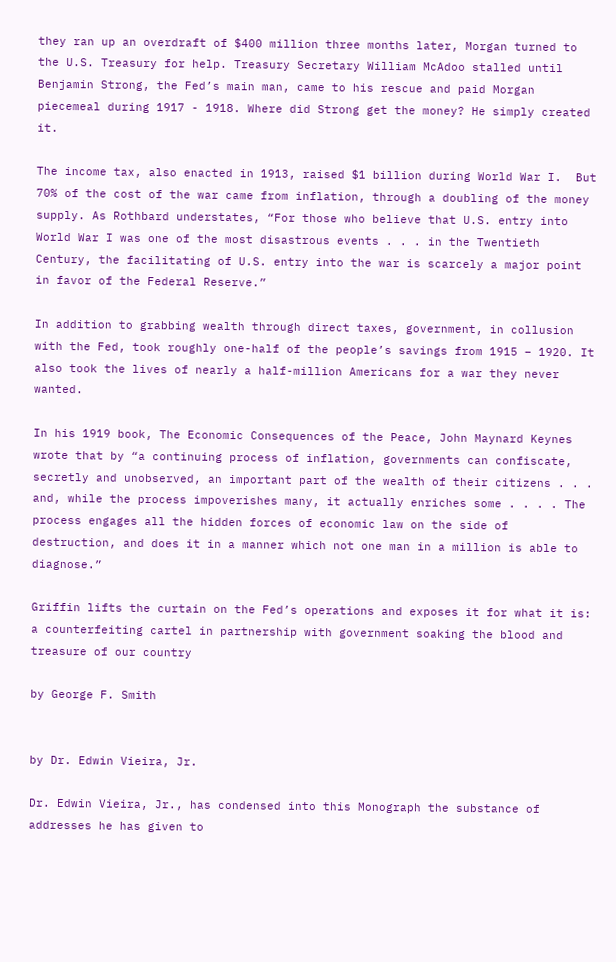they ran up an overdraft of $400 million three months later, Morgan turned to the U.S. Treasury for help. Treasury Secretary William McAdoo stalled until Benjamin Strong, the Fed’s main man, came to his rescue and paid Morgan piecemeal during 1917 - 1918. Where did Strong get the money? He simply created it.

The income tax, also enacted in 1913, raised $1 billion during World War I.  But 70% of the cost of the war came from inflation, through a doubling of the money supply. As Rothbard understates, “For those who believe that U.S. entry into World War I was one of the most disastrous events . . . in the Twentieth Century, the facilitating of U.S. entry into the war is scarcely a major point in favor of the Federal Reserve.”

In addition to grabbing wealth through direct taxes, government, in collusion with the Fed, took roughly one-half of the people’s savings from 1915 – 1920. It also took the lives of nearly a half-million Americans for a war they never wanted.

In his 1919 book, The Economic Consequences of the Peace, John Maynard Keynes wrote that by “a continuing process of inflation, governments can confiscate, secretly and unobserved, an important part of the wealth of their citizens . . . and, while the process impoverishes many, it actually enriches some . . . . The process engages all the hidden forces of economic law on the side of destruction, and does it in a manner which not one man in a million is able to diagnose.”

Griffin lifts the curtain on the Fed’s operations and exposes it for what it is: a counterfeiting cartel in partnership with government soaking the blood and treasure of our country

by George F. Smith


by Dr. Edwin Vieira, Jr.

Dr. Edwin Vieira, Jr., has condensed into this Monograph the substance of addresses he has given to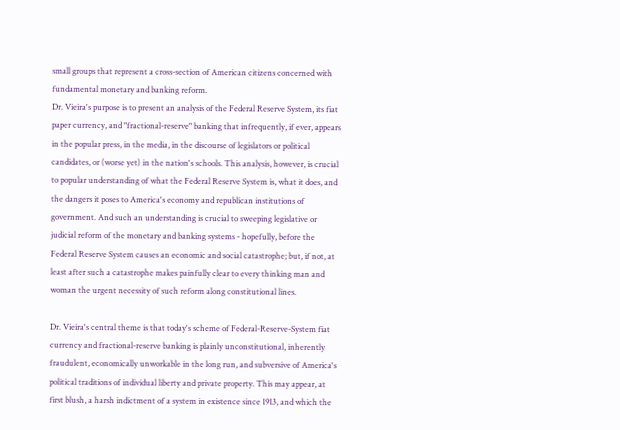small groups that represent a cross-section of American citizens concerned with fundamental monetary and banking reform.
Dr. Vieira's purpose is to present an analysis of the Federal Reserve System, its fiat paper currency, and "fractional-reserve" banking that infrequently, if ever, appears in the popular press, in the media, in the discourse of legislators or political candidates, or (worse yet) in the nation's schools. This analysis, however, is crucial to popular understanding of what the Federal Reserve System is, what it does, and the dangers it poses to America's economy and republican institutions of government. And such an understanding is crucial to sweeping legislative or judicial reform of the monetary and banking systems - hopefully, before the Federal Reserve System causes an economic and social catastrophe; but, if not, at least after such a catastrophe makes painfully clear to every thinking man and woman the urgent necessity of such reform along constitutional lines.

Dr. Vieira's central theme is that today's scheme of Federal-Reserve-System fiat currency and fractional-reserve banking is plainly unconstitutional, inherently fraudulent, economically unworkable in the long run, and subversive of America's political traditions of individual liberty and private property. This may appear, at first blush, a harsh indictment of a system in existence since 1913, and which the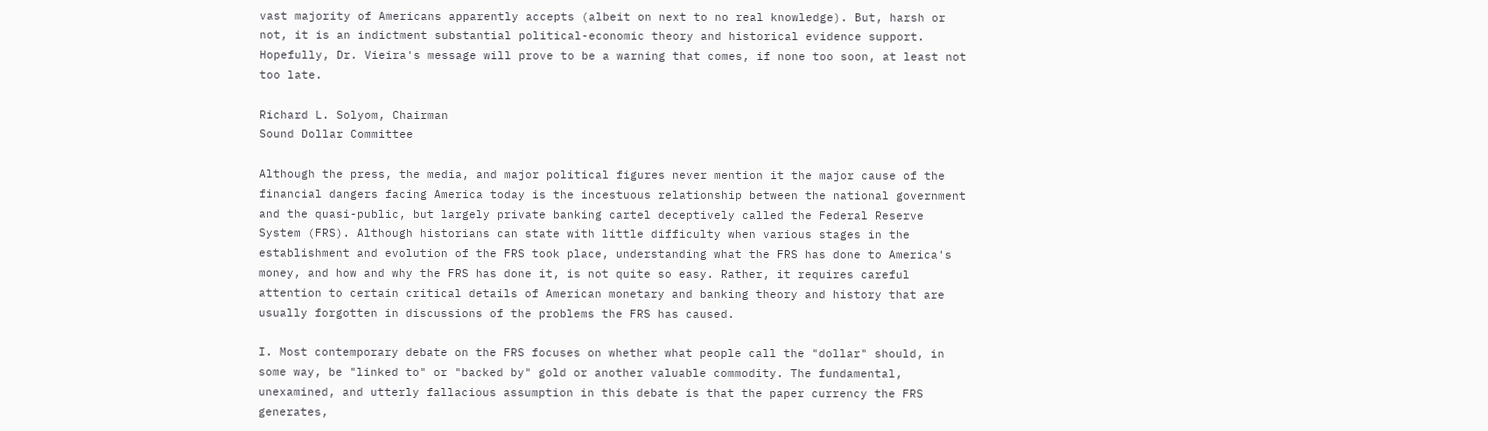vast majority of Americans apparently accepts (albeit on next to no real knowledge). But, harsh or not, it is an indictment substantial political-economic theory and historical evidence support. Hopefully, Dr. Vieira's message will prove to be a warning that comes, if none too soon, at least not too late.

Richard L. Solyom, Chairman
Sound Dollar Committee

Although the press, the media, and major political figures never mention it the major cause of the financial dangers facing America today is the incestuous relationship between the national government and the quasi-public, but largely private banking cartel deceptively called the Federal Reserve System (FRS). Although historians can state with little difficulty when various stages in the establishment and evolution of the FRS took place, understanding what the FRS has done to America's money, and how and why the FRS has done it, is not quite so easy. Rather, it requires careful attention to certain critical details of American monetary and banking theory and history that are usually forgotten in discussions of the problems the FRS has caused.

I. Most contemporary debate on the FRS focuses on whether what people call the "dollar" should, in some way, be "linked to" or "backed by" gold or another valuable commodity. The fundamental, unexamined, and utterly fallacious assumption in this debate is that the paper currency the FRS generates,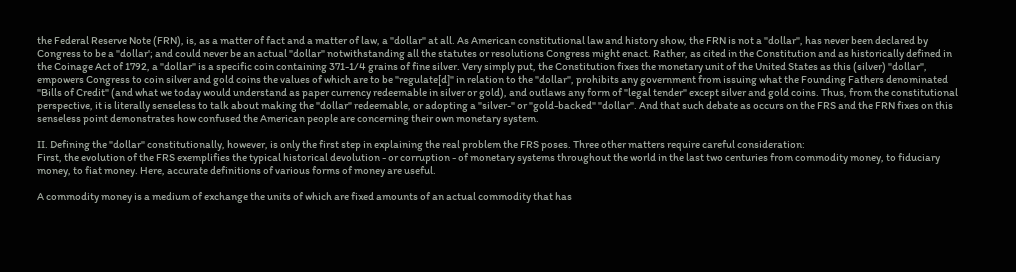the Federal Reserve Note (FRN), is, as a matter of fact and a matter of law, a "dollar" at all. As American constitutional law and history show, the FRN is not a "dollar", has never been declared by Congress to be a "dollar'; and could never be an actual "dollar" notwithstanding all the statutes or resolutions Congress might enact. Rather, as cited in the Constitution and as historically defined in the Coinage Act of 1792, a "dollar" is a specific coin containing 371-1/4 grains of fine silver. Very simply put, the Constitution fixes the monetary unit of the United States as this (silver) "dollar", empowers Congress to coin silver and gold coins the values of which are to be "regulate[d]" in relation to the "dollar", prohibits any government from issuing what the Founding Fathers denominated "Bills of Credit" (and what we today would understand as paper currency redeemable in silver or gold), and outlaws any form of "legal tender" except silver and gold coins. Thus, from the constitutional perspective, it is literally senseless to talk about making the "dollar" redeemable, or adopting a "silver-" or "gold-backed" "dollar". And that such debate as occurs on the FRS and the FRN fixes on this senseless point demonstrates how confused the American people are concerning their own monetary system.

II. Defining the "dollar" constitutionally, however, is only the first step in explaining the real problem the FRS poses. Three other matters require careful consideration:
First, the evolution of the FRS exemplifies the typical historical devolution - or corruption - of monetary systems throughout the world in the last two centuries from commodity money, to fiduciary money, to fiat money. Here, accurate definitions of various forms of money are useful.

A commodity money is a medium of exchange the units of which are fixed amounts of an actual commodity that has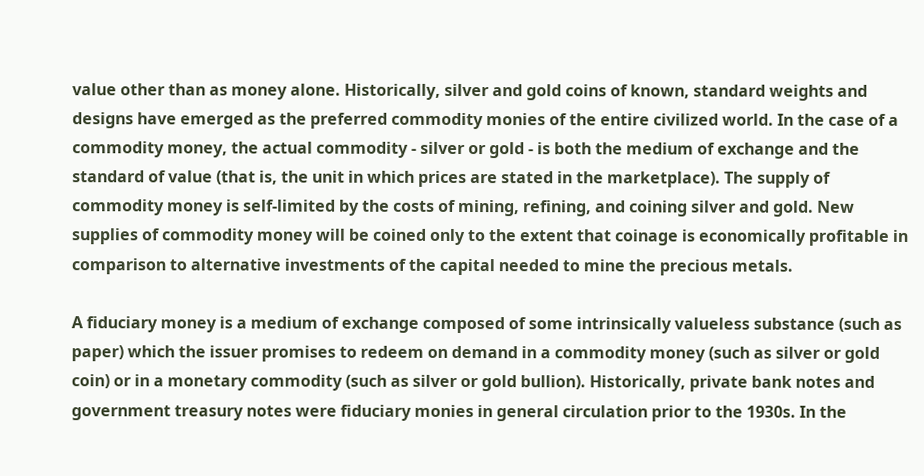value other than as money alone. Historically, silver and gold coins of known, standard weights and designs have emerged as the preferred commodity monies of the entire civilized world. In the case of a commodity money, the actual commodity - silver or gold - is both the medium of exchange and the standard of value (that is, the unit in which prices are stated in the marketplace). The supply of commodity money is self-limited by the costs of mining, refining, and coining silver and gold. New supplies of commodity money will be coined only to the extent that coinage is economically profitable in comparison to alternative investments of the capital needed to mine the precious metals.

A fiduciary money is a medium of exchange composed of some intrinsically valueless substance (such as paper) which the issuer promises to redeem on demand in a commodity money (such as silver or gold coin) or in a monetary commodity (such as silver or gold bullion). Historically, private bank notes and government treasury notes were fiduciary monies in general circulation prior to the 1930s. In the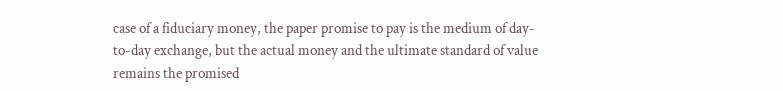case of a fiduciary money, the paper promise to pay is the medium of day-to-day exchange, but the actual money and the ultimate standard of value remains the promised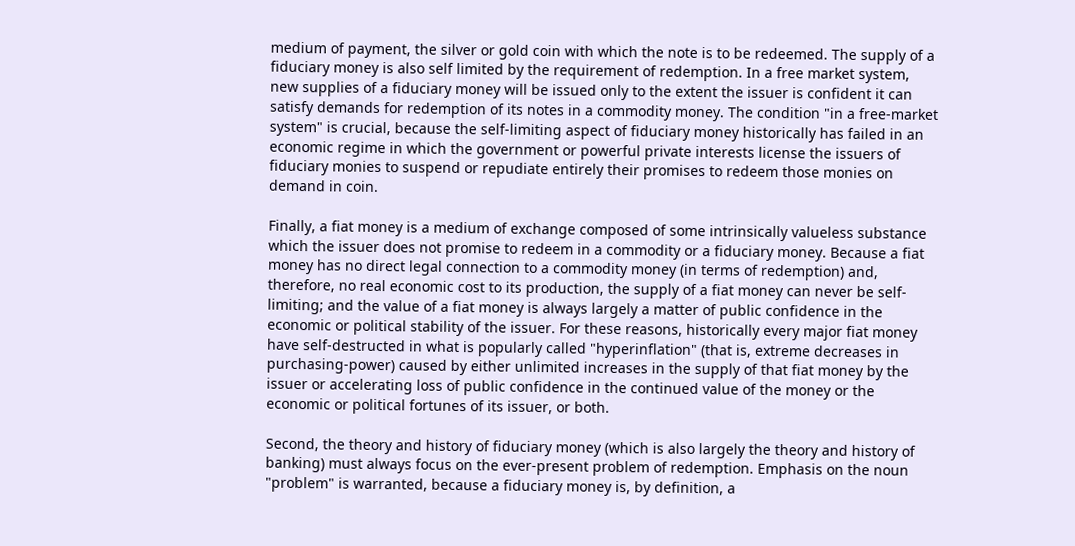medium of payment, the silver or gold coin with which the note is to be redeemed. The supply of a fiduciary money is also self limited by the requirement of redemption. In a free market system, new supplies of a fiduciary money will be issued only to the extent the issuer is confident it can satisfy demands for redemption of its notes in a commodity money. The condition "in a free-market system" is crucial, because the self-limiting aspect of fiduciary money historically has failed in an economic regime in which the government or powerful private interests license the issuers of fiduciary monies to suspend or repudiate entirely their promises to redeem those monies on demand in coin.

Finally, a fiat money is a medium of exchange composed of some intrinsically valueless substance which the issuer does not promise to redeem in a commodity or a fiduciary money. Because a fiat money has no direct legal connection to a commodity money (in terms of redemption) and, therefore, no real economic cost to its production, the supply of a fiat money can never be self-limiting; and the value of a fiat money is always largely a matter of public confidence in the economic or political stability of the issuer. For these reasons, historically every major fiat money have self-destructed in what is popularly called "hyperinflation" (that is, extreme decreases in purchasing-power) caused by either unlimited increases in the supply of that fiat money by the issuer or accelerating loss of public confidence in the continued value of the money or the economic or political fortunes of its issuer, or both.

Second, the theory and history of fiduciary money (which is also largely the theory and history of banking) must always focus on the ever-present problem of redemption. Emphasis on the noun "problem" is warranted, because a fiduciary money is, by definition, a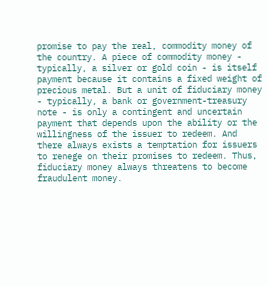promise to pay the real, commodity money of the country. A piece of commodity money - typically, a silver or gold coin - is itself payment because it contains a fixed weight of precious metal. But a unit of fiduciary money - typically, a bank or government-treasury note - is only a contingent and uncertain payment that depends upon the ability or the willingness of the issuer to redeem. And there always exists a temptation for issuers to renege on their promises to redeem. Thus, fiduciary money always threatens to become fraudulent money.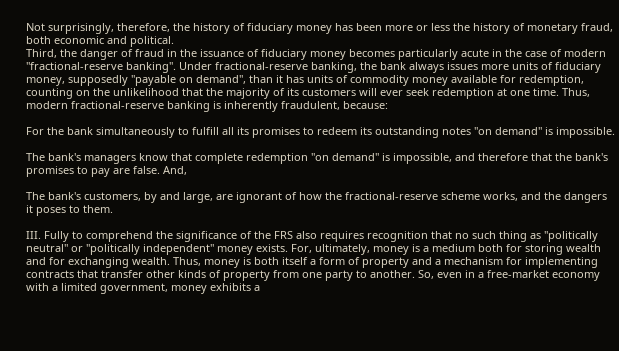Not surprisingly, therefore, the history of fiduciary money has been more or less the history of monetary fraud, both economic and political.
Third, the danger of fraud in the issuance of fiduciary money becomes particularly acute in the case of modern "fractional-reserve banking". Under fractional-reserve banking, the bank always issues more units of fiduciary money, supposedly "payable on demand", than it has units of commodity money available for redemption, counting on the unlikelihood that the majority of its customers will ever seek redemption at one time. Thus, modern fractional-reserve banking is inherently fraudulent, because:

For the bank simultaneously to fulfill all its promises to redeem its outstanding notes "on demand" is impossible.

The bank's managers know that complete redemption "on demand" is impossible, and therefore that the bank's promises to pay are false. And,

The bank's customers, by and large, are ignorant of how the fractional-reserve scheme works, and the dangers it poses to them.

III. Fully to comprehend the significance of the FRS also requires recognition that no such thing as "politically neutral" or "politically independent" money exists. For, ultimately, money is a medium both for storing wealth and for exchanging wealth. Thus, money is both itself a form of property and a mechanism for implementing contracts that transfer other kinds of property from one party to another. So, even in a free-market economy with a limited government, money exhibits a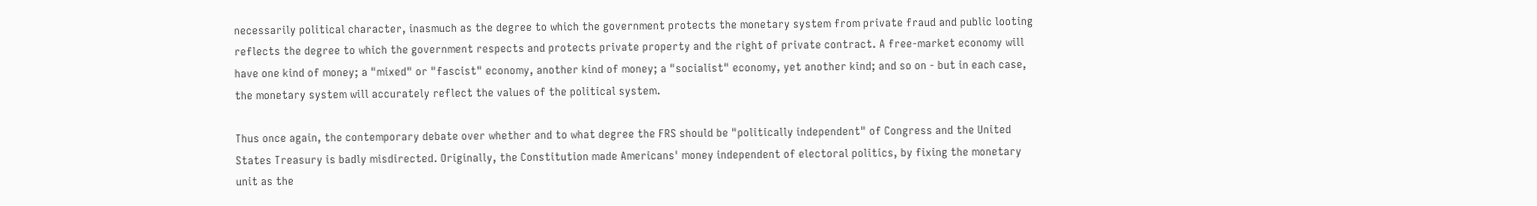necessarily political character, inasmuch as the degree to which the government protects the monetary system from private fraud and public looting reflects the degree to which the government respects and protects private property and the right of private contract. A free-market economy will have one kind of money; a "mixed" or "fascist" economy, another kind of money; a "socialist" economy, yet another kind; and so on - but in each case, the monetary system will accurately reflect the values of the political system.

Thus once again, the contemporary debate over whether and to what degree the FRS should be "politically independent" of Congress and the United States Treasury is badly misdirected. Originally, the Constitution made Americans' money independent of electoral politics, by fixing the monetary unit as the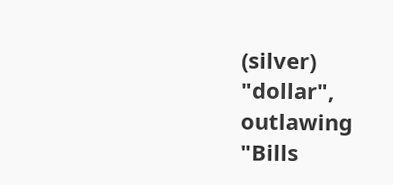(silver) "dollar", outlawing "Bills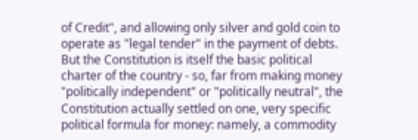of Credit", and allowing only silver and gold coin to operate as "legal tender" in the payment of debts. But the Constitution is itself the basic political charter of the country - so, far from making money "politically independent" or "politically neutral", the Constitution actually settled on one, very specific political formula for money: namely, a commodity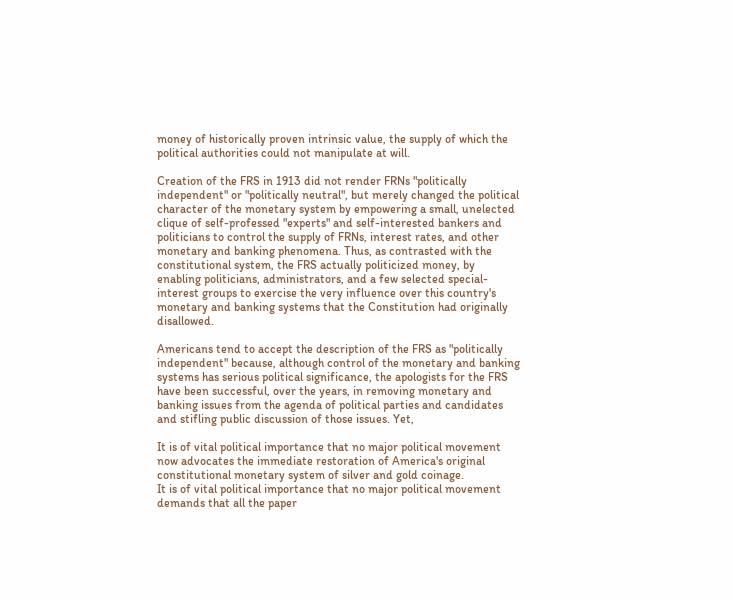money of historically proven intrinsic value, the supply of which the political authorities could not manipulate at will.

Creation of the FRS in 1913 did not render FRNs "politically independent" or "politically neutral", but merely changed the political character of the monetary system by empowering a small, unelected clique of self-professed "experts" and self-interested bankers and politicians to control the supply of FRNs, interest rates, and other monetary and banking phenomena. Thus, as contrasted with the constitutional system, the FRS actually politicized money, by enabling politicians, administrators, and a few selected special-interest groups to exercise the very influence over this country's monetary and banking systems that the Constitution had originally disallowed.

Americans tend to accept the description of the FRS as "politically independent" because, although control of the monetary and banking systems has serious political significance, the apologists for the FRS have been successful, over the years, in removing monetary and banking issues from the agenda of political parties and candidates and stifling public discussion of those issues. Yet,

It is of vital political importance that no major political movement now advocates the immediate restoration of America's original constitutional monetary system of silver and gold coinage.
It is of vital political importance that no major political movement demands that all the paper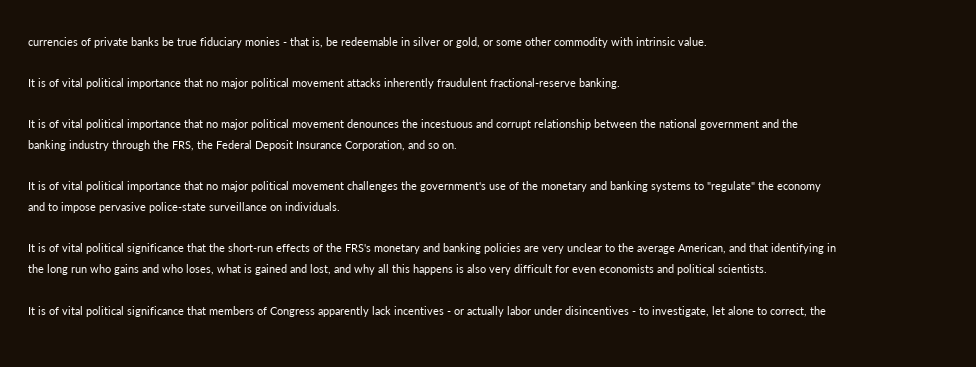currencies of private banks be true fiduciary monies - that is, be redeemable in silver or gold, or some other commodity with intrinsic value.

It is of vital political importance that no major political movement attacks inherently fraudulent fractional-reserve banking.

It is of vital political importance that no major political movement denounces the incestuous and corrupt relationship between the national government and the banking industry through the FRS, the Federal Deposit Insurance Corporation, and so on.

It is of vital political importance that no major political movement challenges the government's use of the monetary and banking systems to "regulate" the economy and to impose pervasive police-state surveillance on individuals.

It is of vital political significance that the short-run effects of the FRS's monetary and banking policies are very unclear to the average American, and that identifying in the long run who gains and who loses, what is gained and lost, and why all this happens is also very difficult for even economists and political scientists.

It is of vital political significance that members of Congress apparently lack incentives - or actually labor under disincentives - to investigate, let alone to correct, the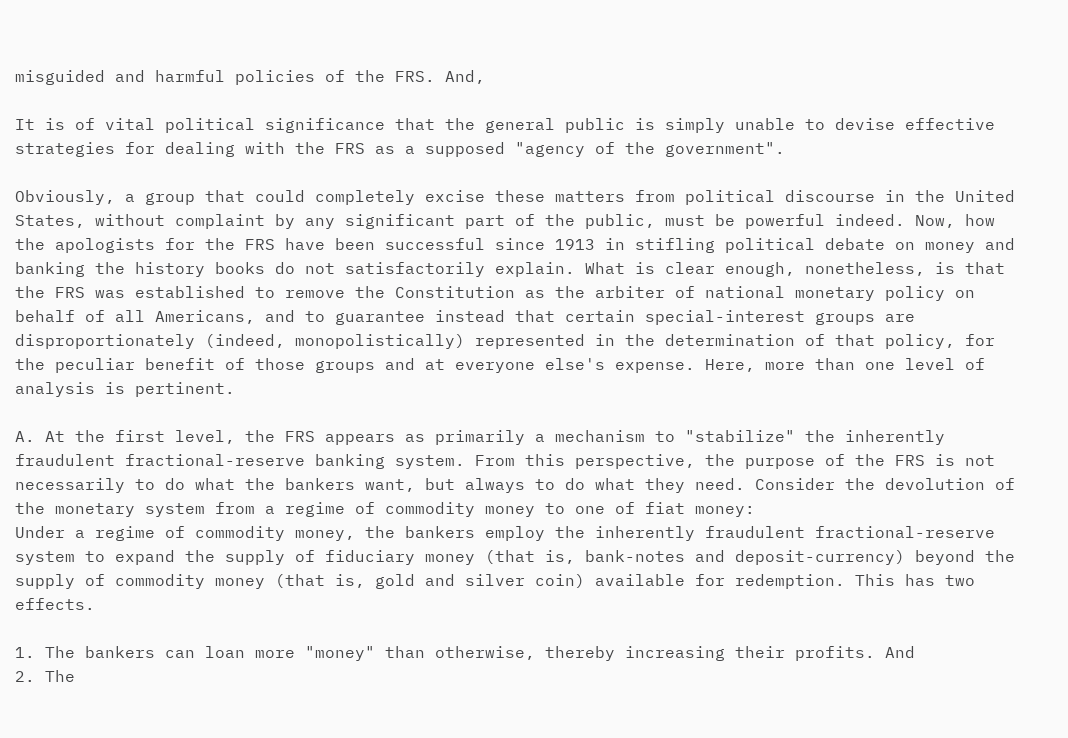misguided and harmful policies of the FRS. And,

It is of vital political significance that the general public is simply unable to devise effective strategies for dealing with the FRS as a supposed "agency of the government".

Obviously, a group that could completely excise these matters from political discourse in the United States, without complaint by any significant part of the public, must be powerful indeed. Now, how the apologists for the FRS have been successful since 1913 in stifling political debate on money and banking the history books do not satisfactorily explain. What is clear enough, nonetheless, is that the FRS was established to remove the Constitution as the arbiter of national monetary policy on behalf of all Americans, and to guarantee instead that certain special-interest groups are disproportionately (indeed, monopolistically) represented in the determination of that policy, for the peculiar benefit of those groups and at everyone else's expense. Here, more than one level of analysis is pertinent.

A. At the first level, the FRS appears as primarily a mechanism to "stabilize" the inherently fraudulent fractional-reserve banking system. From this perspective, the purpose of the FRS is not necessarily to do what the bankers want, but always to do what they need. Consider the devolution of the monetary system from a regime of commodity money to one of fiat money:
Under a regime of commodity money, the bankers employ the inherently fraudulent fractional-reserve system to expand the supply of fiduciary money (that is, bank-notes and deposit-currency) beyond the supply of commodity money (that is, gold and silver coin) available for redemption. This has two effects.

1. The bankers can loan more "money" than otherwise, thereby increasing their profits. And
2. The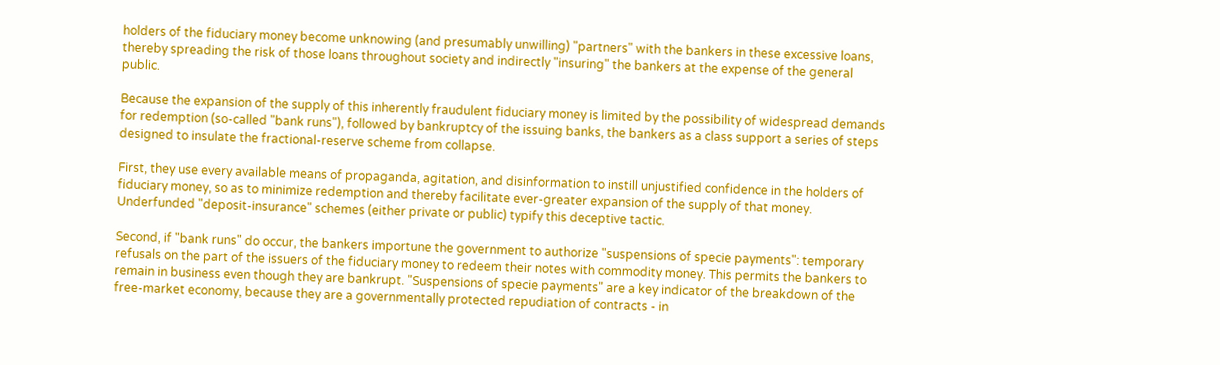holders of the fiduciary money become unknowing (and presumably unwilling) "partners" with the bankers in these excessive loans, thereby spreading the risk of those loans throughout society and indirectly "insuring" the bankers at the expense of the general public.

Because the expansion of the supply of this inherently fraudulent fiduciary money is limited by the possibility of widespread demands for redemption (so-called "bank runs"), followed by bankruptcy of the issuing banks, the bankers as a class support a series of steps designed to insulate the fractional-reserve scheme from collapse.

First, they use every available means of propaganda, agitation, and disinformation to instill unjustified confidence in the holders of fiduciary money, so as to minimize redemption and thereby facilitate ever-greater expansion of the supply of that money. Underfunded "deposit-insurance" schemes (either private or public) typify this deceptive tactic.

Second, if "bank runs" do occur, the bankers importune the government to authorize "suspensions of specie payments": temporary refusals on the part of the issuers of the fiduciary money to redeem their notes with commodity money. This permits the bankers to remain in business even though they are bankrupt. "Suspensions of specie payments" are a key indicator of the breakdown of the free-market economy, because they are a governmentally protected repudiation of contracts - in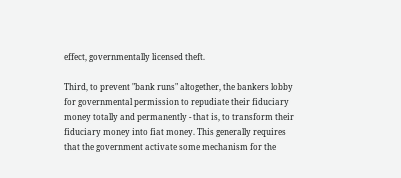effect, governmentally licensed theft.

Third, to prevent "bank runs" altogether, the bankers lobby for governmental permission to repudiate their fiduciary money totally and permanently - that is, to transform their fiduciary money into fiat money. This generally requires that the government activate some mechanism for the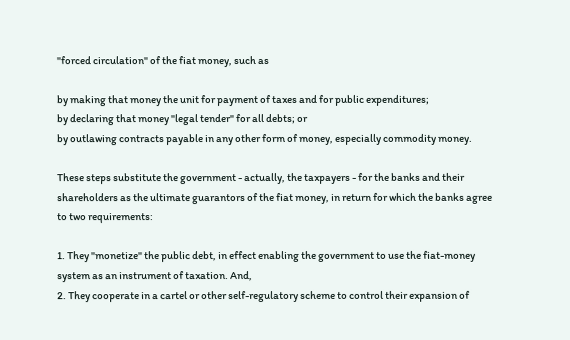"forced circulation" of the fiat money, such as

by making that money the unit for payment of taxes and for public expenditures;
by declaring that money "legal tender" for all debts; or
by outlawing contracts payable in any other form of money, especially commodity money.

These steps substitute the government - actually, the taxpayers - for the banks and their shareholders as the ultimate guarantors of the fiat money, in return for which the banks agree to two requirements:

1. They "monetize" the public debt, in effect enabling the government to use the fiat-money system as an instrument of taxation. And,
2. They cooperate in a cartel or other self-regulatory scheme to control their expansion of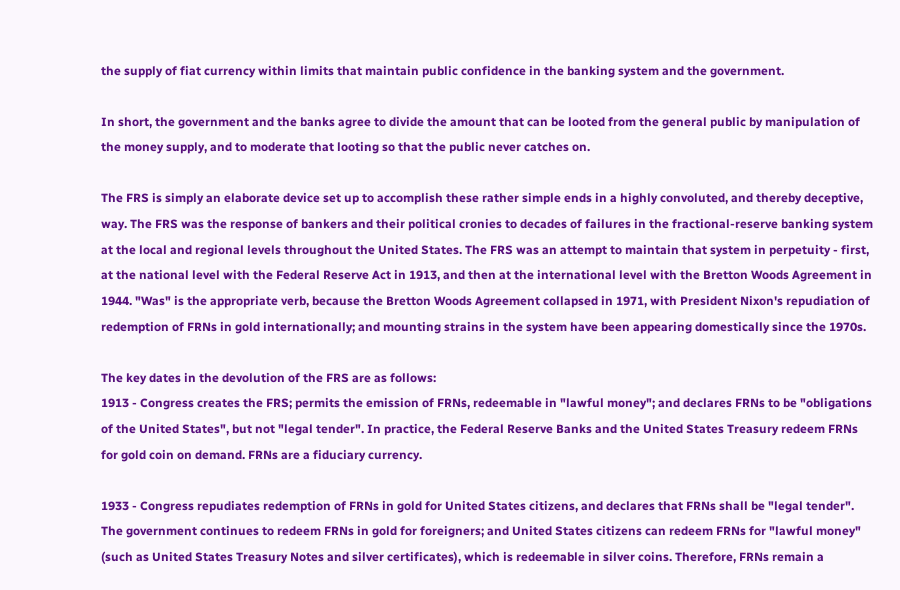the supply of fiat currency within limits that maintain public confidence in the banking system and the government.

In short, the government and the banks agree to divide the amount that can be looted from the general public by manipulation of the money supply, and to moderate that looting so that the public never catches on.

The FRS is simply an elaborate device set up to accomplish these rather simple ends in a highly convoluted, and thereby deceptive, way. The FRS was the response of bankers and their political cronies to decades of failures in the fractional-reserve banking system at the local and regional levels throughout the United States. The FRS was an attempt to maintain that system in perpetuity - first, at the national level with the Federal Reserve Act in 1913, and then at the international level with the Bretton Woods Agreement in 1944. "Was" is the appropriate verb, because the Bretton Woods Agreement collapsed in 1971, with President Nixon's repudiation of redemption of FRNs in gold internationally; and mounting strains in the system have been appearing domestically since the 1970s.

The key dates in the devolution of the FRS are as follows:
1913 - Congress creates the FRS; permits the emission of FRNs, redeemable in "lawful money"; and declares FRNs to be "obligations of the United States", but not "legal tender". In practice, the Federal Reserve Banks and the United States Treasury redeem FRNs for gold coin on demand. FRNs are a fiduciary currency.

1933 - Congress repudiates redemption of FRNs in gold for United States citizens, and declares that FRNs shall be "legal tender". The government continues to redeem FRNs in gold for foreigners; and United States citizens can redeem FRNs for "lawful money" (such as United States Treasury Notes and silver certificates), which is redeemable in silver coins. Therefore, FRNs remain a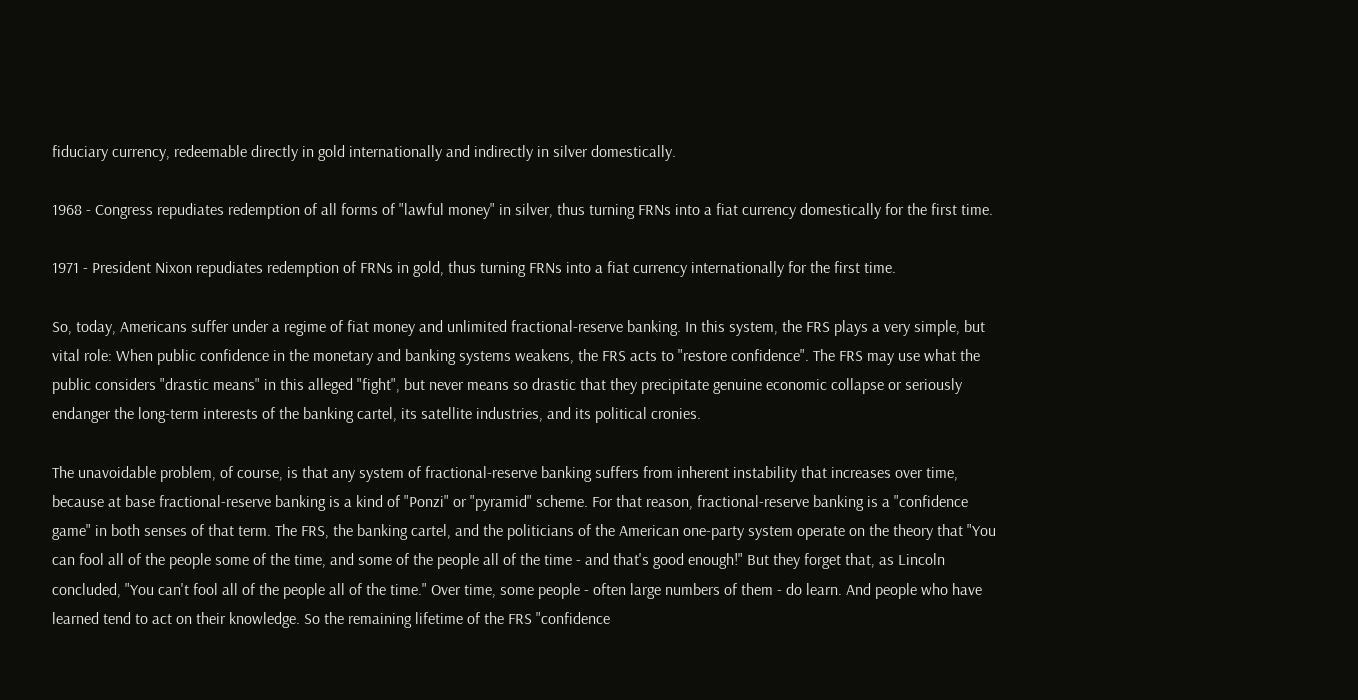fiduciary currency, redeemable directly in gold internationally and indirectly in silver domestically.

1968 - Congress repudiates redemption of all forms of "lawful money" in silver, thus turning FRNs into a fiat currency domestically for the first time.

1971 - President Nixon repudiates redemption of FRNs in gold, thus turning FRNs into a fiat currency internationally for the first time.

So, today, Americans suffer under a regime of fiat money and unlimited fractional-reserve banking. In this system, the FRS plays a very simple, but vital role: When public confidence in the monetary and banking systems weakens, the FRS acts to "restore confidence". The FRS may use what the public considers "drastic means" in this alleged "fight", but never means so drastic that they precipitate genuine economic collapse or seriously endanger the long-term interests of the banking cartel, its satellite industries, and its political cronies.

The unavoidable problem, of course, is that any system of fractional-reserve banking suffers from inherent instability that increases over time, because at base fractional-reserve banking is a kind of "Ponzi" or "pyramid" scheme. For that reason, fractional-reserve banking is a "confidence game" in both senses of that term. The FRS, the banking cartel, and the politicians of the American one-party system operate on the theory that "You can fool all of the people some of the time, and some of the people all of the time - and that's good enough!" But they forget that, as Lincoln concluded, "You can't fool all of the people all of the time." Over time, some people - often large numbers of them - do learn. And people who have learned tend to act on their knowledge. So the remaining lifetime of the FRS "confidence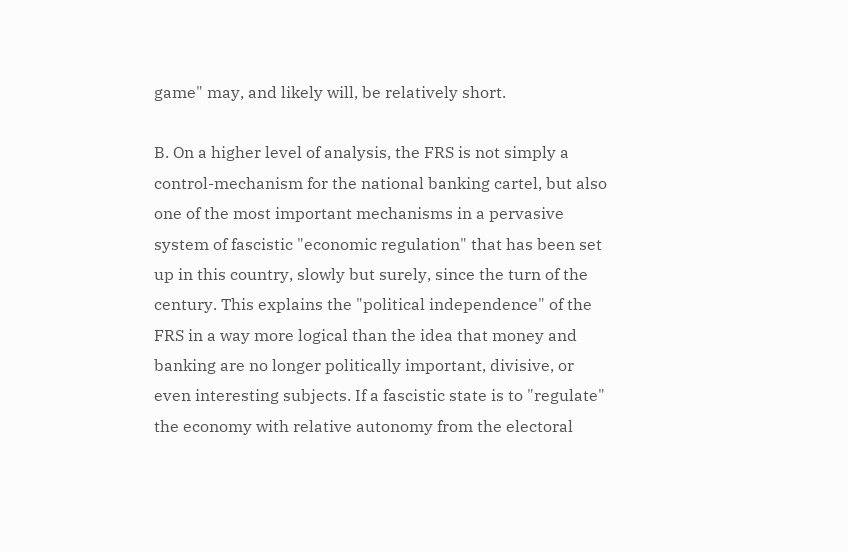game" may, and likely will, be relatively short.

B. On a higher level of analysis, the FRS is not simply a control-mechanism for the national banking cartel, but also one of the most important mechanisms in a pervasive system of fascistic "economic regulation" that has been set up in this country, slowly but surely, since the turn of the century. This explains the "political independence" of the FRS in a way more logical than the idea that money and banking are no longer politically important, divisive, or even interesting subjects. If a fascistic state is to "regulate" the economy with relative autonomy from the electoral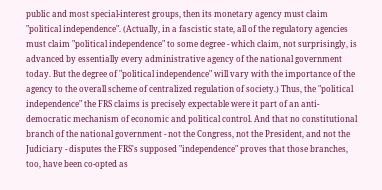public and most special-interest groups, then its monetary agency must claim "political independence". (Actually, in a fascistic state, all of the regulatory agencies must claim "political independence" to some degree - which claim, not surprisingly, is advanced by essentially every administrative agency of the national government today. But the degree of "political independence" will vary with the importance of the agency to the overall scheme of centralized regulation of society.) Thus, the "political independence" the FRS claims is precisely expectable were it part of an anti-democratic mechanism of economic and political control. And that no constitutional branch of the national government - not the Congress, not the President, and not the Judiciary - disputes the FRS's supposed "independence" proves that those branches, too, have been co-opted as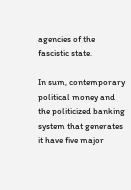agencies of the fascistic state.

In sum, contemporary political money and the politicized banking system that generates it have five major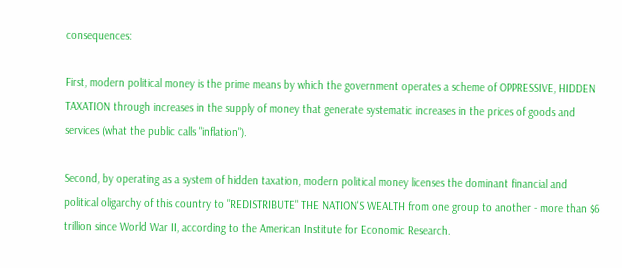consequences:

First, modern political money is the prime means by which the government operates a scheme of OPPRESSIVE, HIDDEN TAXATION through increases in the supply of money that generate systematic increases in the prices of goods and services (what the public calls "inflation").

Second, by operating as a system of hidden taxation, modern political money licenses the dominant financial and political oligarchy of this country to "REDISTRIBUTE" THE NATION'S WEALTH from one group to another - more than $6 trillion since World War II, according to the American Institute for Economic Research.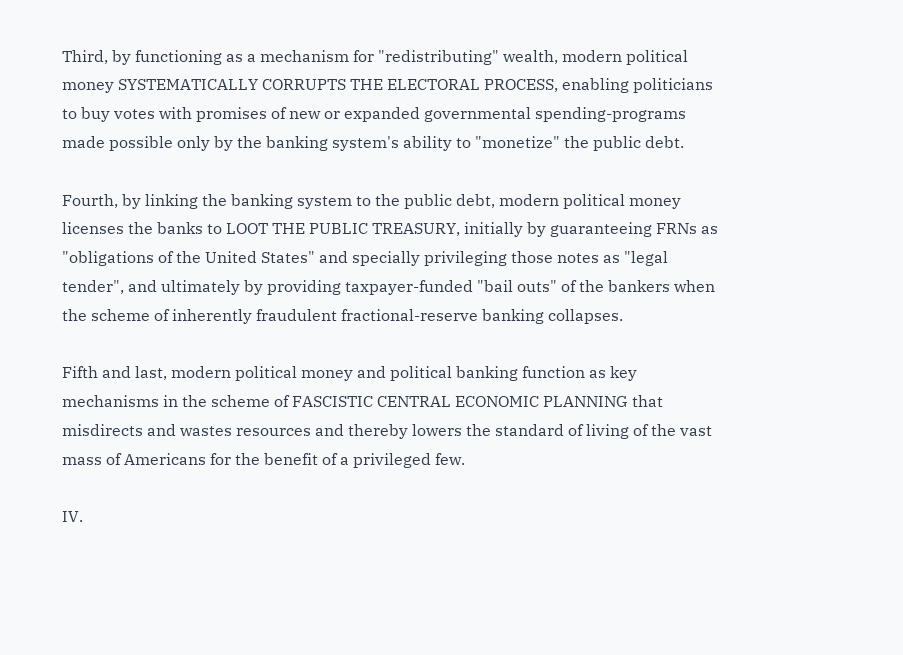Third, by functioning as a mechanism for "redistributing" wealth, modern political money SYSTEMATICALLY CORRUPTS THE ELECTORAL PROCESS, enabling politicians to buy votes with promises of new or expanded governmental spending-programs made possible only by the banking system's ability to "monetize" the public debt.

Fourth, by linking the banking system to the public debt, modern political money licenses the banks to LOOT THE PUBLIC TREASURY, initially by guaranteeing FRNs as "obligations of the United States" and specially privileging those notes as "legal tender", and ultimately by providing taxpayer-funded "bail outs" of the bankers when the scheme of inherently fraudulent fractional-reserve banking collapses.

Fifth and last, modern political money and political banking function as key mechanisms in the scheme of FASCISTIC CENTRAL ECONOMIC PLANNING that misdirects and wastes resources and thereby lowers the standard of living of the vast mass of Americans for the benefit of a privileged few.

IV.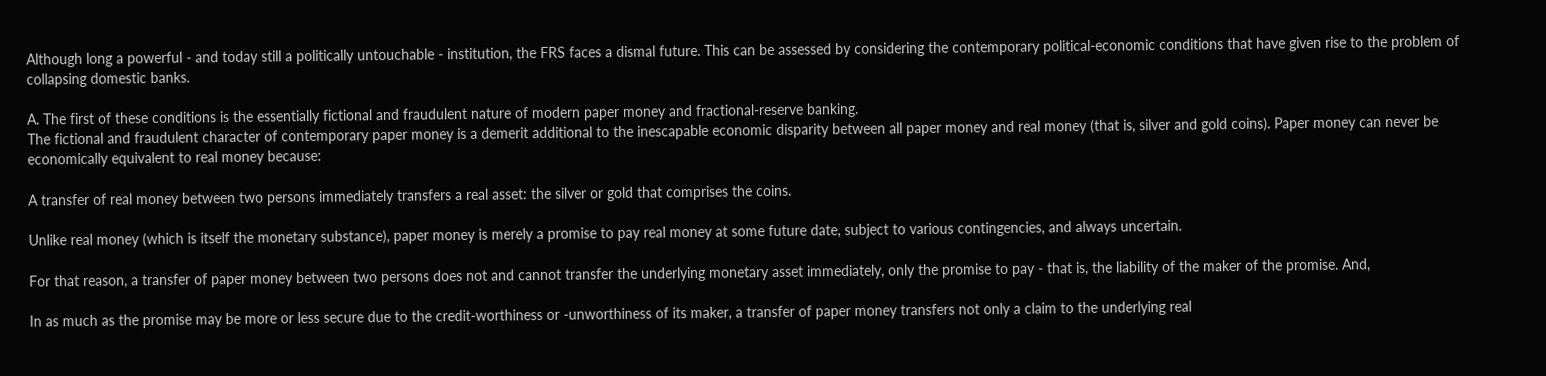Although long a powerful - and today still a politically untouchable - institution, the FRS faces a dismal future. This can be assessed by considering the contemporary political-economic conditions that have given rise to the problem of collapsing domestic banks.

A. The first of these conditions is the essentially fictional and fraudulent nature of modern paper money and fractional-reserve banking.
The fictional and fraudulent character of contemporary paper money is a demerit additional to the inescapable economic disparity between all paper money and real money (that is, silver and gold coins). Paper money can never be economically equivalent to real money because:

A transfer of real money between two persons immediately transfers a real asset: the silver or gold that comprises the coins.

Unlike real money (which is itself the monetary substance), paper money is merely a promise to pay real money at some future date, subject to various contingencies, and always uncertain.

For that reason, a transfer of paper money between two persons does not and cannot transfer the underlying monetary asset immediately, only the promise to pay - that is, the liability of the maker of the promise. And,

In as much as the promise may be more or less secure due to the credit-worthiness or -unworthiness of its maker, a transfer of paper money transfers not only a claim to the underlying real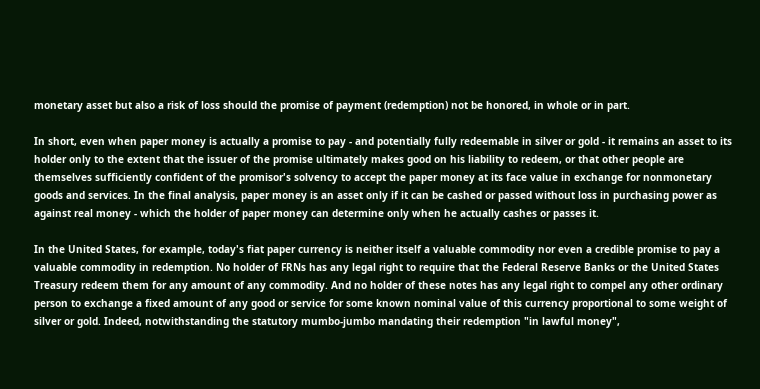monetary asset but also a risk of loss should the promise of payment (redemption) not be honored, in whole or in part.

In short, even when paper money is actually a promise to pay - and potentially fully redeemable in silver or gold - it remains an asset to its holder only to the extent that the issuer of the promise ultimately makes good on his liability to redeem, or that other people are themselves sufficiently confident of the promisor's solvency to accept the paper money at its face value in exchange for nonmonetary goods and services. In the final analysis, paper money is an asset only if it can be cashed or passed without loss in purchasing power as against real money - which the holder of paper money can determine only when he actually cashes or passes it.

In the United States, for example, today's fiat paper currency is neither itself a valuable commodity nor even a credible promise to pay a valuable commodity in redemption. No holder of FRNs has any legal right to require that the Federal Reserve Banks or the United States Treasury redeem them for any amount of any commodity. And no holder of these notes has any legal right to compel any other ordinary person to exchange a fixed amount of any good or service for some known nominal value of this currency proportional to some weight of silver or gold. Indeed, notwithstanding the statutory mumbo-jumbo mandating their redemption "in lawful money",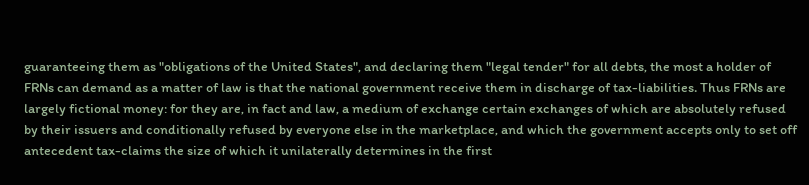guaranteeing them as "obligations of the United States", and declaring them "legal tender" for all debts, the most a holder of FRNs can demand as a matter of law is that the national government receive them in discharge of tax-liabilities. Thus FRNs are largely fictional money: for they are, in fact and law, a medium of exchange certain exchanges of which are absolutely refused by their issuers and conditionally refused by everyone else in the marketplace, and which the government accepts only to set off antecedent tax-claims the size of which it unilaterally determines in the first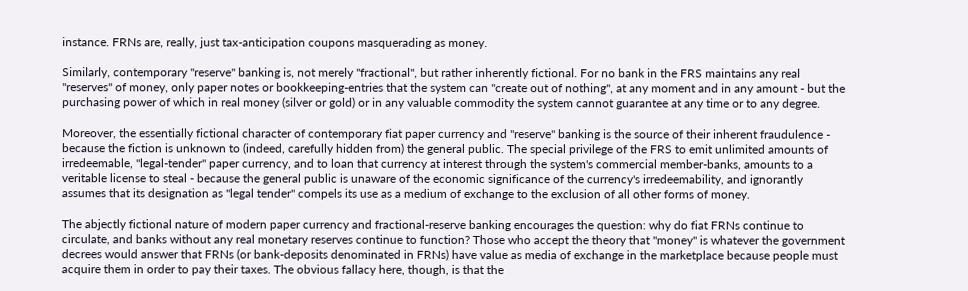instance. FRNs are, really, just tax-anticipation coupons masquerading as money.

Similarly, contemporary "reserve" banking is, not merely "fractional", but rather inherently fictional. For no bank in the FRS maintains any real "reserves" of money, only paper notes or bookkeeping-entries that the system can "create out of nothing", at any moment and in any amount - but the purchasing power of which in real money (silver or gold) or in any valuable commodity the system cannot guarantee at any time or to any degree.

Moreover, the essentially fictional character of contemporary fiat paper currency and "reserve" banking is the source of their inherent fraudulence - because the fiction is unknown to (indeed, carefully hidden from) the general public. The special privilege of the FRS to emit unlimited amounts of irredeemable, "legal-tender" paper currency, and to loan that currency at interest through the system's commercial member-banks, amounts to a veritable license to steal - because the general public is unaware of the economic significance of the currency's irredeemability, and ignorantly assumes that its designation as "legal tender" compels its use as a medium of exchange to the exclusion of all other forms of money.

The abjectly fictional nature of modern paper currency and fractional-reserve banking encourages the question: why do fiat FRNs continue to circulate, and banks without any real monetary reserves continue to function? Those who accept the theory that "money" is whatever the government decrees would answer that FRNs (or bank-deposits denominated in FRNs) have value as media of exchange in the marketplace because people must acquire them in order to pay their taxes. The obvious fallacy here, though, is that the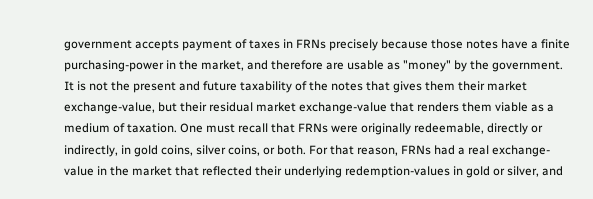government accepts payment of taxes in FRNs precisely because those notes have a finite purchasing-power in the market, and therefore are usable as "money" by the government. It is not the present and future taxability of the notes that gives them their market exchange-value, but their residual market exchange-value that renders them viable as a medium of taxation. One must recall that FRNs were originally redeemable, directly or indirectly, in gold coins, silver coins, or both. For that reason, FRNs had a real exchange-value in the market that reflected their underlying redemption-values in gold or silver, and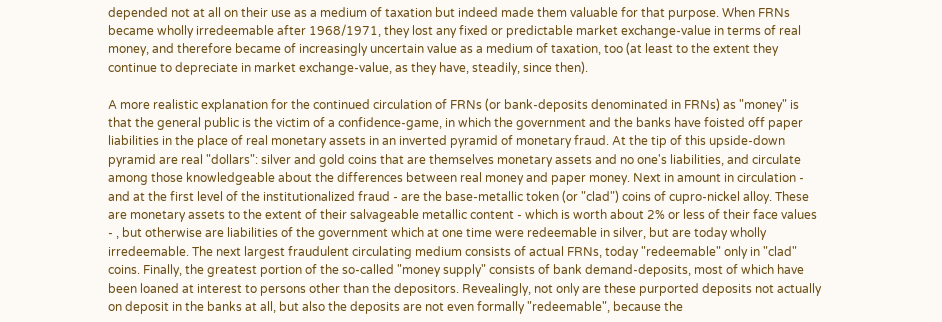depended not at all on their use as a medium of taxation but indeed made them valuable for that purpose. When FRNs became wholly irredeemable after 1968/1971, they lost any fixed or predictable market exchange-value in terms of real money, and therefore became of increasingly uncertain value as a medium of taxation, too (at least to the extent they continue to depreciate in market exchange-value, as they have, steadily, since then).

A more realistic explanation for the continued circulation of FRNs (or bank-deposits denominated in FRNs) as "money" is that the general public is the victim of a confidence-game, in which the government and the banks have foisted off paper liabilities in the place of real monetary assets in an inverted pyramid of monetary fraud. At the tip of this upside-down pyramid are real "dollars": silver and gold coins that are themselves monetary assets and no one's liabilities, and circulate among those knowledgeable about the differences between real money and paper money. Next in amount in circulation - and at the first level of the institutionalized fraud - are the base-metallic token (or "clad") coins of cupro-nickel alloy. These are monetary assets to the extent of their salvageable metallic content - which is worth about 2% or less of their face values - , but otherwise are liabilities of the government which at one time were redeemable in silver, but are today wholly irredeemable. The next largest fraudulent circulating medium consists of actual FRNs, today "redeemable" only in "clad" coins. Finally, the greatest portion of the so-called "money supply" consists of bank demand-deposits, most of which have been loaned at interest to persons other than the depositors. Revealingly, not only are these purported deposits not actually on deposit in the banks at all, but also the deposits are not even formally "redeemable", because the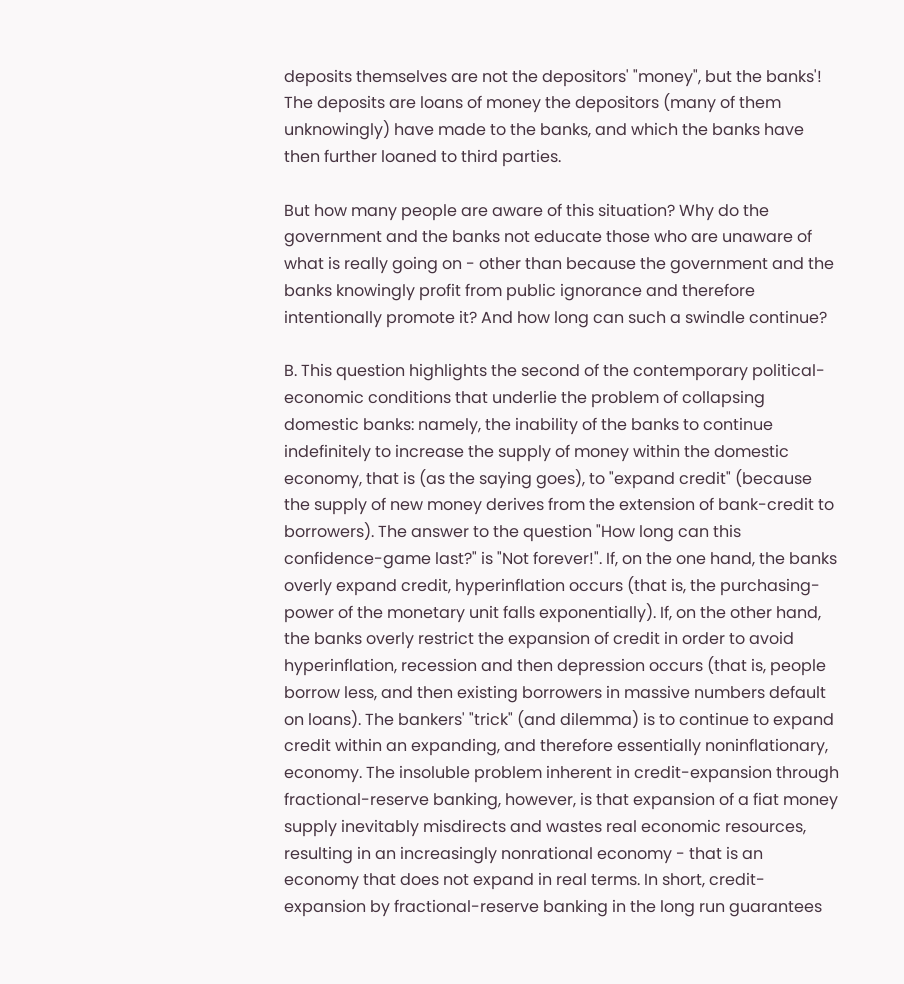deposits themselves are not the depositors' "money", but the banks'! The deposits are loans of money the depositors (many of them unknowingly) have made to the banks, and which the banks have then further loaned to third parties.

But how many people are aware of this situation? Why do the government and the banks not educate those who are unaware of what is really going on - other than because the government and the banks knowingly profit from public ignorance and therefore intentionally promote it? And how long can such a swindle continue?

B. This question highlights the second of the contemporary political-economic conditions that underlie the problem of collapsing domestic banks: namely, the inability of the banks to continue indefinitely to increase the supply of money within the domestic economy, that is (as the saying goes), to "expand credit" (because the supply of new money derives from the extension of bank-credit to borrowers). The answer to the question "How long can this confidence-game last?" is "Not forever!". If, on the one hand, the banks overly expand credit, hyperinflation occurs (that is, the purchasing-power of the monetary unit falls exponentially). If, on the other hand, the banks overly restrict the expansion of credit in order to avoid hyperinflation, recession and then depression occurs (that is, people borrow less, and then existing borrowers in massive numbers default on loans). The bankers' "trick" (and dilemma) is to continue to expand credit within an expanding, and therefore essentially noninflationary, economy. The insoluble problem inherent in credit-expansion through fractional-reserve banking, however, is that expansion of a fiat money supply inevitably misdirects and wastes real economic resources, resulting in an increasingly nonrational economy - that is an economy that does not expand in real terms. In short, credit-expansion by fractional-reserve banking in the long run guarantees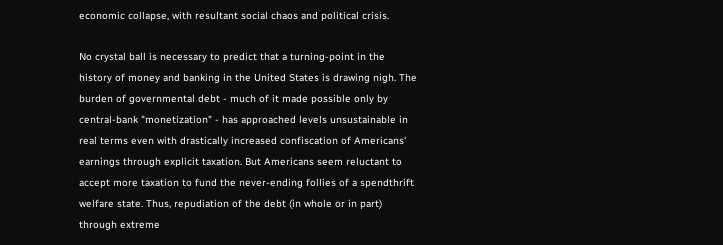economic collapse, with resultant social chaos and political crisis.

No crystal ball is necessary to predict that a turning-point in the history of money and banking in the United States is drawing nigh. The burden of governmental debt - much of it made possible only by central-bank "monetization" - has approached levels unsustainable in real terms even with drastically increased confiscation of Americans' earnings through explicit taxation. But Americans seem reluctant to accept more taxation to fund the never-ending follies of a spendthrift welfare state. Thus, repudiation of the debt (in whole or in part) through extreme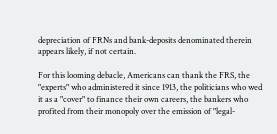depreciation of FRNs and bank-deposits denominated therein appears likely, if not certain.

For this looming debacle, Americans can thank the FRS, the "experts" who administered it since 1913, the politicians who wed it as a "cover" to finance their own careers, the bankers who profited from their monopoly over the emission of "legal-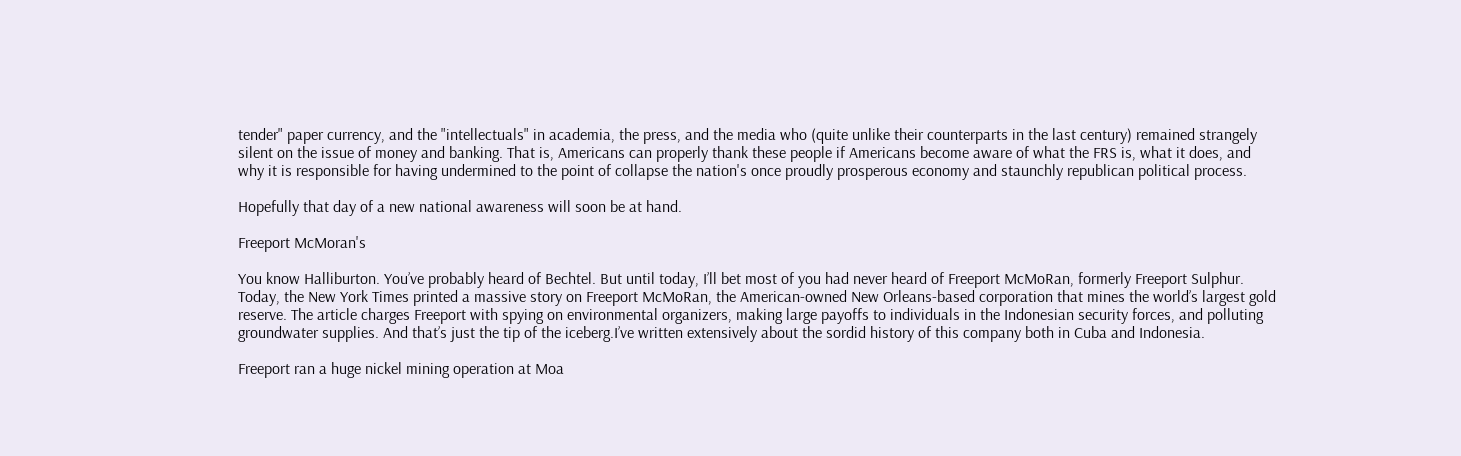tender" paper currency, and the "intellectuals" in academia, the press, and the media who (quite unlike their counterparts in the last century) remained strangely silent on the issue of money and banking. That is, Americans can properly thank these people if Americans become aware of what the FRS is, what it does, and why it is responsible for having undermined to the point of collapse the nation's once proudly prosperous economy and staunchly republican political process.

Hopefully that day of a new national awareness will soon be at hand.

Freeport McMoran's

You know Halliburton. You’ve probably heard of Bechtel. But until today, I’ll bet most of you had never heard of Freeport McMoRan, formerly Freeport Sulphur. Today, the New York Times printed a massive story on Freeport McMoRan, the American-owned New Orleans-based corporation that mines the world’s largest gold reserve. The article charges Freeport with spying on environmental organizers, making large payoffs to individuals in the Indonesian security forces, and polluting groundwater supplies. And that’s just the tip of the iceberg.I’ve written extensively about the sordid history of this company both in Cuba and Indonesia.

Freeport ran a huge nickel mining operation at Moa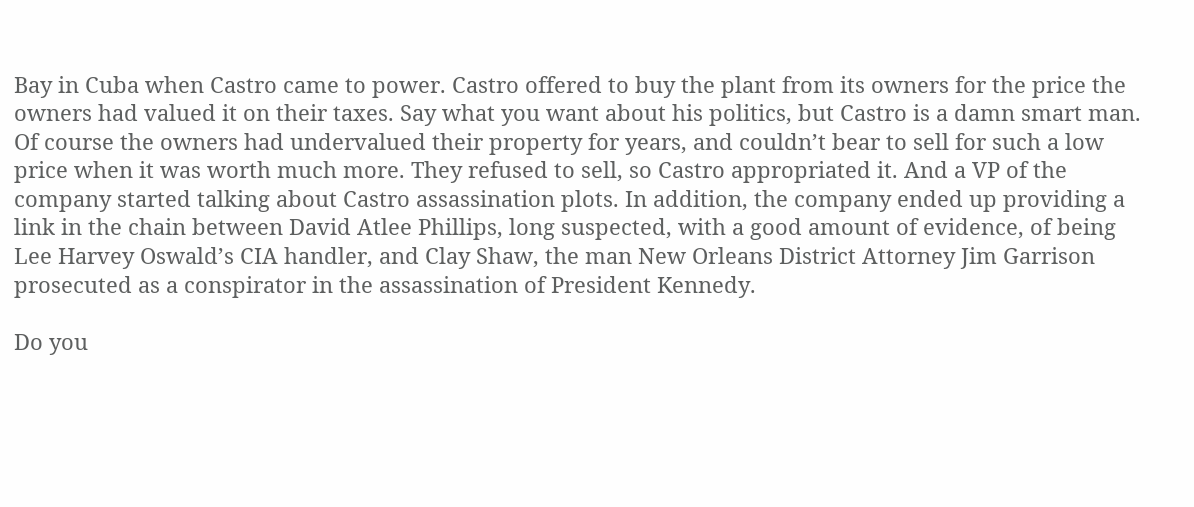Bay in Cuba when Castro came to power. Castro offered to buy the plant from its owners for the price the owners had valued it on their taxes. Say what you want about his politics, but Castro is a damn smart man. Of course the owners had undervalued their property for years, and couldn’t bear to sell for such a low price when it was worth much more. They refused to sell, so Castro appropriated it. And a VP of the company started talking about Castro assassination plots. In addition, the company ended up providing a link in the chain between David Atlee Phillips, long suspected, with a good amount of evidence, of being Lee Harvey Oswald’s CIA handler, and Clay Shaw, the man New Orleans District Attorney Jim Garrison prosecuted as a conspirator in the assassination of President Kennedy.

Do you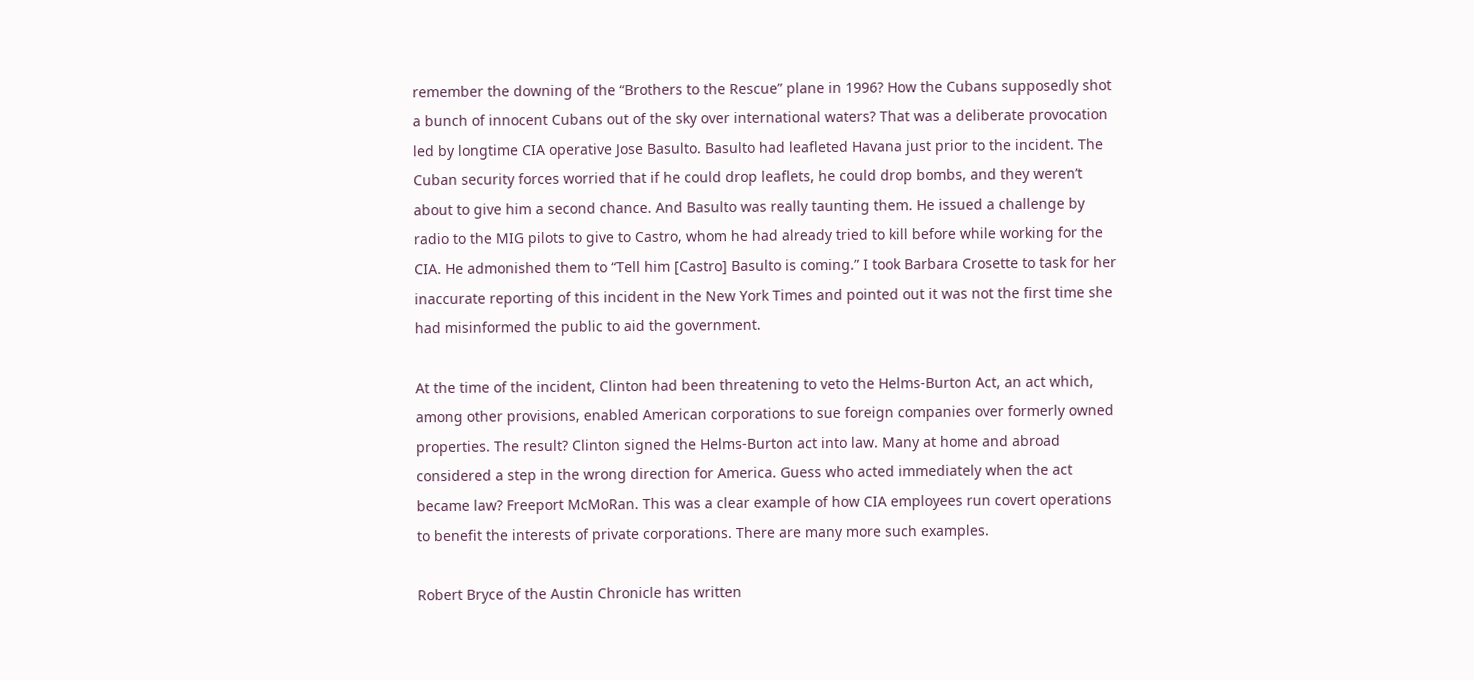remember the downing of the “Brothers to the Rescue” plane in 1996? How the Cubans supposedly shot a bunch of innocent Cubans out of the sky over international waters? That was a deliberate provocation led by longtime CIA operative Jose Basulto. Basulto had leafleted Havana just prior to the incident. The Cuban security forces worried that if he could drop leaflets, he could drop bombs, and they weren’t about to give him a second chance. And Basulto was really taunting them. He issued a challenge by radio to the MIG pilots to give to Castro, whom he had already tried to kill before while working for the CIA. He admonished them to “Tell him [Castro] Basulto is coming.” I took Barbara Crosette to task for her inaccurate reporting of this incident in the New York Times and pointed out it was not the first time she had misinformed the public to aid the government.

At the time of the incident, Clinton had been threatening to veto the Helms-Burton Act, an act which, among other provisions, enabled American corporations to sue foreign companies over formerly owned properties. The result? Clinton signed the Helms-Burton act into law. Many at home and abroad considered a step in the wrong direction for America. Guess who acted immediately when the act became law? Freeport McMoRan. This was a clear example of how CIA employees run covert operations to benefit the interests of private corporations. There are many more such examples.

Robert Bryce of the Austin Chronicle has written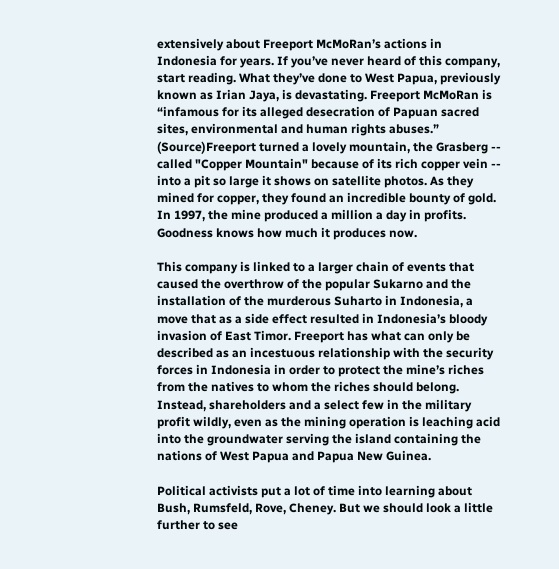extensively about Freeport McMoRan’s actions in Indonesia for years. If you’ve never heard of this company, start reading. What they’ve done to West Papua, previously known as Irian Jaya, is devastating. Freeport McMoRan is “infamous for its alleged desecration of Papuan sacred sites, environmental and human rights abuses.” (Source)Freeport turned a lovely mountain, the Grasberg -- called "Copper Mountain" because of its rich copper vein -- into a pit so large it shows on satellite photos. As they mined for copper, they found an incredible bounty of gold. In 1997, the mine produced a million a day in profits. Goodness knows how much it produces now.

This company is linked to a larger chain of events that caused the overthrow of the popular Sukarno and the installation of the murderous Suharto in Indonesia, a move that as a side effect resulted in Indonesia’s bloody invasion of East Timor. Freeport has what can only be described as an incestuous relationship with the security forces in Indonesia in order to protect the mine’s riches from the natives to whom the riches should belong. Instead, shareholders and a select few in the military profit wildly, even as the mining operation is leaching acid into the groundwater serving the island containing the nations of West Papua and Papua New Guinea.

Political activists put a lot of time into learning about Bush, Rumsfeld, Rove, Cheney. But we should look a little further to see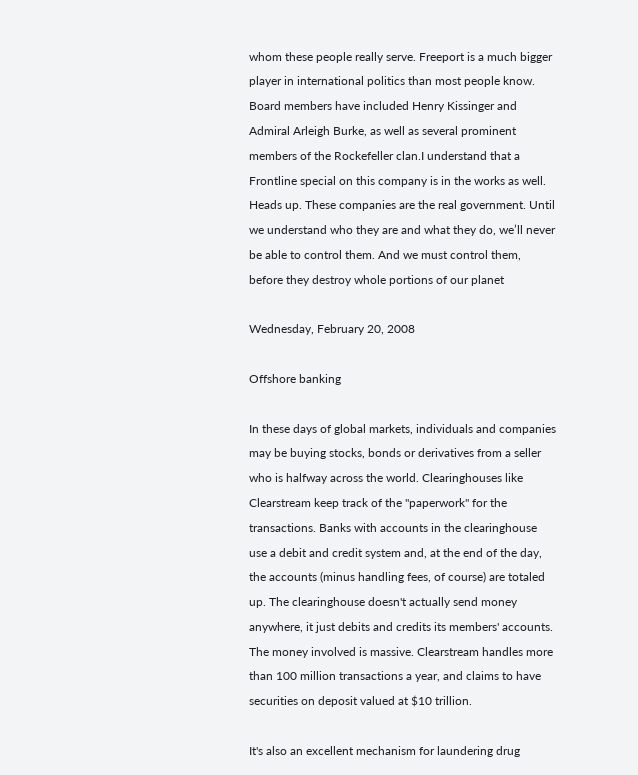whom these people really serve. Freeport is a much bigger player in international politics than most people know. Board members have included Henry Kissinger and Admiral Arleigh Burke, as well as several prominent members of the Rockefeller clan.I understand that a Frontline special on this company is in the works as well. Heads up. These companies are the real government. Until we understand who they are and what they do, we’ll never be able to control them. And we must control them, before they destroy whole portions of our planet

Wednesday, February 20, 2008

Offshore banking

In these days of global markets, individuals and companies may be buying stocks, bonds or derivatives from a seller who is halfway across the world. Clearinghouses like Clearstream keep track of the "paperwork" for the transactions. Banks with accounts in the clearinghouse use a debit and credit system and, at the end of the day, the accounts (minus handling fees, of course) are totaled up. The clearinghouse doesn't actually send money anywhere, it just debits and credits its members' accounts. The money involved is massive. Clearstream handles more than 100 million transactions a year, and claims to have securities on deposit valued at $10 trillion.

It's also an excellent mechanism for laundering drug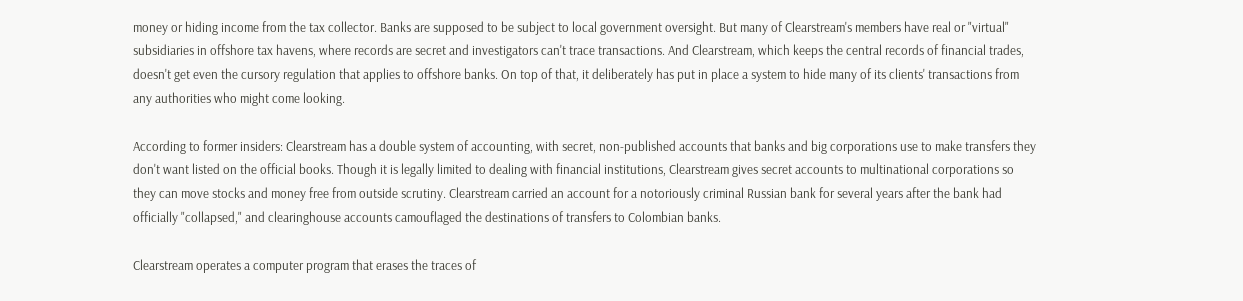money or hiding income from the tax collector. Banks are supposed to be subject to local government oversight. But many of Clearstream's members have real or "virtual" subsidiaries in offshore tax havens, where records are secret and investigators can't trace transactions. And Clearstream, which keeps the central records of financial trades, doesn't get even the cursory regulation that applies to offshore banks. On top of that, it deliberately has put in place a system to hide many of its clients' transactions from any authorities who might come looking.

According to former insiders: Clearstream has a double system of accounting, with secret, non-published accounts that banks and big corporations use to make transfers they don't want listed on the official books. Though it is legally limited to dealing with financial institutions, Clearstream gives secret accounts to multinational corporations so they can move stocks and money free from outside scrutiny. Clearstream carried an account for a notoriously criminal Russian bank for several years after the bank had officially "collapsed," and clearinghouse accounts camouflaged the destinations of transfers to Colombian banks.

Clearstream operates a computer program that erases the traces of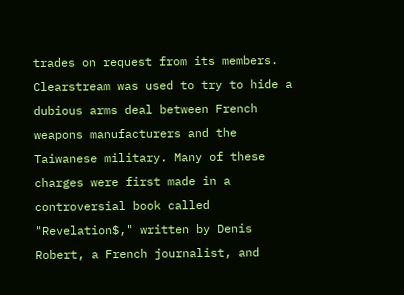trades on request from its members. Clearstream was used to try to hide a dubious arms deal between French weapons manufacturers and the Taiwanese military. Many of these charges were first made in a controversial book called "Revelation$," written by Denis Robert, a French journalist, and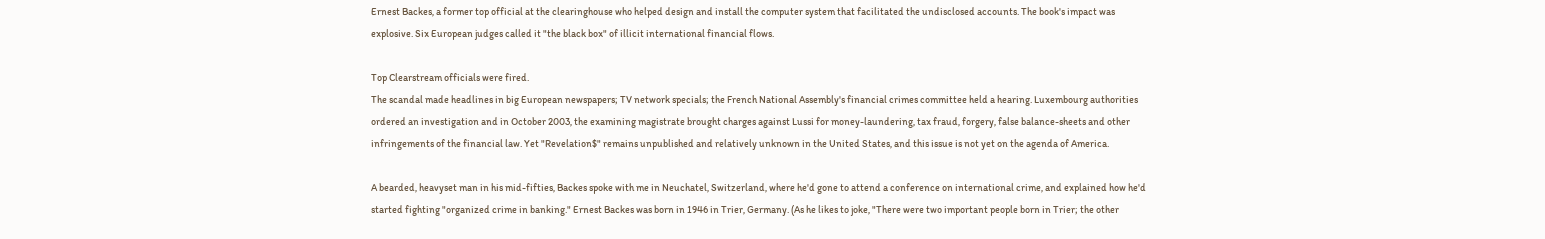Ernest Backes, a former top official at the clearinghouse who helped design and install the computer system that facilitated the undisclosed accounts. The book's impact was explosive. Six European judges called it "the black box" of illicit international financial flows.

Top Clearstream officials were fired.
The scandal made headlines in big European newspapers; TV network specials; the French National Assembly's financial crimes committee held a hearing. Luxembourg authorities ordered an investigation and in October 2003, the examining magistrate brought charges against Lussi for money-laundering, tax fraud, forgery, false balance-sheets and other infringements of the financial law. Yet "Revelation$" remains unpublished and relatively unknown in the United States, and this issue is not yet on the agenda of America.

A bearded, heavyset man in his mid-fifties, Backes spoke with me in Neuchatel, Switzerland, where he'd gone to attend a conference on international crime, and explained how he'd started fighting "organized crime in banking." Ernest Backes was born in 1946 in Trier, Germany. (As he likes to joke, "There were two important people born in Trier; the other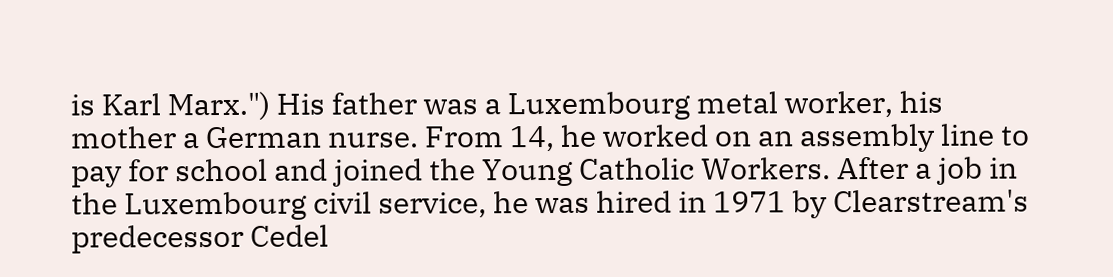is Karl Marx.") His father was a Luxembourg metal worker, his mother a German nurse. From 14, he worked on an assembly line to pay for school and joined the Young Catholic Workers. After a job in the Luxembourg civil service, he was hired in 1971 by Clearstream's predecessor Cedel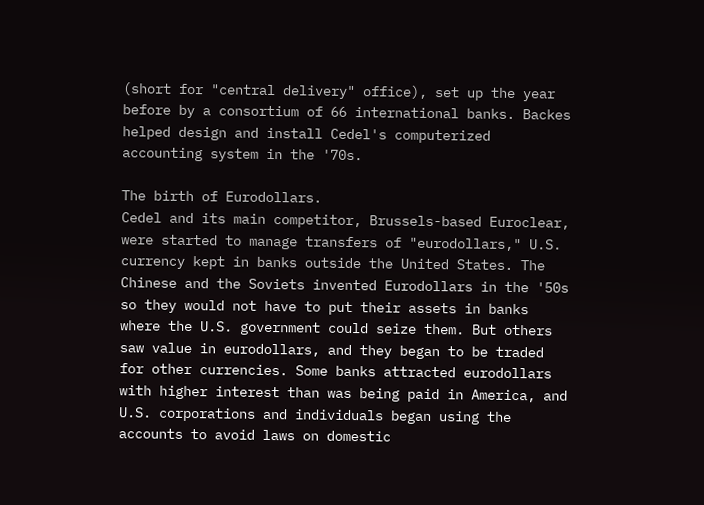(short for "central delivery" office), set up the year before by a consortium of 66 international banks. Backes helped design and install Cedel's computerized accounting system in the '70s.

The birth of Eurodollars.
Cedel and its main competitor, Brussels-based Euroclear, were started to manage transfers of "eurodollars," U.S. currency kept in banks outside the United States. The Chinese and the Soviets invented Eurodollars in the '50s so they would not have to put their assets in banks where the U.S. government could seize them. But others saw value in eurodollars, and they began to be traded for other currencies. Some banks attracted eurodollars with higher interest than was being paid in America, and U.S. corporations and individuals began using the accounts to avoid laws on domestic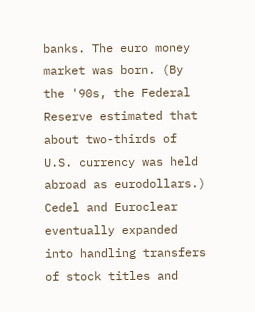banks. The euro money market was born. (By the '90s, the Federal Reserve estimated that about two-thirds of U.S. currency was held abroad as eurodollars.) Cedel and Euroclear eventually expanded into handling transfers of stock titles and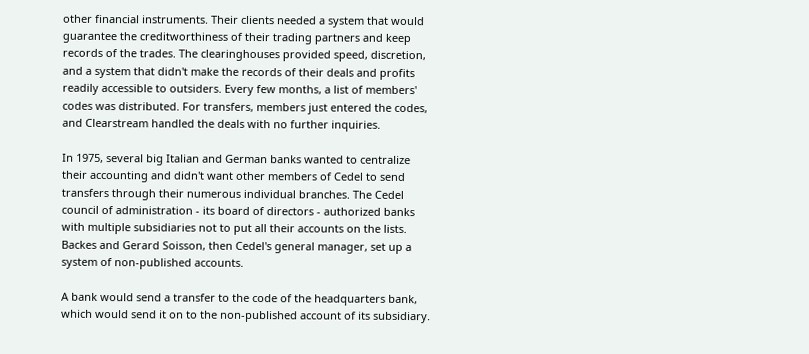other financial instruments. Their clients needed a system that would guarantee the creditworthiness of their trading partners and keep records of the trades. The clearinghouses provided speed, discretion, and a system that didn't make the records of their deals and profits readily accessible to outsiders. Every few months, a list of members' codes was distributed. For transfers, members just entered the codes, and Clearstream handled the deals with no further inquiries.

In 1975, several big Italian and German banks wanted to centralize their accounting and didn't want other members of Cedel to send transfers through their numerous individual branches. The Cedel council of administration - its board of directors - authorized banks with multiple subsidiaries not to put all their accounts on the lists. Backes and Gerard Soisson, then Cedel's general manager, set up a system of non-published accounts.

A bank would send a transfer to the code of the headquarters bank, which would send it on to the non-published account of its subsidiary.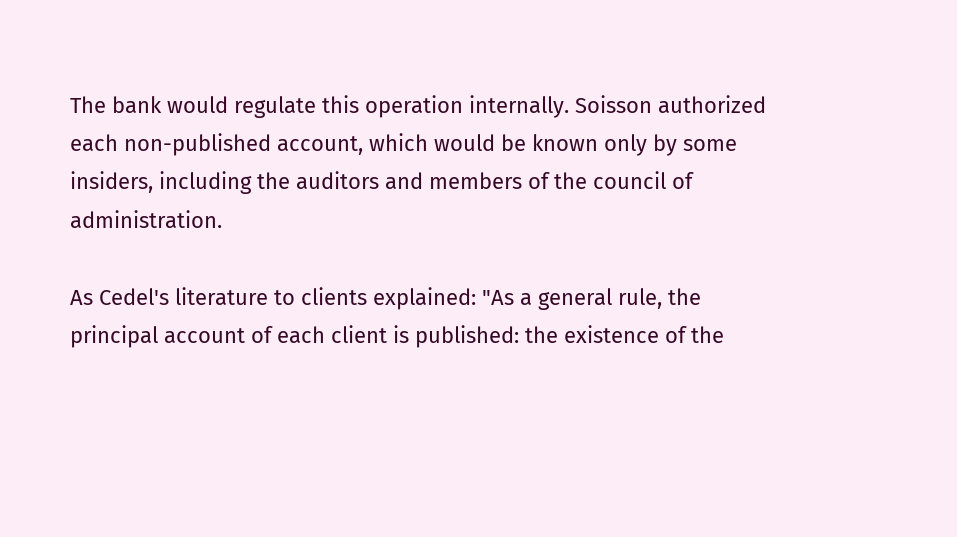The bank would regulate this operation internally. Soisson authorized each non-published account, which would be known only by some insiders, including the auditors and members of the council of administration.

As Cedel's literature to clients explained: "As a general rule, the principal account of each client is published: the existence of the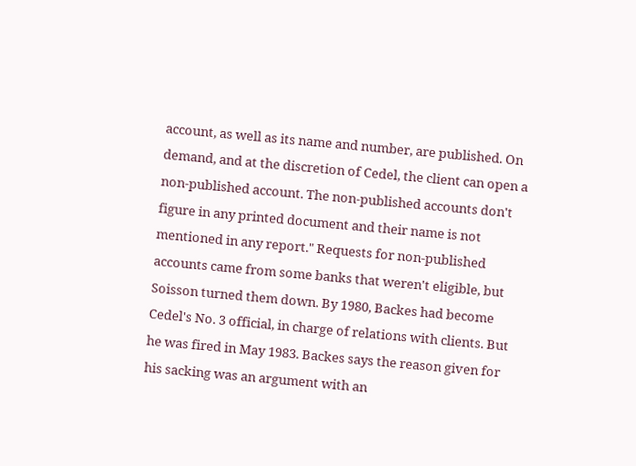account, as well as its name and number, are published. On demand, and at the discretion of Cedel, the client can open a non-published account. The non-published accounts don't figure in any printed document and their name is not mentioned in any report." Requests for non-published accounts came from some banks that weren't eligible, but Soisson turned them down. By 1980, Backes had become Cedel's No. 3 official, in charge of relations with clients. But he was fired in May 1983. Backes says the reason given for his sacking was an argument with an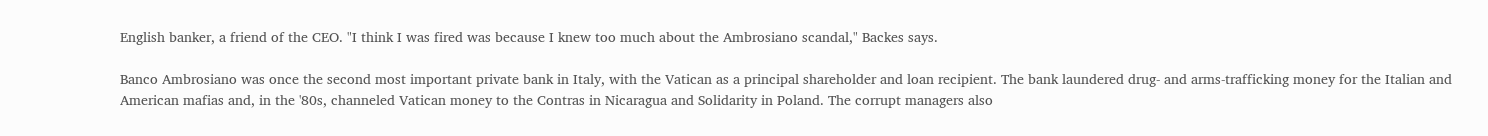English banker, a friend of the CEO. "I think I was fired was because I knew too much about the Ambrosiano scandal," Backes says.

Banco Ambrosiano was once the second most important private bank in Italy, with the Vatican as a principal shareholder and loan recipient. The bank laundered drug- and arms-trafficking money for the Italian and American mafias and, in the '80s, channeled Vatican money to the Contras in Nicaragua and Solidarity in Poland. The corrupt managers also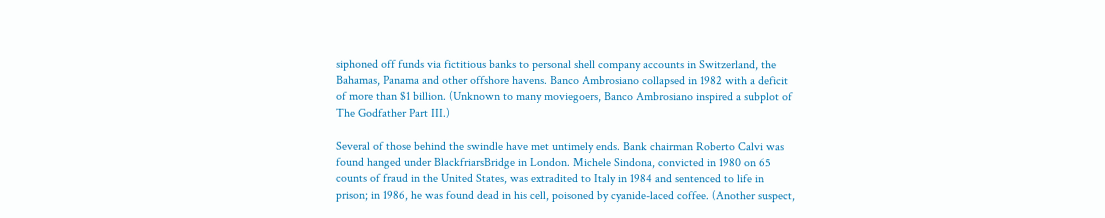siphoned off funds via fictitious banks to personal shell company accounts in Switzerland, the Bahamas, Panama and other offshore havens. Banco Ambrosiano collapsed in 1982 with a deficit of more than $1 billion. (Unknown to many moviegoers, Banco Ambrosiano inspired a subplot of The Godfather Part III.)

Several of those behind the swindle have met untimely ends. Bank chairman Roberto Calvi was found hanged under BlackfriarsBridge in London. Michele Sindona, convicted in 1980 on 65 counts of fraud in the United States, was extradited to Italy in 1984 and sentenced to life in prison; in 1986, he was found dead in his cell, poisoned by cyanide-laced coffee. (Another suspect,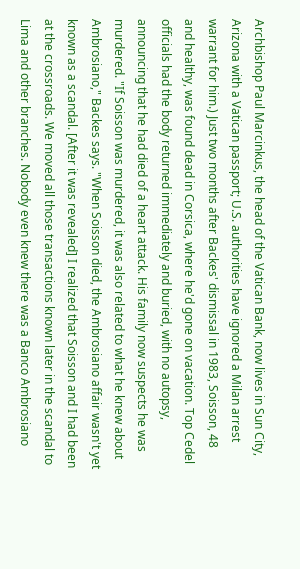Archbishop Paul Marcinkus, the head of the Vatican Bank, now lives in Sun City, Arizona with a Vatican passport; U.S. authorities have ignored a Milan arrest warrant for him.) Just two months after Backes' dismissal in 1983, Soisson, 48 and healthy, was found dead in Corsica, where he'd gone on vacation. Top Cedel officials had the body returned immediately and buried, with no autopsy, announcing that he had died of a heart attack. His family now suspects he was murdered. "If Soisson was murdered, it was also related to what he knew about Ambrosiano," Backes says. "When Soisson died, the Ambrosiano affair wasn't yet known as a scandal. [After it was revealed] I realized that Soisson and I had been at the crossroads. We moved all those transactions known later in the scandal to Lima and other branches. Nobody even knew there was a Banco Ambrosiano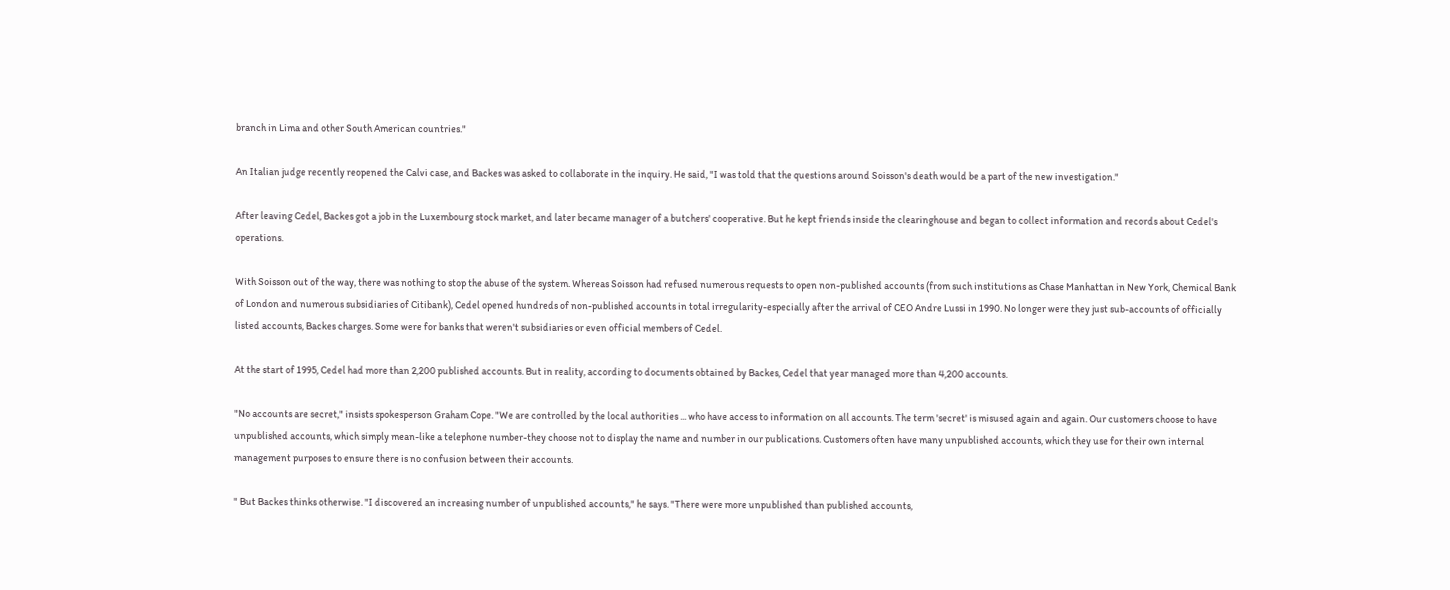branch in Lima and other South American countries."

An Italian judge recently reopened the Calvi case, and Backes was asked to collaborate in the inquiry. He said, "I was told that the questions around Soisson's death would be a part of the new investigation."

After leaving Cedel, Backes got a job in the Luxembourg stock market, and later became manager of a butchers' cooperative. But he kept friends inside the clearinghouse and began to collect information and records about Cedel's operations.

With Soisson out of the way, there was nothing to stop the abuse of the system. Whereas Soisson had refused numerous requests to open non-published accounts (from such institutions as Chase Manhattan in New York, Chemical Bank of London and numerous subsidiaries of Citibank), Cedel opened hundreds of non-published accounts in total irregularity-especially after the arrival of CEO Andre Lussi in 1990. No longer were they just sub-accounts of officially listed accounts, Backes charges. Some were for banks that weren't subsidiaries or even official members of Cedel.

At the start of 1995, Cedel had more than 2,200 published accounts. But in reality, according to documents obtained by Backes, Cedel that year managed more than 4,200 accounts.

"No accounts are secret," insists spokesperson Graham Cope. "We are controlled by the local authorities ... who have access to information on all accounts. The term 'secret' is misused again and again. Our customers choose to have unpublished accounts, which simply mean-like a telephone number-they choose not to display the name and number in our publications. Customers often have many unpublished accounts, which they use for their own internal management purposes to ensure there is no confusion between their accounts.

" But Backes thinks otherwise. "I discovered an increasing number of unpublished accounts," he says. "There were more unpublished than published accounts,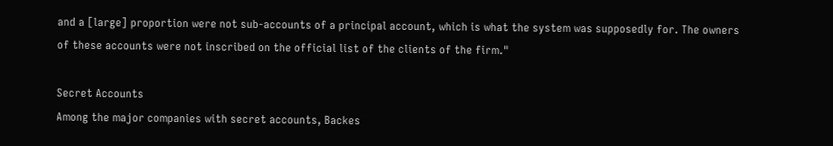and a [large] proportion were not sub-accounts of a principal account, which is what the system was supposedly for. The owners of these accounts were not inscribed on the official list of the clients of the firm."

Secret Accounts
Among the major companies with secret accounts, Backes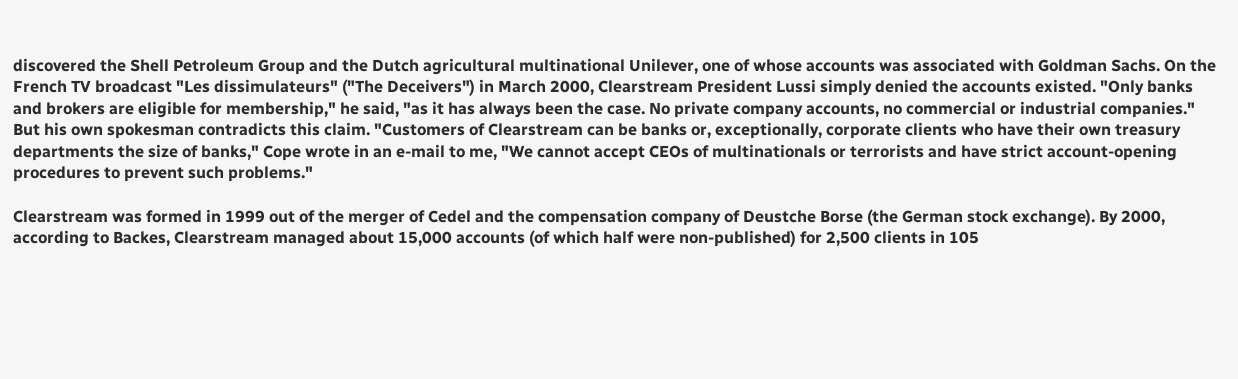discovered the Shell Petroleum Group and the Dutch agricultural multinational Unilever, one of whose accounts was associated with Goldman Sachs. On the French TV broadcast "Les dissimulateurs" ("The Deceivers") in March 2000, Clearstream President Lussi simply denied the accounts existed. "Only banks and brokers are eligible for membership," he said, "as it has always been the case. No private company accounts, no commercial or industrial companies." But his own spokesman contradicts this claim. "Customers of Clearstream can be banks or, exceptionally, corporate clients who have their own treasury departments the size of banks," Cope wrote in an e-mail to me, "We cannot accept CEOs of multinationals or terrorists and have strict account-opening procedures to prevent such problems."

Clearstream was formed in 1999 out of the merger of Cedel and the compensation company of Deustche Borse (the German stock exchange). By 2000, according to Backes, Clearstream managed about 15,000 accounts (of which half were non-published) for 2,500 clients in 105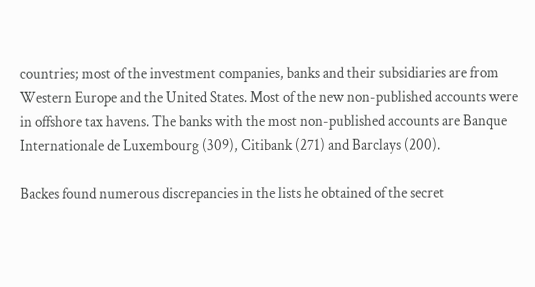countries; most of the investment companies, banks and their subsidiaries are from Western Europe and the United States. Most of the new non-published accounts were in offshore tax havens. The banks with the most non-published accounts are Banque Internationale de Luxembourg (309), Citibank (271) and Barclays (200).

Backes found numerous discrepancies in the lists he obtained of the secret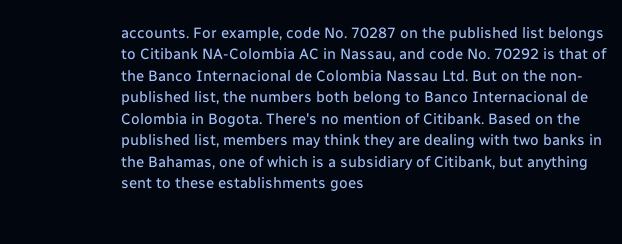accounts. For example, code No. 70287 on the published list belongs to Citibank NA-Colombia AC in Nassau, and code No. 70292 is that of the Banco Internacional de Colombia Nassau Ltd. But on the non-published list, the numbers both belong to Banco Internacional de Colombia in Bogota. There's no mention of Citibank. Based on the published list, members may think they are dealing with two banks in the Bahamas, one of which is a subsidiary of Citibank, but anything sent to these establishments goes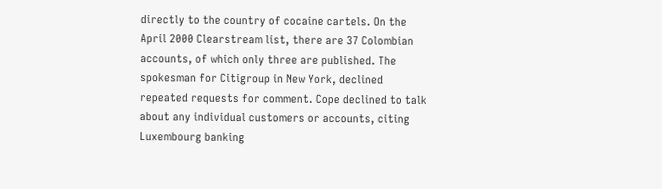directly to the country of cocaine cartels. On the April 2000 Clearstream list, there are 37 Colombian accounts, of which only three are published. The spokesman for Citigroup in New York, declined repeated requests for comment. Cope declined to talk about any individual customers or accounts, citing Luxembourg banking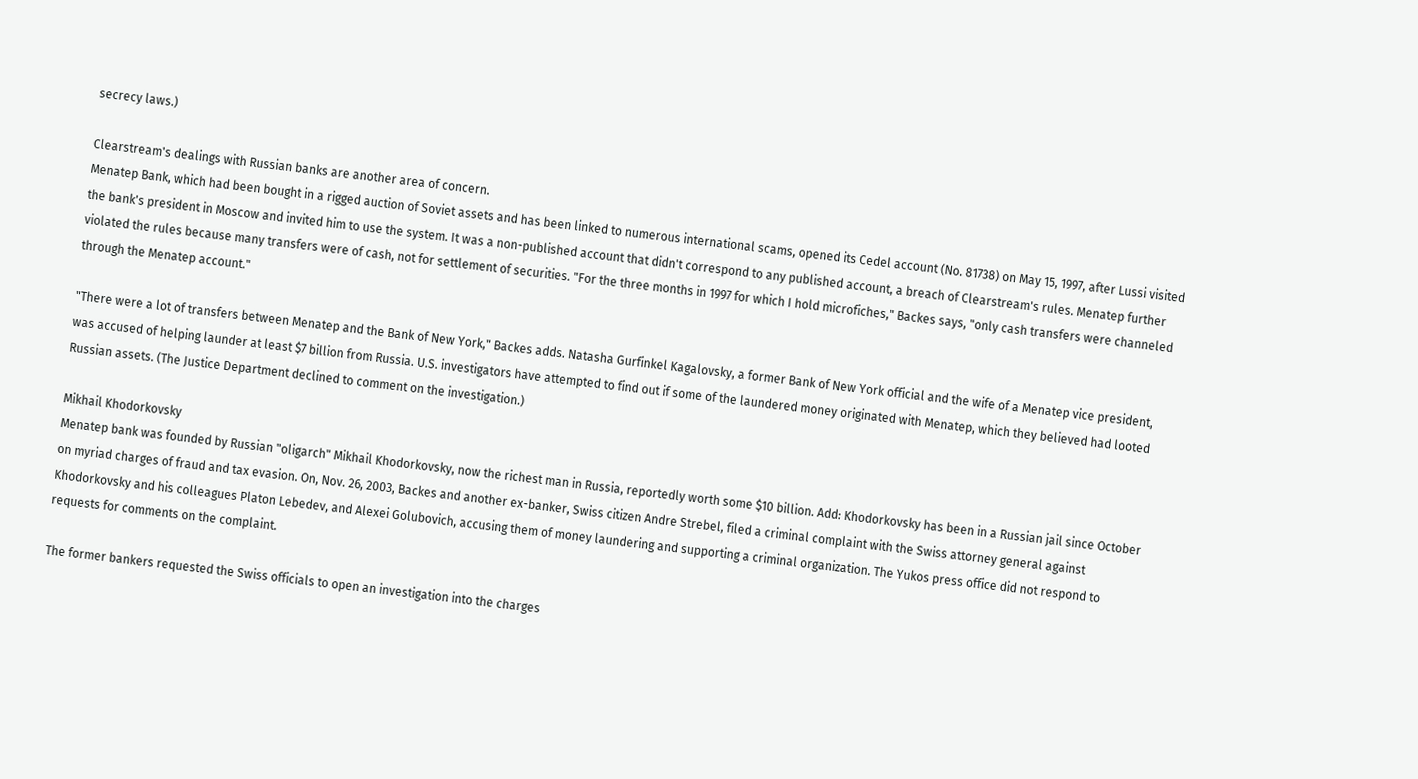secrecy laws.)

Clearstream's dealings with Russian banks are another area of concern.
Menatep Bank, which had been bought in a rigged auction of Soviet assets and has been linked to numerous international scams, opened its Cedel account (No. 81738) on May 15, 1997, after Lussi visited the bank's president in Moscow and invited him to use the system. It was a non-published account that didn't correspond to any published account, a breach of Clearstream's rules. Menatep further violated the rules because many transfers were of cash, not for settlement of securities. "For the three months in 1997 for which I hold microfiches," Backes says, "only cash transfers were channeled through the Menatep account."

"There were a lot of transfers between Menatep and the Bank of New York," Backes adds. Natasha Gurfinkel Kagalovsky, a former Bank of New York official and the wife of a Menatep vice president, was accused of helping launder at least $7 billion from Russia. U.S. investigators have attempted to find out if some of the laundered money originated with Menatep, which they believed had looted Russian assets. (The Justice Department declined to comment on the investigation.)

Mikhail Khodorkovsky
Menatep bank was founded by Russian "oligarch" Mikhail Khodorkovsky, now the richest man in Russia, reportedly worth some $10 billion. Add: Khodorkovsky has been in a Russian jail since October on myriad charges of fraud and tax evasion. On, Nov. 26, 2003, Backes and another ex-banker, Swiss citizen Andre Strebel, filed a criminal complaint with the Swiss attorney general against Khodorkovsky and his colleagues Platon Lebedev, and Alexei Golubovich, accusing them of money laundering and supporting a criminal organization. The Yukos press office did not respond to requests for comments on the complaint.

The former bankers requested the Swiss officials to open an investigation into the charges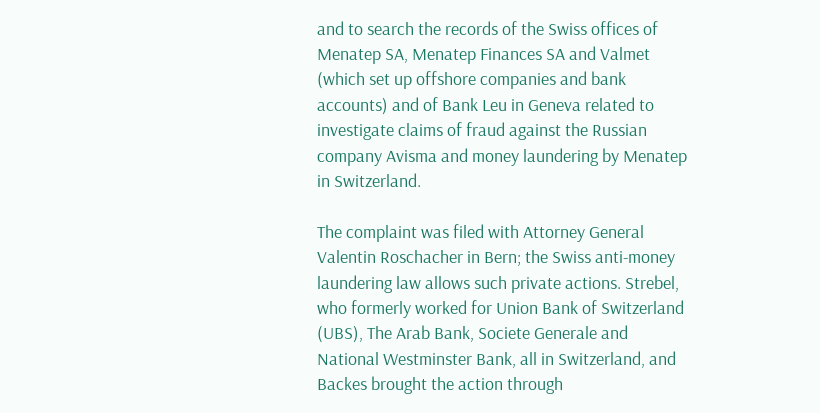and to search the records of the Swiss offices of Menatep SA, Menatep Finances SA and Valmet (which set up offshore companies and bank accounts) and of Bank Leu in Geneva related to investigate claims of fraud against the Russian company Avisma and money laundering by Menatep in Switzerland.

The complaint was filed with Attorney General Valentin Roschacher in Bern; the Swiss anti-money laundering law allows such private actions. Strebel, who formerly worked for Union Bank of Switzerland (UBS), The Arab Bank, Societe Generale and National Westminster Bank, all in Switzerland, and Backes brought the action through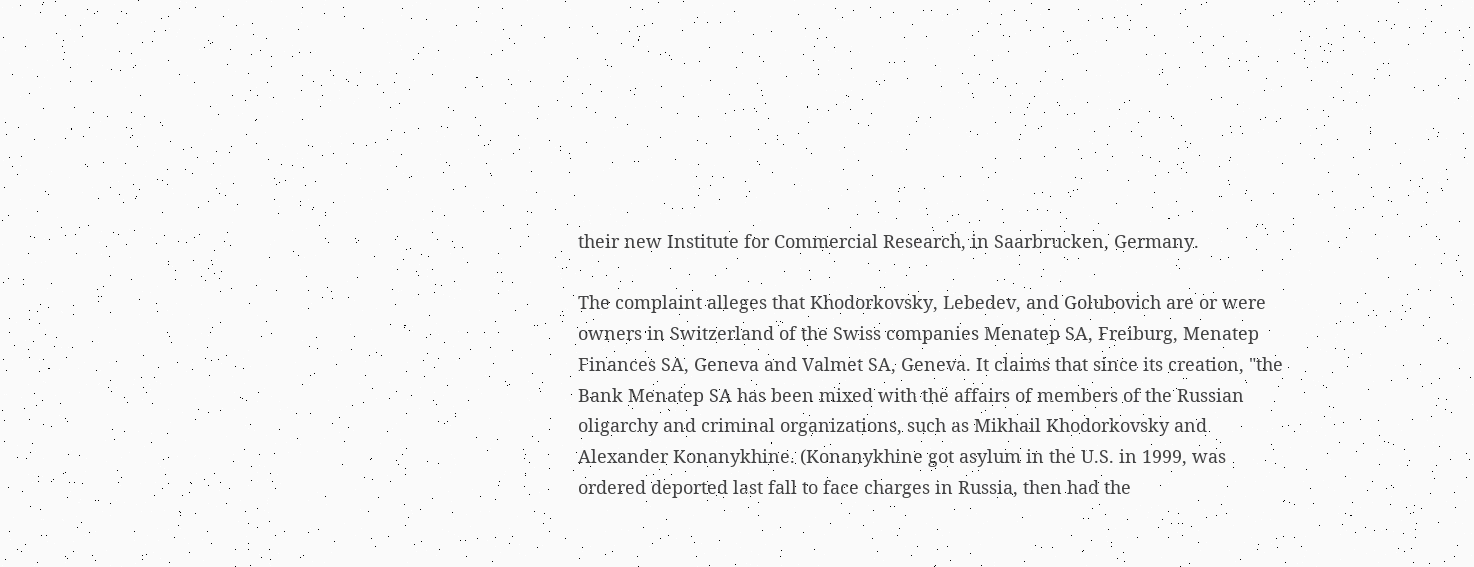their new Institute for Commercial Research, in Saarbrucken, Germany.

The complaint alleges that Khodorkovsky, Lebedev, and Golubovich are or were owners in Switzerland of the Swiss companies Menatep SA, Freiburg, Menatep Finances SA, Geneva and Valmet SA, Geneva. It claims that since its creation, "the Bank Menatep SA has been mixed with the affairs of members of the Russian oligarchy and criminal organizations, such as Mikhail Khodorkovsky and Alexander Konanykhine. (Konanykhine got asylum in the U.S. in 1999, was ordered deported last fall to face charges in Russia, then had the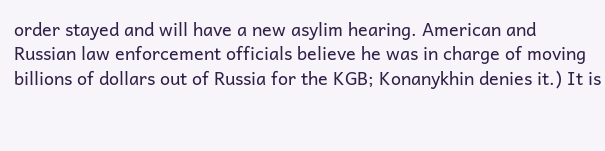order stayed and will have a new asylim hearing. American and Russian law enforcement officials believe he was in charge of moving billions of dollars out of Russia for the KGB; Konanykhin denies it.) It is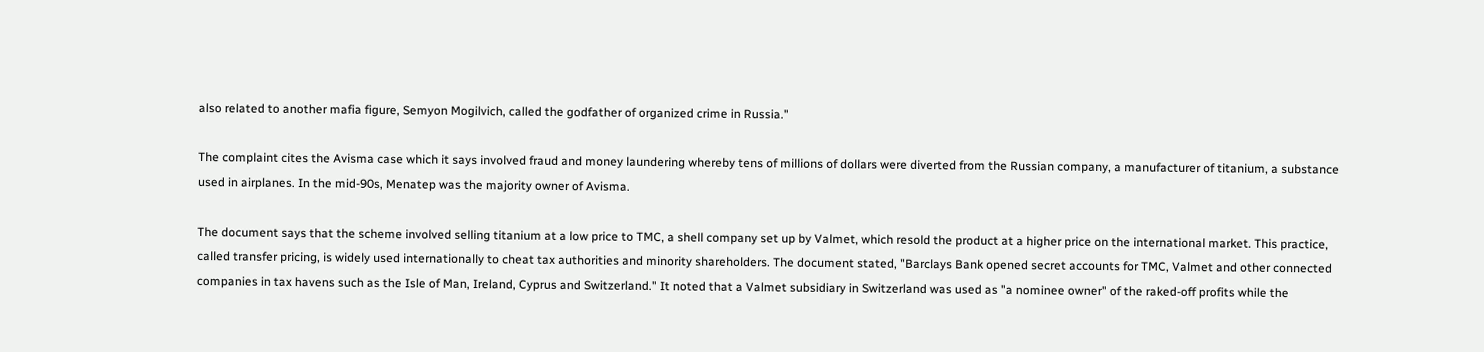also related to another mafia figure, Semyon Mogilvich, called the godfather of organized crime in Russia."

The complaint cites the Avisma case which it says involved fraud and money laundering whereby tens of millions of dollars were diverted from the Russian company, a manufacturer of titanium, a substance used in airplanes. In the mid-90s, Menatep was the majority owner of Avisma.

The document says that the scheme involved selling titanium at a low price to TMC, a shell company set up by Valmet, which resold the product at a higher price on the international market. This practice, called transfer pricing, is widely used internationally to cheat tax authorities and minority shareholders. The document stated, "Barclays Bank opened secret accounts for TMC, Valmet and other connected companies in tax havens such as the Isle of Man, Ireland, Cyprus and Switzerland." It noted that a Valmet subsidiary in Switzerland was used as "a nominee owner" of the raked-off profits while the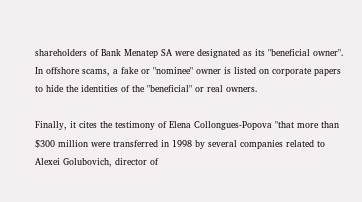shareholders of Bank Menatep SA were designated as its "beneficial owner". In offshore scams, a fake or "nominee" owner is listed on corporate papers to hide the identities of the "beneficial" or real owners.

Finally, it cites the testimony of Elena Collongues-Popova "that more than $300 million were transferred in 1998 by several companies related to Alexei Golubovich, director of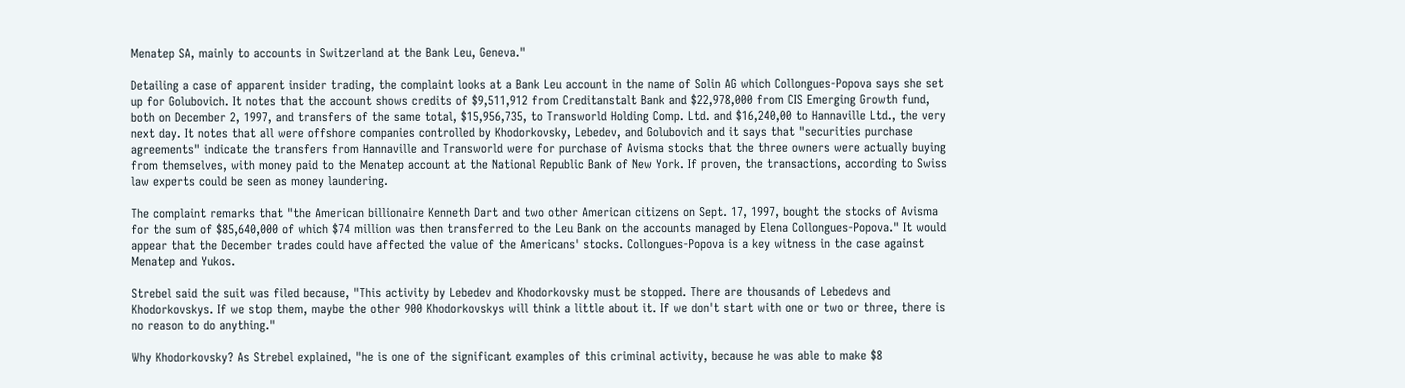Menatep SA, mainly to accounts in Switzerland at the Bank Leu, Geneva."

Detailing a case of apparent insider trading, the complaint looks at a Bank Leu account in the name of Solin AG which Collongues-Popova says she set up for Golubovich. It notes that the account shows credits of $9,511,912 from Creditanstalt Bank and $22,978,000 from CIS Emerging Growth fund, both on December 2, 1997, and transfers of the same total, $15,956,735, to Transworld Holding Comp. Ltd. and $16,240,00 to Hannaville Ltd., the very next day. It notes that all were offshore companies controlled by Khodorkovsky, Lebedev, and Golubovich and it says that "securities purchase agreements" indicate the transfers from Hannaville and Transworld were for purchase of Avisma stocks that the three owners were actually buying from themselves, with money paid to the Menatep account at the National Republic Bank of New York. If proven, the transactions, according to Swiss law experts could be seen as money laundering.

The complaint remarks that "the American billionaire Kenneth Dart and two other American citizens on Sept. 17, 1997, bought the stocks of Avisma for the sum of $85,640,000 of which $74 million was then transferred to the Leu Bank on the accounts managed by Elena Collongues-Popova." It would appear that the December trades could have affected the value of the Americans' stocks. Collongues-Popova is a key witness in the case against Menatep and Yukos.

Strebel said the suit was filed because, "This activity by Lebedev and Khodorkovsky must be stopped. There are thousands of Lebedevs and Khodorkovskys. If we stop them, maybe the other 900 Khodorkovskys will think a little about it. If we don't start with one or two or three, there is no reason to do anything."

Why Khodorkovsky? As Strebel explained, "he is one of the significant examples of this criminal activity, because he was able to make $8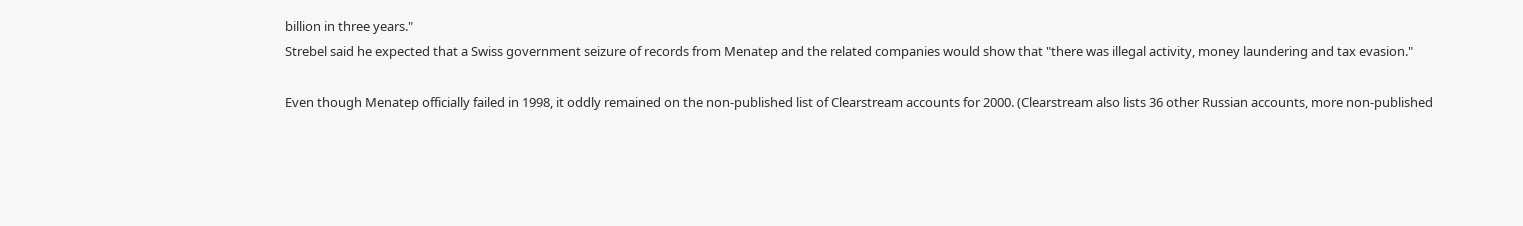billion in three years."
Strebel said he expected that a Swiss government seizure of records from Menatep and the related companies would show that "there was illegal activity, money laundering and tax evasion."

Even though Menatep officially failed in 1998, it oddly remained on the non-published list of Clearstream accounts for 2000. (Clearstream also lists 36 other Russian accounts, more non-published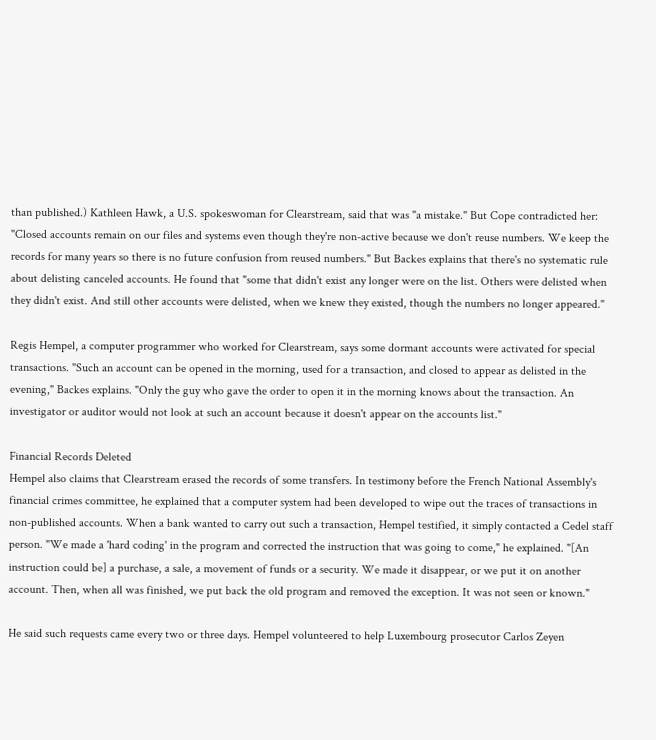than published.) Kathleen Hawk, a U.S. spokeswoman for Clearstream, said that was "a mistake." But Cope contradicted her: "Closed accounts remain on our files and systems even though they're non-active because we don't reuse numbers. We keep the records for many years so there is no future confusion from reused numbers." But Backes explains that there's no systematic rule about delisting canceled accounts. He found that "some that didn't exist any longer were on the list. Others were delisted when they didn't exist. And still other accounts were delisted, when we knew they existed, though the numbers no longer appeared."

Regis Hempel, a computer programmer who worked for Clearstream, says some dormant accounts were activated for special transactions. "Such an account can be opened in the morning, used for a transaction, and closed to appear as delisted in the evening," Backes explains. "Only the guy who gave the order to open it in the morning knows about the transaction. An investigator or auditor would not look at such an account because it doesn't appear on the accounts list."

Financial Records Deleted
Hempel also claims that Clearstream erased the records of some transfers. In testimony before the French National Assembly's financial crimes committee, he explained that a computer system had been developed to wipe out the traces of transactions in non-published accounts. When a bank wanted to carry out such a transaction, Hempel testified, it simply contacted a Cedel staff person. "We made a 'hard coding' in the program and corrected the instruction that was going to come," he explained. "[An instruction could be] a purchase, a sale, a movement of funds or a security. We made it disappear, or we put it on another account. Then, when all was finished, we put back the old program and removed the exception. It was not seen or known."

He said such requests came every two or three days. Hempel volunteered to help Luxembourg prosecutor Carlos Zeyen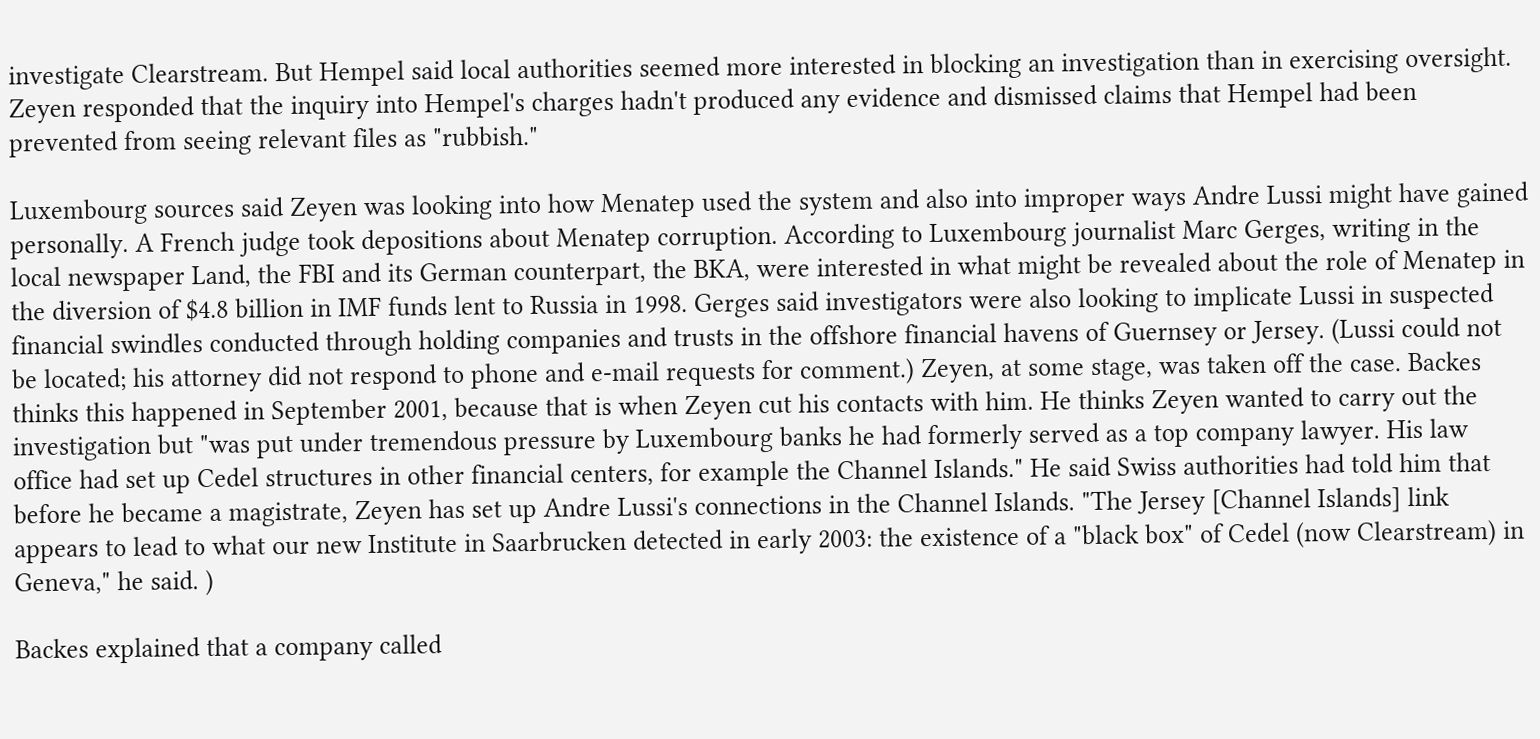investigate Clearstream. But Hempel said local authorities seemed more interested in blocking an investigation than in exercising oversight. Zeyen responded that the inquiry into Hempel's charges hadn't produced any evidence and dismissed claims that Hempel had been prevented from seeing relevant files as "rubbish."

Luxembourg sources said Zeyen was looking into how Menatep used the system and also into improper ways Andre Lussi might have gained personally. A French judge took depositions about Menatep corruption. According to Luxembourg journalist Marc Gerges, writing in the local newspaper Land, the FBI and its German counterpart, the BKA, were interested in what might be revealed about the role of Menatep in the diversion of $4.8 billion in IMF funds lent to Russia in 1998. Gerges said investigators were also looking to implicate Lussi in suspected financial swindles conducted through holding companies and trusts in the offshore financial havens of Guernsey or Jersey. (Lussi could not be located; his attorney did not respond to phone and e-mail requests for comment.) Zeyen, at some stage, was taken off the case. Backes thinks this happened in September 2001, because that is when Zeyen cut his contacts with him. He thinks Zeyen wanted to carry out the investigation but "was put under tremendous pressure by Luxembourg banks he had formerly served as a top company lawyer. His law office had set up Cedel structures in other financial centers, for example the Channel Islands." He said Swiss authorities had told him that before he became a magistrate, Zeyen has set up Andre Lussi's connections in the Channel Islands. "The Jersey [Channel Islands] link appears to lead to what our new Institute in Saarbrucken detected in early 2003: the existence of a "black box" of Cedel (now Clearstream) in Geneva," he said. )

Backes explained that a company called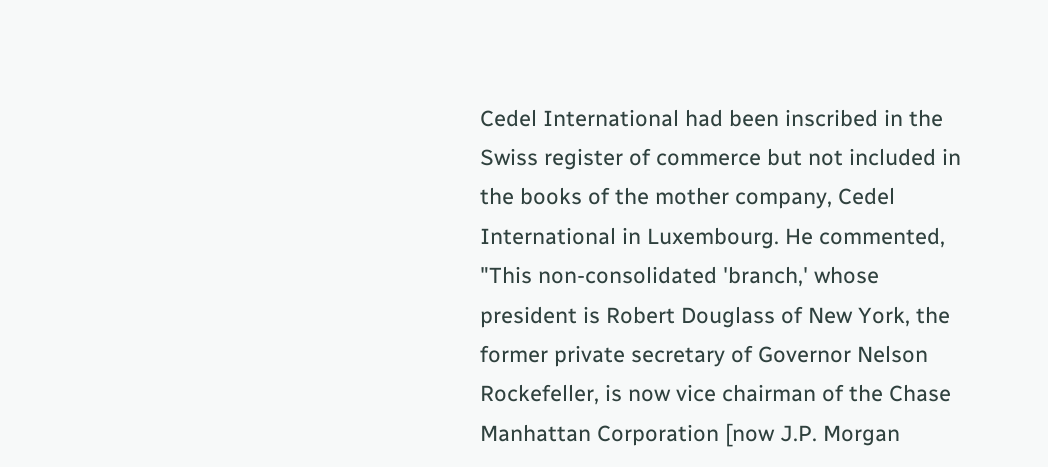Cedel International had been inscribed in the Swiss register of commerce but not included in the books of the mother company, Cedel International in Luxembourg. He commented, "This non-consolidated 'branch,' whose president is Robert Douglass of New York, the former private secretary of Governor Nelson Rockefeller, is now vice chairman of the Chase Manhattan Corporation [now J.P. Morgan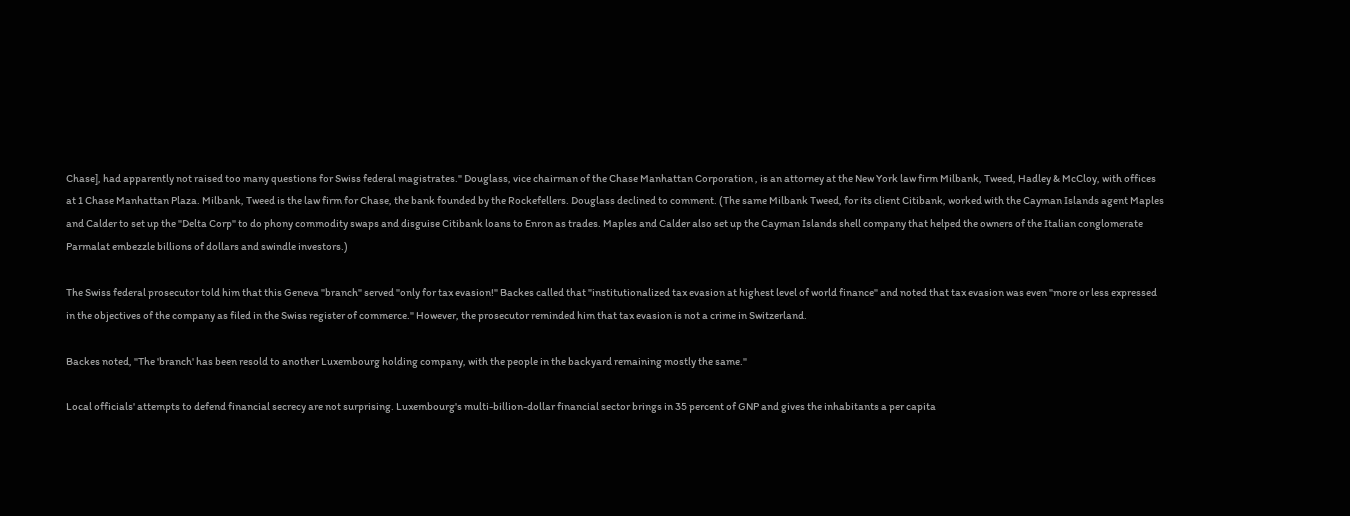Chase], had apparently not raised too many questions for Swiss federal magistrates." Douglass, vice chairman of the Chase Manhattan Corporation , is an attorney at the New York law firm Milbank, Tweed, Hadley & McCloy, with offices at 1 Chase Manhattan Plaza. Milbank, Tweed is the law firm for Chase, the bank founded by the Rockefellers. Douglass declined to comment. (The same Milbank Tweed, for its client Citibank, worked with the Cayman Islands agent Maples and Calder to set up the "Delta Corp" to do phony commodity swaps and disguise Citibank loans to Enron as trades. Maples and Calder also set up the Cayman Islands shell company that helped the owners of the Italian conglomerate Parmalat embezzle billions of dollars and swindle investors.)

The Swiss federal prosecutor told him that this Geneva "branch" served "only for tax evasion!" Backes called that "institutionalized tax evasion at highest level of world finance" and noted that tax evasion was even "more or less expressed in the objectives of the company as filed in the Swiss register of commerce." However, the prosecutor reminded him that tax evasion is not a crime in Switzerland.

Backes noted, "The 'branch' has been resold to another Luxembourg holding company, with the people in the backyard remaining mostly the same."

Local officials' attempts to defend financial secrecy are not surprising. Luxembourg's multi-billion-dollar financial sector brings in 35 percent of GNP and gives the inhabitants a per capita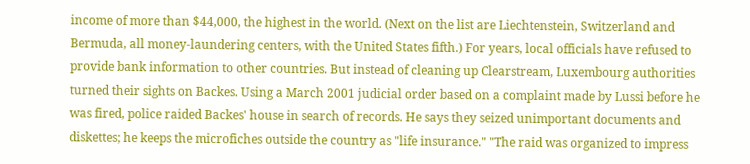income of more than $44,000, the highest in the world. (Next on the list are Liechtenstein, Switzerland and Bermuda, all money-laundering centers, with the United States fifth.) For years, local officials have refused to provide bank information to other countries. But instead of cleaning up Clearstream, Luxembourg authorities turned their sights on Backes. Using a March 2001 judicial order based on a complaint made by Lussi before he was fired, police raided Backes' house in search of records. He says they seized unimportant documents and diskettes; he keeps the microfiches outside the country as "life insurance." "The raid was organized to impress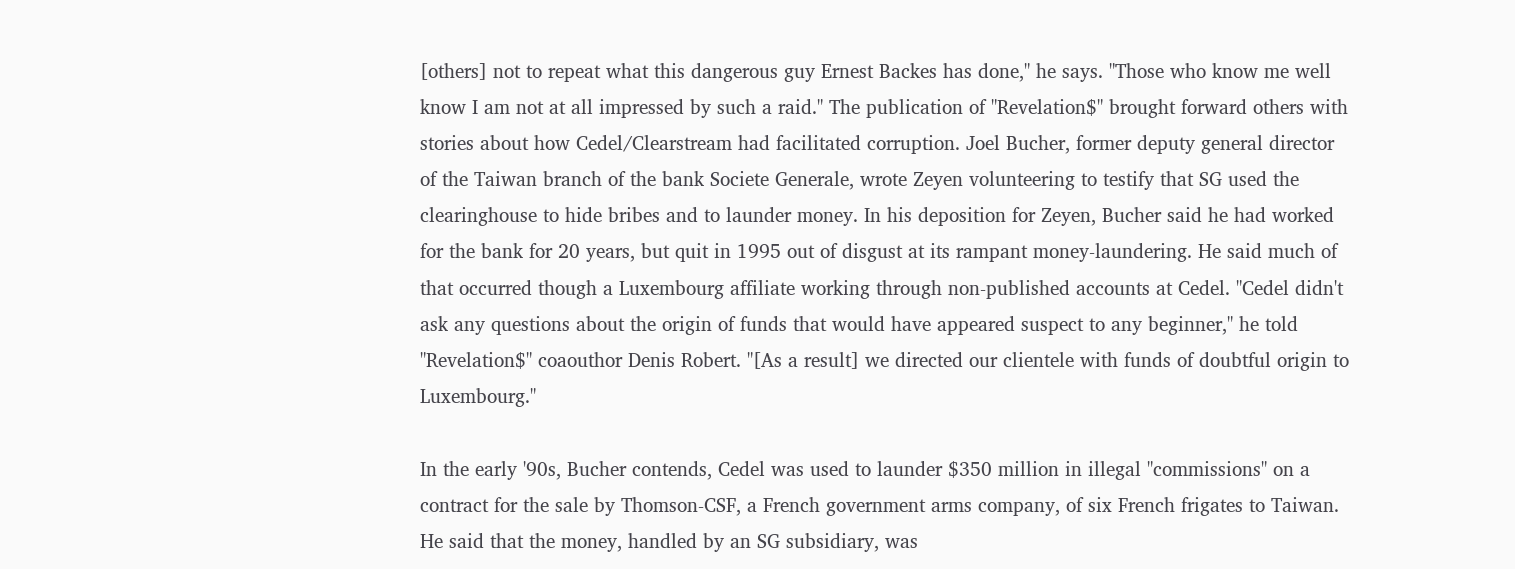[others] not to repeat what this dangerous guy Ernest Backes has done," he says. "Those who know me well know I am not at all impressed by such a raid." The publication of "Revelation$" brought forward others with stories about how Cedel/Clearstream had facilitated corruption. Joel Bucher, former deputy general director of the Taiwan branch of the bank Societe Generale, wrote Zeyen volunteering to testify that SG used the clearinghouse to hide bribes and to launder money. In his deposition for Zeyen, Bucher said he had worked for the bank for 20 years, but quit in 1995 out of disgust at its rampant money-laundering. He said much of that occurred though a Luxembourg affiliate working through non-published accounts at Cedel. "Cedel didn't ask any questions about the origin of funds that would have appeared suspect to any beginner," he told "Revelation$" coaouthor Denis Robert. "[As a result] we directed our clientele with funds of doubtful origin to Luxembourg."

In the early '90s, Bucher contends, Cedel was used to launder $350 million in illegal "commissions" on a contract for the sale by Thomson-CSF, a French government arms company, of six French frigates to Taiwan. He said that the money, handled by an SG subsidiary, was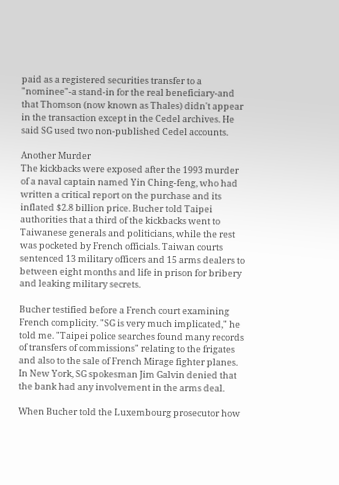paid as a registered securities transfer to a "nominee"-a stand-in for the real beneficiary-and that Thomson (now known as Thales) didn't appear in the transaction except in the Cedel archives. He said SG used two non-published Cedel accounts.

Another Murder
The kickbacks were exposed after the 1993 murder of a naval captain named Yin Ching-feng, who had written a critical report on the purchase and its inflated $2.8 billion price. Bucher told Taipei authorities that a third of the kickbacks went to Taiwanese generals and politicians, while the rest was pocketed by French officials. Taiwan courts sentenced 13 military officers and 15 arms dealers to between eight months and life in prison for bribery and leaking military secrets.

Bucher testified before a French court examining French complicity. "SG is very much implicated," he told me. "Taipei police searches found many records of transfers of commissions" relating to the frigates and also to the sale of French Mirage fighter planes. In New York, SG spokesman Jim Galvin denied that the bank had any involvement in the arms deal.

When Bucher told the Luxembourg prosecutor how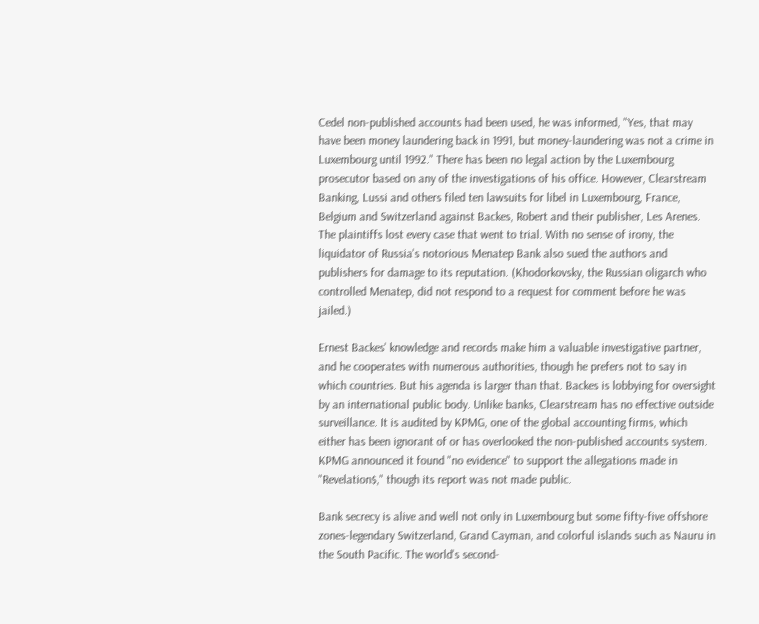Cedel non-published accounts had been used, he was informed, "Yes, that may have been money laundering back in 1991, but money-laundering was not a crime in Luxembourg until 1992." There has been no legal action by the Luxembourg prosecutor based on any of the investigations of his office. However, Clearstream Banking, Lussi and others filed ten lawsuits for libel in Luxembourg, France, Belgium and Switzerland against Backes, Robert and their publisher, Les Arenes. The plaintiffs lost every case that went to trial. With no sense of irony, the liquidator of Russia's notorious Menatep Bank also sued the authors and publishers for damage to its reputation. (Khodorkovsky, the Russian oligarch who controlled Menatep, did not respond to a request for comment before he was jailed.)

Ernest Backes' knowledge and records make him a valuable investigative partner, and he cooperates with numerous authorities, though he prefers not to say in which countries. But his agenda is larger than that. Backes is lobbying for oversight by an international public body. Unlike banks, Clearstream has no effective outside surveillance. It is audited by KPMG, one of the global accounting firms, which either has been ignorant of or has overlooked the non-published accounts system. KPMG announced it found "no evidence" to support the allegations made in "Revelation$," though its report was not made public.

Bank secrecy is alive and well not only in Luxembourg but some fifty-five offshore zones-legendary Switzerland, Grand Cayman, and colorful islands such as Nauru in the South Pacific. The world's second-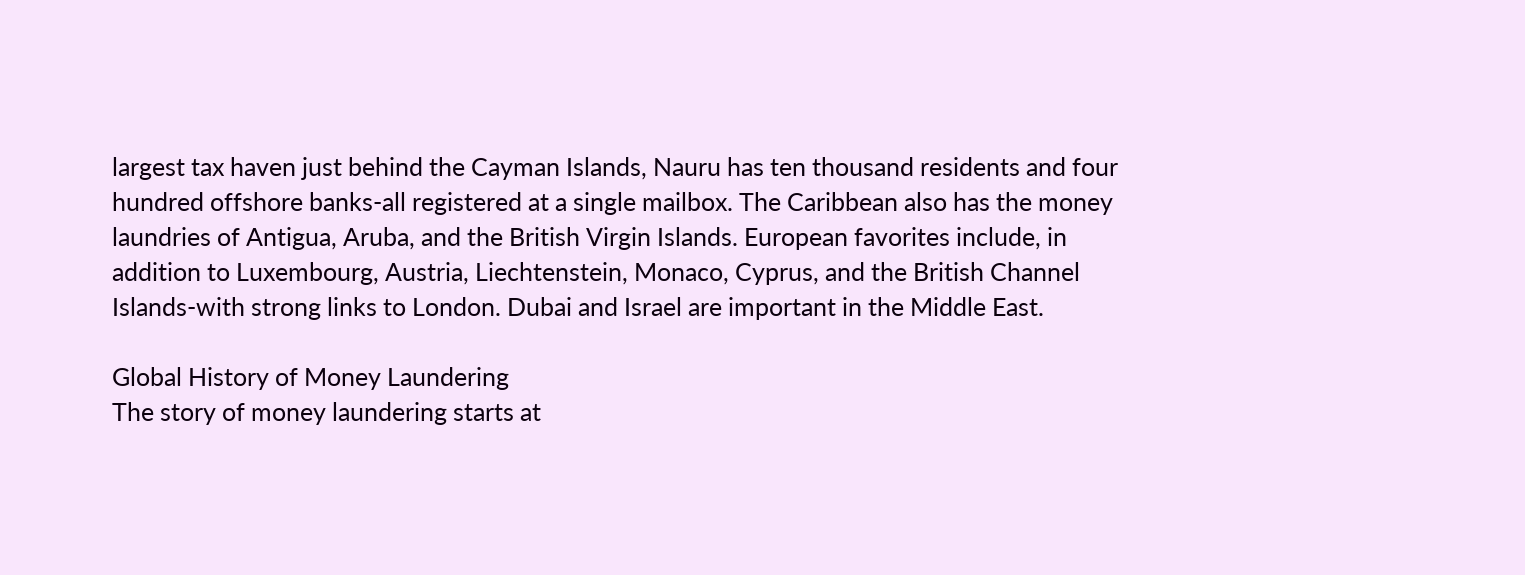largest tax haven just behind the Cayman Islands, Nauru has ten thousand residents and four hundred offshore banks-all registered at a single mailbox. The Caribbean also has the money laundries of Antigua, Aruba, and the British Virgin Islands. European favorites include, in addition to Luxembourg, Austria, Liechtenstein, Monaco, Cyprus, and the British Channel Islands-with strong links to London. Dubai and Israel are important in the Middle East.

Global History of Money Laundering
The story of money laundering starts at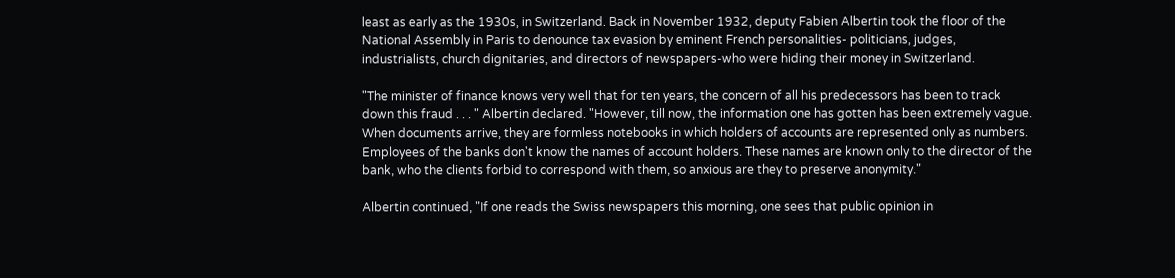least as early as the 1930s, in Switzerland. Back in November 1932, deputy Fabien Albertin took the floor of the National Assembly in Paris to denounce tax evasion by eminent French personalities- politicians, judges, industrialists, church dignitaries, and directors of newspapers-who were hiding their money in Switzerland.

"The minister of finance knows very well that for ten years, the concern of all his predecessors has been to track down this fraud . . . " Albertin declared. "However, till now, the information one has gotten has been extremely vague. When documents arrive, they are formless notebooks in which holders of accounts are represented only as numbers. Employees of the banks don't know the names of account holders. These names are known only to the director of the bank, who the clients forbid to correspond with them, so anxious are they to preserve anonymity."

Albertin continued, "If one reads the Swiss newspapers this morning, one sees that public opinion in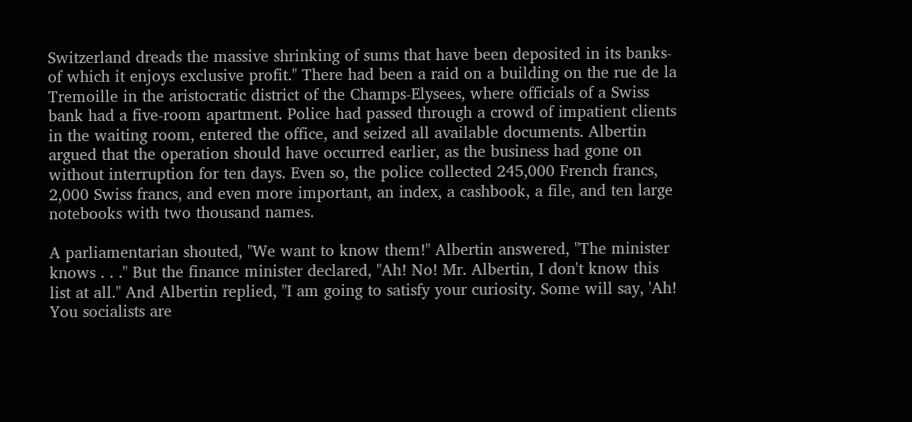Switzerland dreads the massive shrinking of sums that have been deposited in its banks-of which it enjoys exclusive profit." There had been a raid on a building on the rue de la Tremoille in the aristocratic district of the Champs-Elysees, where officials of a Swiss bank had a five-room apartment. Police had passed through a crowd of impatient clients in the waiting room, entered the office, and seized all available documents. Albertin argued that the operation should have occurred earlier, as the business had gone on without interruption for ten days. Even so, the police collected 245,000 French francs, 2,000 Swiss francs, and even more important, an index, a cashbook, a file, and ten large notebooks with two thousand names.

A parliamentarian shouted, "We want to know them!" Albertin answered, "The minister knows . . ." But the finance minister declared, "Ah! No! Mr. Albertin, I don't know this list at all." And Albertin replied, "I am going to satisfy your curiosity. Some will say, 'Ah! You socialists are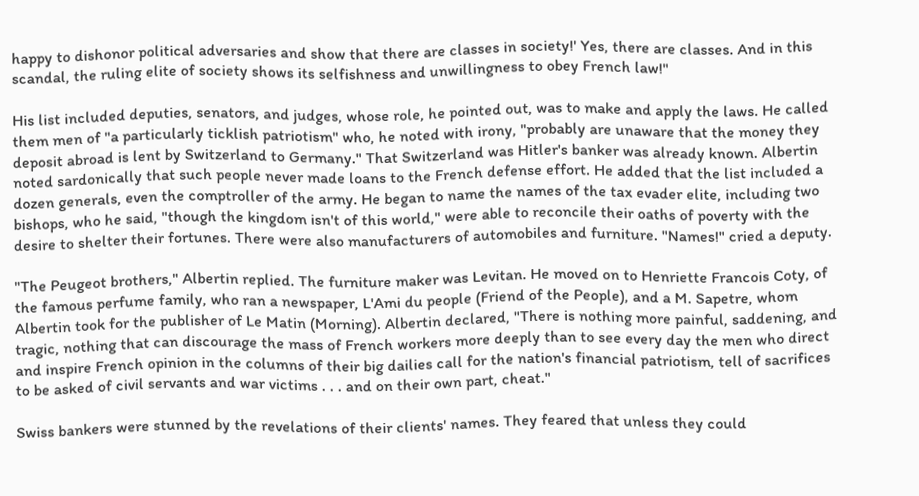happy to dishonor political adversaries and show that there are classes in society!' Yes, there are classes. And in this scandal, the ruling elite of society shows its selfishness and unwillingness to obey French law!"

His list included deputies, senators, and judges, whose role, he pointed out, was to make and apply the laws. He called them men of "a particularly ticklish patriotism" who, he noted with irony, "probably are unaware that the money they deposit abroad is lent by Switzerland to Germany." That Switzerland was Hitler's banker was already known. Albertin noted sardonically that such people never made loans to the French defense effort. He added that the list included a dozen generals, even the comptroller of the army. He began to name the names of the tax evader elite, including two bishops, who he said, "though the kingdom isn't of this world," were able to reconcile their oaths of poverty with the desire to shelter their fortunes. There were also manufacturers of automobiles and furniture. "Names!" cried a deputy.

"The Peugeot brothers," Albertin replied. The furniture maker was Levitan. He moved on to Henriette Francois Coty, of the famous perfume family, who ran a newspaper, L'Ami du people (Friend of the People), and a M. Sapetre, whom Albertin took for the publisher of Le Matin (Morning). Albertin declared, "There is nothing more painful, saddening, and tragic, nothing that can discourage the mass of French workers more deeply than to see every day the men who direct and inspire French opinion in the columns of their big dailies call for the nation's financial patriotism, tell of sacrifices to be asked of civil servants and war victims . . . and on their own part, cheat."

Swiss bankers were stunned by the revelations of their clients' names. They feared that unless they could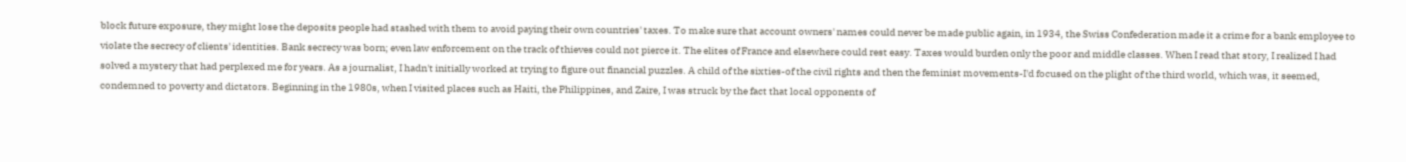block future exposure, they might lose the deposits people had stashed with them to avoid paying their own countries' taxes. To make sure that account owners' names could never be made public again, in 1934, the Swiss Confederation made it a crime for a bank employee to violate the secrecy of clients' identities. Bank secrecy was born; even law enforcement on the track of thieves could not pierce it. The elites of France and elsewhere could rest easy. Taxes would burden only the poor and middle classes. When I read that story, I realized I had solved a mystery that had perplexed me for years. As a journalist, I hadn't initially worked at trying to figure out financial puzzles. A child of the sixties-of the civil rights and then the feminist movements-I'd focused on the plight of the third world, which was, it seemed, condemned to poverty and dictators. Beginning in the 1980s, when I visited places such as Haiti, the Philippines, and Zaire, I was struck by the fact that local opponents of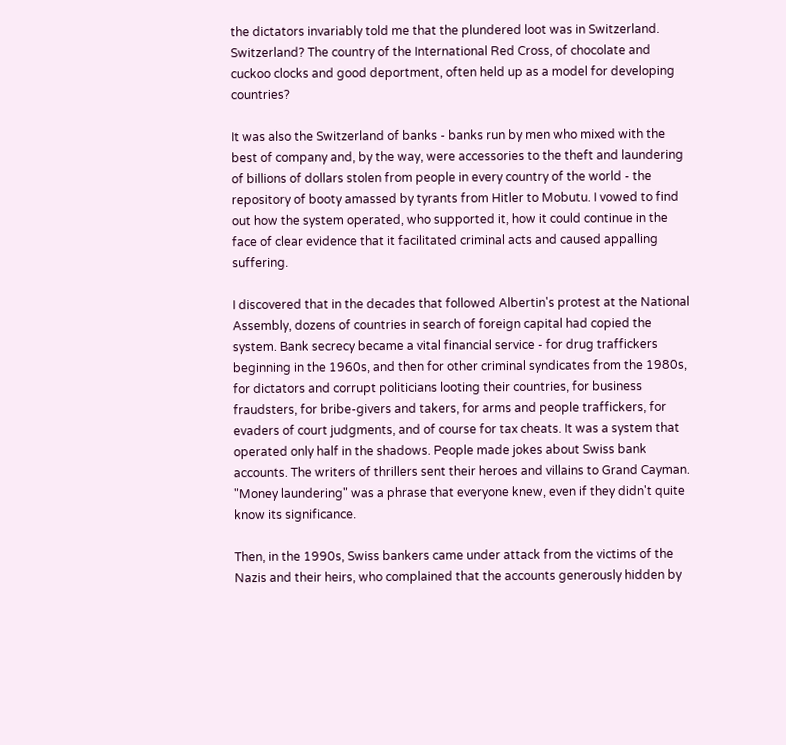the dictators invariably told me that the plundered loot was in Switzerland. Switzerland? The country of the International Red Cross, of chocolate and cuckoo clocks and good deportment, often held up as a model for developing countries?

It was also the Switzerland of banks - banks run by men who mixed with the best of company and, by the way, were accessories to the theft and laundering of billions of dollars stolen from people in every country of the world - the repository of booty amassed by tyrants from Hitler to Mobutu. I vowed to find out how the system operated, who supported it, how it could continue in the face of clear evidence that it facilitated criminal acts and caused appalling suffering.

I discovered that in the decades that followed Albertin's protest at the National Assembly, dozens of countries in search of foreign capital had copied the system. Bank secrecy became a vital financial service - for drug traffickers beginning in the 1960s, and then for other criminal syndicates from the 1980s, for dictators and corrupt politicians looting their countries, for business fraudsters, for bribe-givers and takers, for arms and people traffickers, for evaders of court judgments, and of course for tax cheats. It was a system that operated only half in the shadows. People made jokes about Swiss bank accounts. The writers of thrillers sent their heroes and villains to Grand Cayman. "Money laundering" was a phrase that everyone knew, even if they didn't quite know its significance.

Then, in the 1990s, Swiss bankers came under attack from the victims of the Nazis and their heirs, who complained that the accounts generously hidden by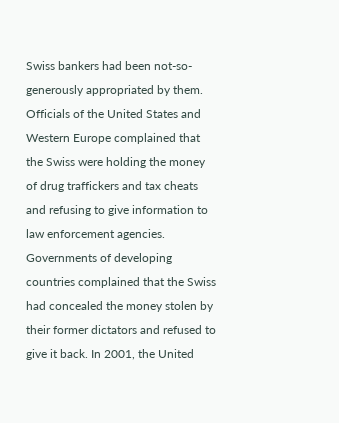Swiss bankers had been not-so-generously appropriated by them. Officials of the United States and Western Europe complained that the Swiss were holding the money of drug traffickers and tax cheats and refusing to give information to law enforcement agencies. Governments of developing countries complained that the Swiss had concealed the money stolen by their former dictators and refused to give it back. In 2001, the United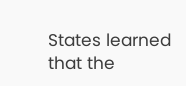States learned that the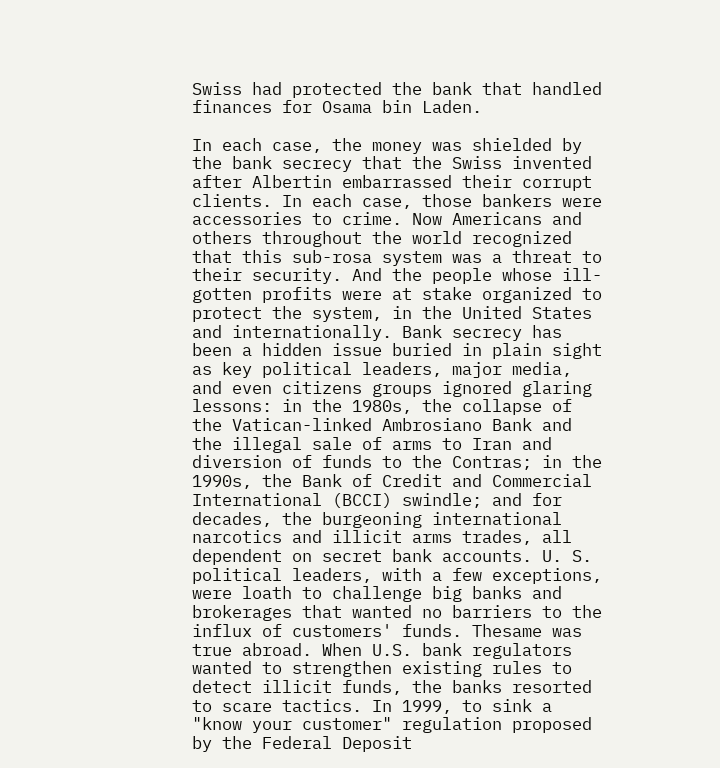Swiss had protected the bank that handled finances for Osama bin Laden.

In each case, the money was shielded by the bank secrecy that the Swiss invented after Albertin embarrassed their corrupt clients. In each case, those bankers were accessories to crime. Now Americans and others throughout the world recognized that this sub-rosa system was a threat to their security. And the people whose ill-gotten profits were at stake organized to protect the system, in the United States and internationally. Bank secrecy has been a hidden issue buried in plain sight as key political leaders, major media, and even citizens groups ignored glaring lessons: in the 1980s, the collapse of the Vatican-linked Ambrosiano Bank and the illegal sale of arms to Iran and diversion of funds to the Contras; in the 1990s, the Bank of Credit and Commercial International (BCCI) swindle; and for decades, the burgeoning international narcotics and illicit arms trades, all dependent on secret bank accounts. U. S. political leaders, with a few exceptions, were loath to challenge big banks and brokerages that wanted no barriers to the influx of customers' funds. Thesame was true abroad. When U.S. bank regulators wanted to strengthen existing rules to detect illicit funds, the banks resorted to scare tactics. In 1999, to sink a "know your customer" regulation proposed by the Federal Deposit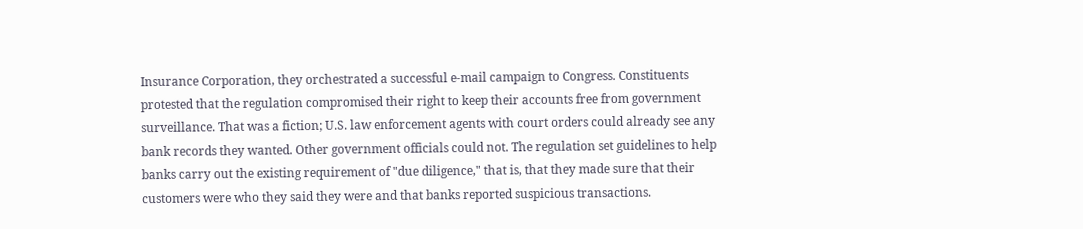Insurance Corporation, they orchestrated a successful e-mail campaign to Congress. Constituents protested that the regulation compromised their right to keep their accounts free from government surveillance. That was a fiction; U.S. law enforcement agents with court orders could already see any bank records they wanted. Other government officials could not. The regulation set guidelines to help banks carry out the existing requirement of "due diligence," that is, that they made sure that their customers were who they said they were and that banks reported suspicious transactions.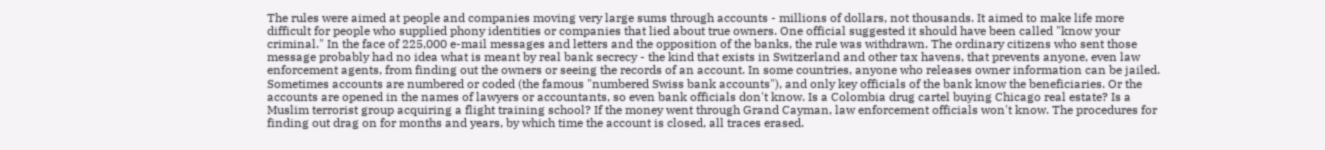The rules were aimed at people and companies moving very large sums through accounts - millions of dollars, not thousands. It aimed to make life more difficult for people who supplied phony identities or companies that lied about true owners. One official suggested it should have been called "know your criminal." In the face of 225,000 e-mail messages and letters and the opposition of the banks, the rule was withdrawn. The ordinary citizens who sent those message probably had no idea what is meant by real bank secrecy - the kind that exists in Switzerland and other tax havens, that prevents anyone, even law enforcement agents, from finding out the owners or seeing the records of an account. In some countries, anyone who releases owner information can be jailed. Sometimes accounts are numbered or coded (the famous "numbered Swiss bank accounts"), and only key officials of the bank know the beneficiaries. Or the accounts are opened in the names of lawyers or accountants, so even bank officials don't know. Is a Colombia drug cartel buying Chicago real estate? Is a Muslim terrorist group acquiring a flight training school? If the money went through Grand Cayman, law enforcement officials won't know. The procedures for finding out drag on for months and years, by which time the account is closed, all traces erased.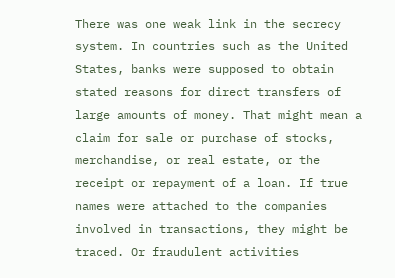There was one weak link in the secrecy system. In countries such as the United States, banks were supposed to obtain stated reasons for direct transfers of large amounts of money. That might mean a claim for sale or purchase of stocks, merchandise, or real estate, or the receipt or repayment of a loan. If true names were attached to the companies involved in transactions, they might be traced. Or fraudulent activities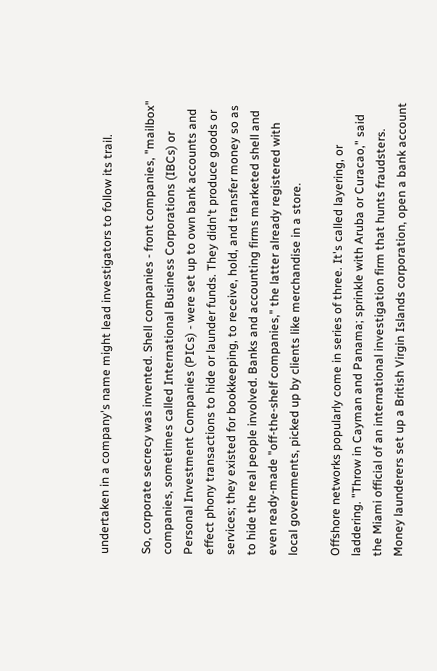undertaken in a company's name might lead investigators to follow its trail.

So, corporate secrecy was invented. Shell companies - front companies, "mailbox" companies, sometimes called International Business Corporations (IBCs) or Personal Investment Companies (PICs) - were set up to own bank accounts and effect phony transactions to hide or launder funds. They didn't produce goods or services; they existed for bookkeeping, to receive, hold, and transfer money so as to hide the real people involved. Banks and accounting firms marketed shell and even ready-made "off-the-shelf companies," the latter already registered with local governments, picked up by clients like merchandise in a store.

Offshore networks popularly come in series of three. It's called layering, or laddering. "Throw in Cayman and Panama; sprinkle with Aruba or Curacao," said the Miami official of an international investigation firm that hunts fraudsters. Money launderers set up a British Virgin Islands corporation, open a bank account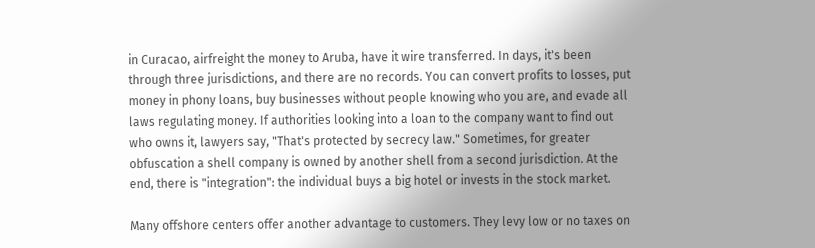in Curacao, airfreight the money to Aruba, have it wire transferred. In days, it's been through three jurisdictions, and there are no records. You can convert profits to losses, put money in phony loans, buy businesses without people knowing who you are, and evade all laws regulating money. If authorities looking into a loan to the company want to find out who owns it, lawyers say, "That's protected by secrecy law." Sometimes, for greater obfuscation a shell company is owned by another shell from a second jurisdiction. At the end, there is "integration": the individual buys a big hotel or invests in the stock market.

Many offshore centers offer another advantage to customers. They levy low or no taxes on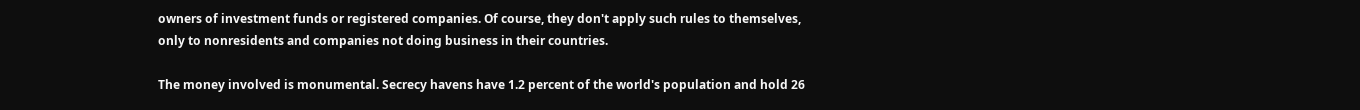owners of investment funds or registered companies. Of course, they don't apply such rules to themselves, only to nonresidents and companies not doing business in their countries.

The money involved is monumental. Secrecy havens have 1.2 percent of the world's population and hold 26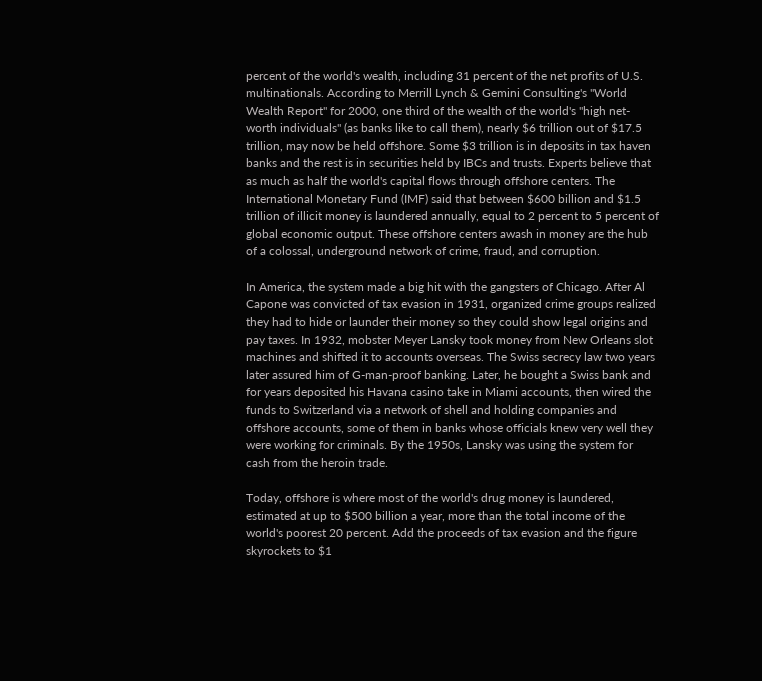percent of the world's wealth, including 31 percent of the net profits of U.S. multinationals. According to Merrill Lynch & Gemini Consulting's "World Wealth Report" for 2000, one third of the wealth of the world's "high net-worth individuals" (as banks like to call them), nearly $6 trillion out of $17.5 trillion, may now be held offshore. Some $3 trillion is in deposits in tax haven banks and the rest is in securities held by IBCs and trusts. Experts believe that as much as half the world's capital flows through offshore centers. The International Monetary Fund (IMF) said that between $600 billion and $1.5 trillion of illicit money is laundered annually, equal to 2 percent to 5 percent of global economic output. These offshore centers awash in money are the hub of a colossal, underground network of crime, fraud, and corruption.

In America, the system made a big hit with the gangsters of Chicago. After Al Capone was convicted of tax evasion in 1931, organized crime groups realized they had to hide or launder their money so they could show legal origins and pay taxes. In 1932, mobster Meyer Lansky took money from New Orleans slot machines and shifted it to accounts overseas. The Swiss secrecy law two years later assured him of G-man-proof banking. Later, he bought a Swiss bank and for years deposited his Havana casino take in Miami accounts, then wired the funds to Switzerland via a network of shell and holding companies and offshore accounts, some of them in banks whose officials knew very well they were working for criminals. By the 1950s, Lansky was using the system for cash from the heroin trade.

Today, offshore is where most of the world's drug money is laundered, estimated at up to $500 billion a year, more than the total income of the world's poorest 20 percent. Add the proceeds of tax evasion and the figure skyrockets to $1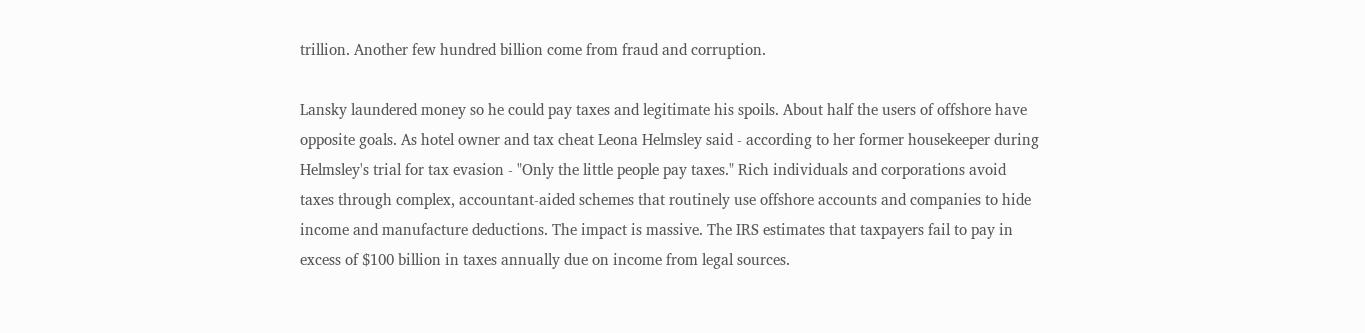trillion. Another few hundred billion come from fraud and corruption.

Lansky laundered money so he could pay taxes and legitimate his spoils. About half the users of offshore have opposite goals. As hotel owner and tax cheat Leona Helmsley said - according to her former housekeeper during Helmsley's trial for tax evasion - "Only the little people pay taxes." Rich individuals and corporations avoid taxes through complex, accountant-aided schemes that routinely use offshore accounts and companies to hide income and manufacture deductions. The impact is massive. The IRS estimates that taxpayers fail to pay in excess of $100 billion in taxes annually due on income from legal sources.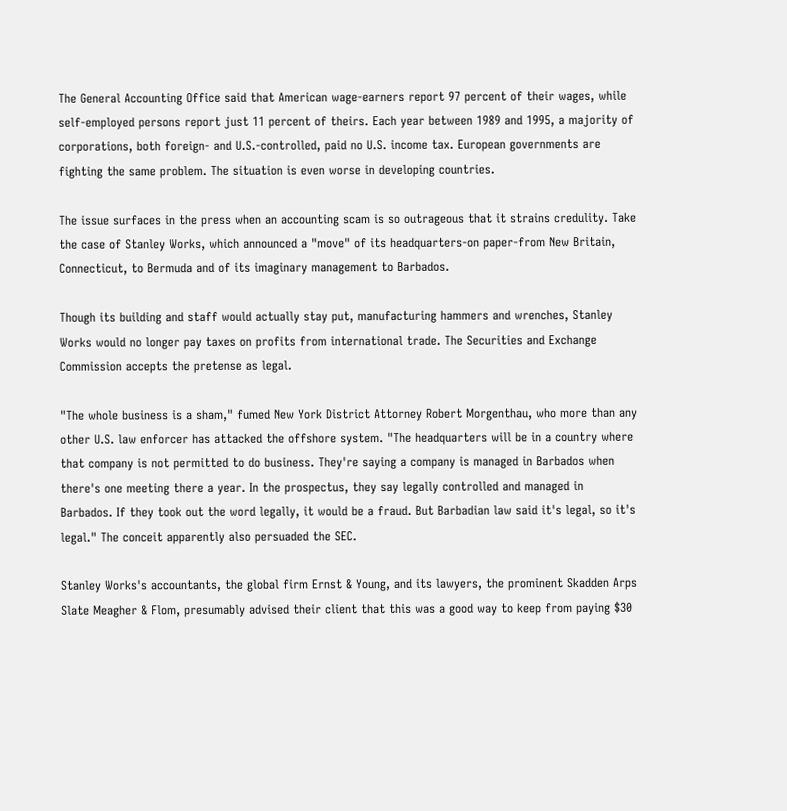The General Accounting Office said that American wage-earners report 97 percent of their wages, while self-employed persons report just 11 percent of theirs. Each year between 1989 and 1995, a majority of corporations, both foreign- and U.S.-controlled, paid no U.S. income tax. European governments are fighting the same problem. The situation is even worse in developing countries.

The issue surfaces in the press when an accounting scam is so outrageous that it strains credulity. Take the case of Stanley Works, which announced a "move" of its headquarters-on paper-from New Britain, Connecticut, to Bermuda and of its imaginary management to Barbados.

Though its building and staff would actually stay put, manufacturing hammers and wrenches, Stanley Works would no longer pay taxes on profits from international trade. The Securities and Exchange Commission accepts the pretense as legal.

"The whole business is a sham," fumed New York District Attorney Robert Morgenthau, who more than any other U.S. law enforcer has attacked the offshore system. "The headquarters will be in a country where that company is not permitted to do business. They're saying a company is managed in Barbados when there's one meeting there a year. In the prospectus, they say legally controlled and managed in Barbados. If they took out the word legally, it would be a fraud. But Barbadian law said it's legal, so it's legal." The conceit apparently also persuaded the SEC.

Stanley Works's accountants, the global firm Ernst & Young, and its lawyers, the prominent Skadden Arps Slate Meagher & Flom, presumably advised their client that this was a good way to keep from paying $30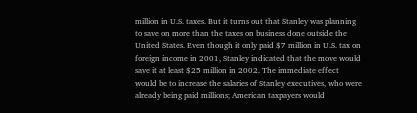million in U.S. taxes. But it turns out that Stanley was planning to save on more than the taxes on business done outside the United States. Even though it only paid $7 million in U.S. tax on foreign income in 2001, Stanley indicated that the move would save it at least $25 million in 2002. The immediate effect would be to increase the salaries of Stanley executives, who were already being paid millions; American taxpayers would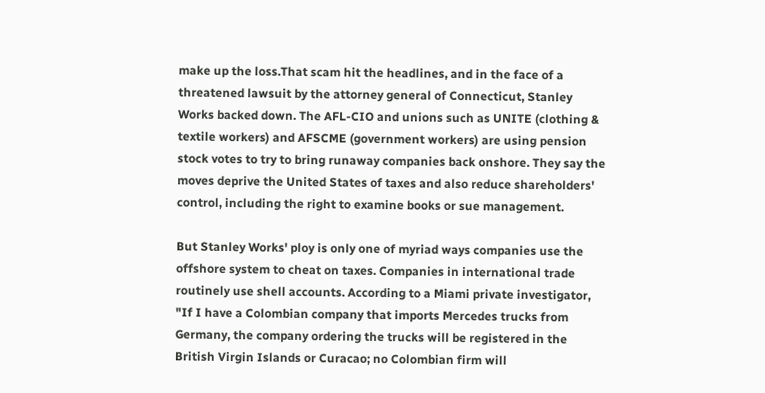make up the loss.That scam hit the headlines, and in the face of a threatened lawsuit by the attorney general of Connecticut, Stanley Works backed down. The AFL-CIO and unions such as UNITE (clothing & textile workers) and AFSCME (government workers) are using pension stock votes to try to bring runaway companies back onshore. They say the moves deprive the United States of taxes and also reduce shareholders' control, including the right to examine books or sue management.

But Stanley Works' ploy is only one of myriad ways companies use the offshore system to cheat on taxes. Companies in international trade routinely use shell accounts. According to a Miami private investigator, "If I have a Colombian company that imports Mercedes trucks from Germany, the company ordering the trucks will be registered in the British Virgin Islands or Curacao; no Colombian firm will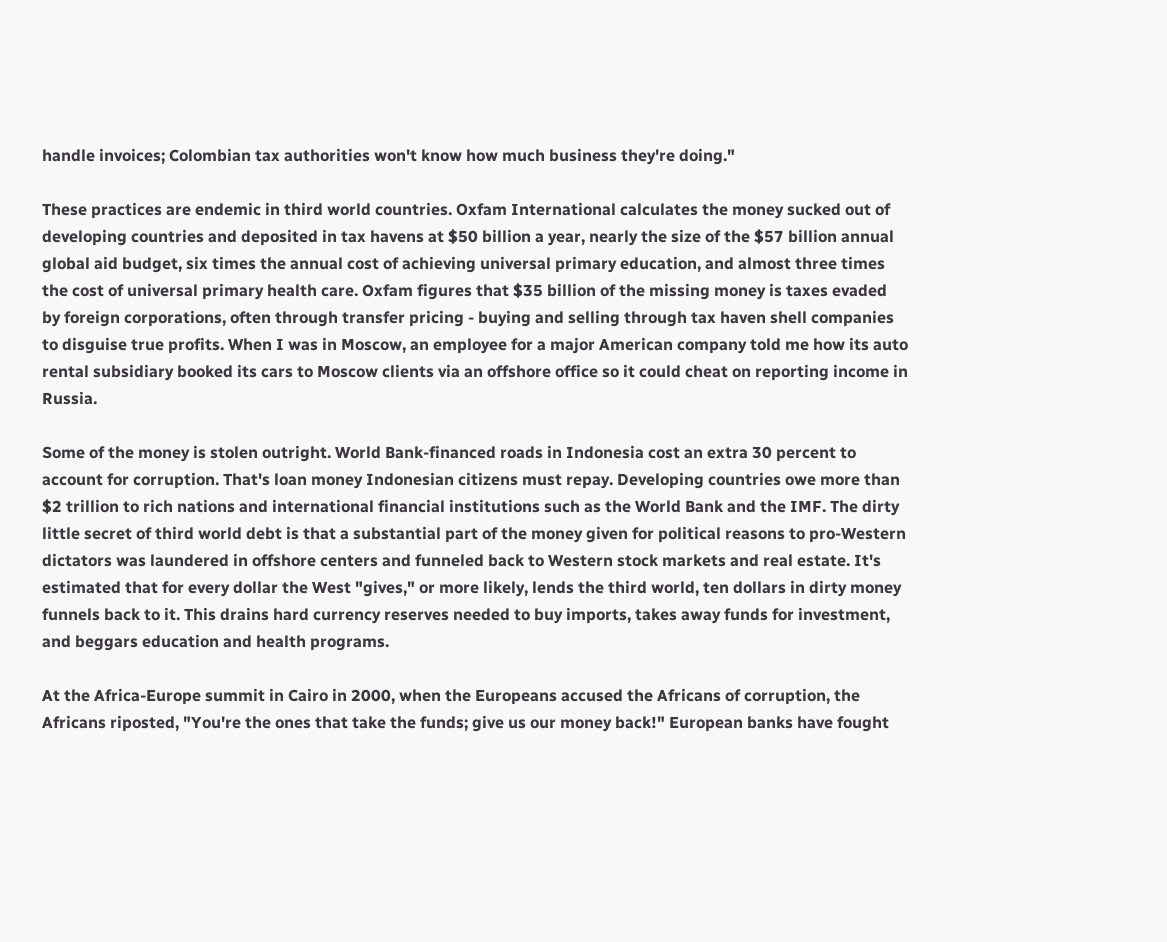handle invoices; Colombian tax authorities won't know how much business they're doing."

These practices are endemic in third world countries. Oxfam International calculates the money sucked out of developing countries and deposited in tax havens at $50 billion a year, nearly the size of the $57 billion annual global aid budget, six times the annual cost of achieving universal primary education, and almost three times the cost of universal primary health care. Oxfam figures that $35 billion of the missing money is taxes evaded by foreign corporations, often through transfer pricing - buying and selling through tax haven shell companies to disguise true profits. When I was in Moscow, an employee for a major American company told me how its auto rental subsidiary booked its cars to Moscow clients via an offshore office so it could cheat on reporting income in Russia.

Some of the money is stolen outright. World Bank-financed roads in Indonesia cost an extra 30 percent to account for corruption. That's loan money Indonesian citizens must repay. Developing countries owe more than $2 trillion to rich nations and international financial institutions such as the World Bank and the IMF. The dirty little secret of third world debt is that a substantial part of the money given for political reasons to pro-Western dictators was laundered in offshore centers and funneled back to Western stock markets and real estate. It's estimated that for every dollar the West "gives," or more likely, lends the third world, ten dollars in dirty money funnels back to it. This drains hard currency reserves needed to buy imports, takes away funds for investment, and beggars education and health programs.

At the Africa-Europe summit in Cairo in 2000, when the Europeans accused the Africans of corruption, the Africans riposted, "You're the ones that take the funds; give us our money back!" European banks have fought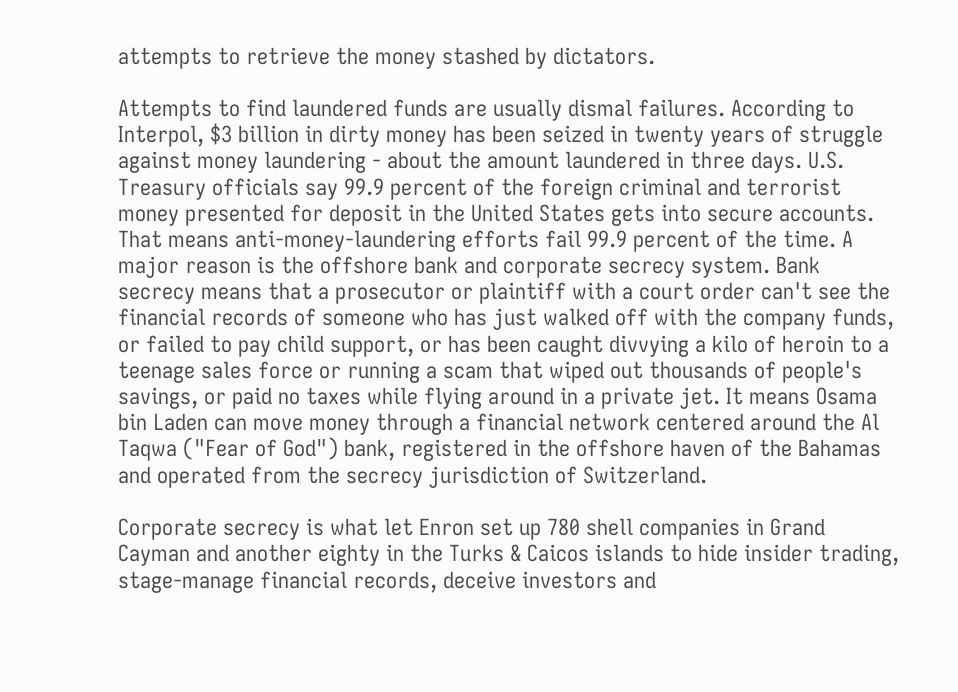attempts to retrieve the money stashed by dictators.

Attempts to find laundered funds are usually dismal failures. According to Interpol, $3 billion in dirty money has been seized in twenty years of struggle against money laundering - about the amount laundered in three days. U.S. Treasury officials say 99.9 percent of the foreign criminal and terrorist money presented for deposit in the United States gets into secure accounts. That means anti-money-laundering efforts fail 99.9 percent of the time. A major reason is the offshore bank and corporate secrecy system. Bank secrecy means that a prosecutor or plaintiff with a court order can't see the financial records of someone who has just walked off with the company funds, or failed to pay child support, or has been caught divvying a kilo of heroin to a teenage sales force or running a scam that wiped out thousands of people's savings, or paid no taxes while flying around in a private jet. It means Osama bin Laden can move money through a financial network centered around the Al Taqwa ("Fear of God") bank, registered in the offshore haven of the Bahamas and operated from the secrecy jurisdiction of Switzerland.

Corporate secrecy is what let Enron set up 780 shell companies in Grand Cayman and another eighty in the Turks & Caicos islands to hide insider trading, stage-manage financial records, deceive investors and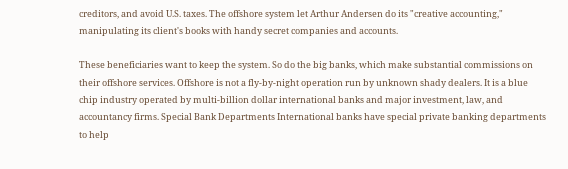creditors, and avoid U.S. taxes. The offshore system let Arthur Andersen do its "creative accounting," manipulating its client's books with handy secret companies and accounts.

These beneficiaries want to keep the system. So do the big banks, which make substantial commissions on their offshore services. Offshore is not a fly-by-night operation run by unknown shady dealers. It is a blue chip industry operated by multi-billion dollar international banks and major investment, law, and accountancy firms. Special Bank Departments International banks have special private banking departments to help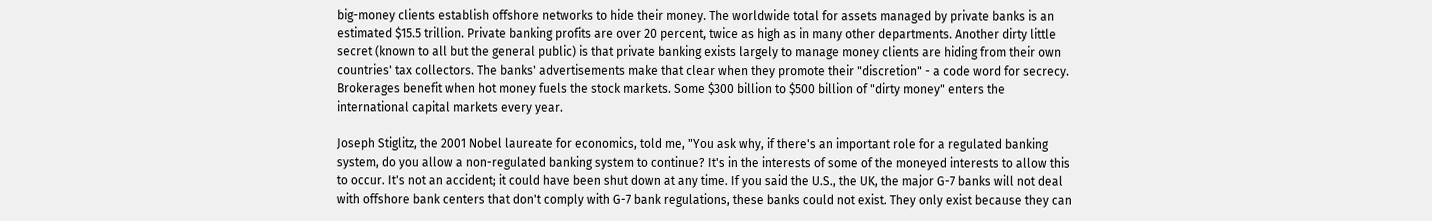big-money clients establish offshore networks to hide their money. The worldwide total for assets managed by private banks is an estimated $15.5 trillion. Private banking profits are over 20 percent, twice as high as in many other departments. Another dirty little secret (known to all but the general public) is that private banking exists largely to manage money clients are hiding from their own countries' tax collectors. The banks' advertisements make that clear when they promote their "discretion" - a code word for secrecy. Brokerages benefit when hot money fuels the stock markets. Some $300 billion to $500 billion of "dirty money" enters the international capital markets every year.

Joseph Stiglitz, the 2001 Nobel laureate for economics, told me, "You ask why, if there's an important role for a regulated banking system, do you allow a non-regulated banking system to continue? It's in the interests of some of the moneyed interests to allow this to occur. It's not an accident; it could have been shut down at any time. If you said the U.S., the UK, the major G-7 banks will not deal with offshore bank centers that don't comply with G-7 bank regulations, these banks could not exist. They only exist because they can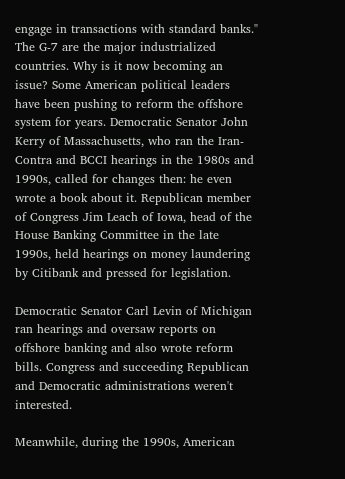engage in transactions with standard banks." The G-7 are the major industrialized countries. Why is it now becoming an issue? Some American political leaders have been pushing to reform the offshore system for years. Democratic Senator John Kerry of Massachusetts, who ran the Iran-Contra and BCCI hearings in the 1980s and 1990s, called for changes then: he even wrote a book about it. Republican member of Congress Jim Leach of Iowa, head of the House Banking Committee in the late 1990s, held hearings on money laundering by Citibank and pressed for legislation.

Democratic Senator Carl Levin of Michigan ran hearings and oversaw reports on offshore banking and also wrote reform bills. Congress and succeeding Republican and Democratic administrations weren't interested.

Meanwhile, during the 1990s, American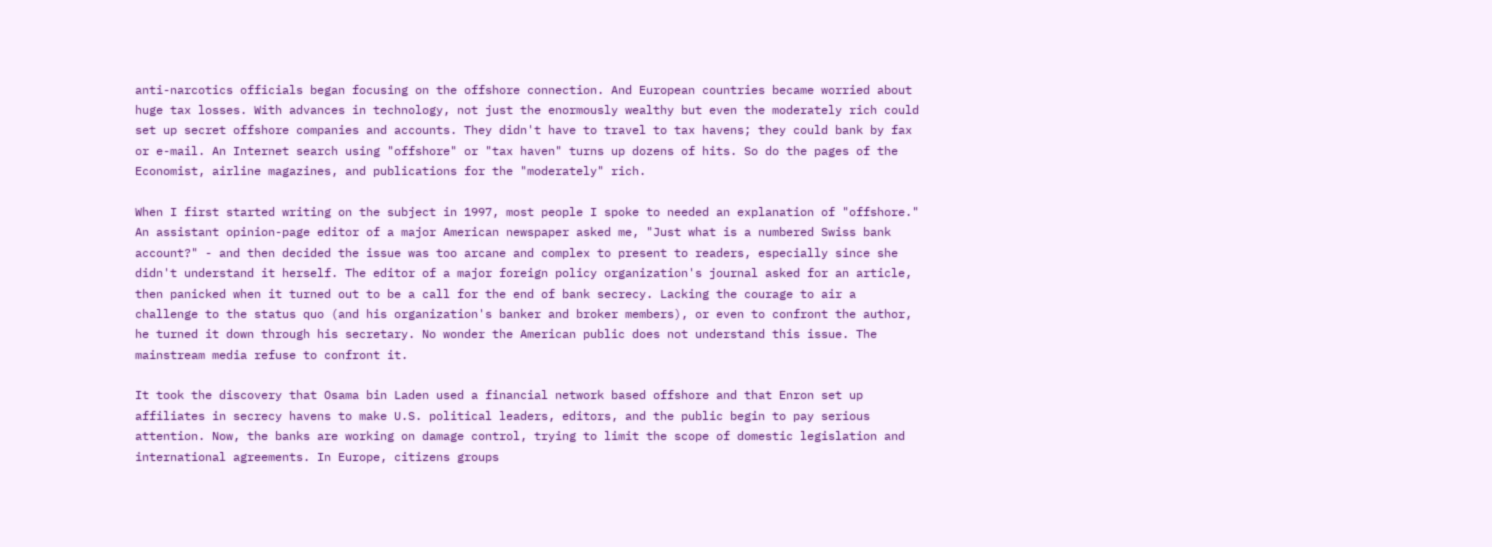anti-narcotics officials began focusing on the offshore connection. And European countries became worried about huge tax losses. With advances in technology, not just the enormously wealthy but even the moderately rich could set up secret offshore companies and accounts. They didn't have to travel to tax havens; they could bank by fax or e-mail. An Internet search using "offshore" or "tax haven" turns up dozens of hits. So do the pages of the Economist, airline magazines, and publications for the "moderately" rich.

When I first started writing on the subject in 1997, most people I spoke to needed an explanation of "offshore." An assistant opinion-page editor of a major American newspaper asked me, "Just what is a numbered Swiss bank account?" - and then decided the issue was too arcane and complex to present to readers, especially since she didn't understand it herself. The editor of a major foreign policy organization's journal asked for an article, then panicked when it turned out to be a call for the end of bank secrecy. Lacking the courage to air a challenge to the status quo (and his organization's banker and broker members), or even to confront the author, he turned it down through his secretary. No wonder the American public does not understand this issue. The mainstream media refuse to confront it.

It took the discovery that Osama bin Laden used a financial network based offshore and that Enron set up affiliates in secrecy havens to make U.S. political leaders, editors, and the public begin to pay serious attention. Now, the banks are working on damage control, trying to limit the scope of domestic legislation and international agreements. In Europe, citizens groups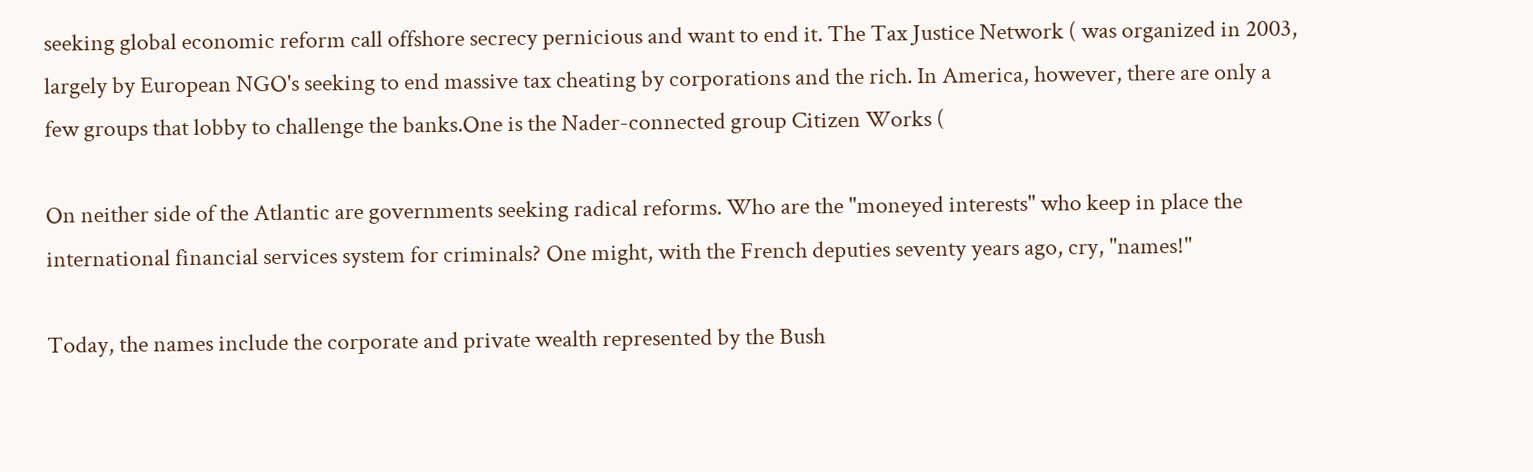seeking global economic reform call offshore secrecy pernicious and want to end it. The Tax Justice Network ( was organized in 2003, largely by European NGO's seeking to end massive tax cheating by corporations and the rich. In America, however, there are only a few groups that lobby to challenge the banks.One is the Nader-connected group Citizen Works (

On neither side of the Atlantic are governments seeking radical reforms. Who are the "moneyed interests" who keep in place the international financial services system for criminals? One might, with the French deputies seventy years ago, cry, "names!"

Today, the names include the corporate and private wealth represented by the Bush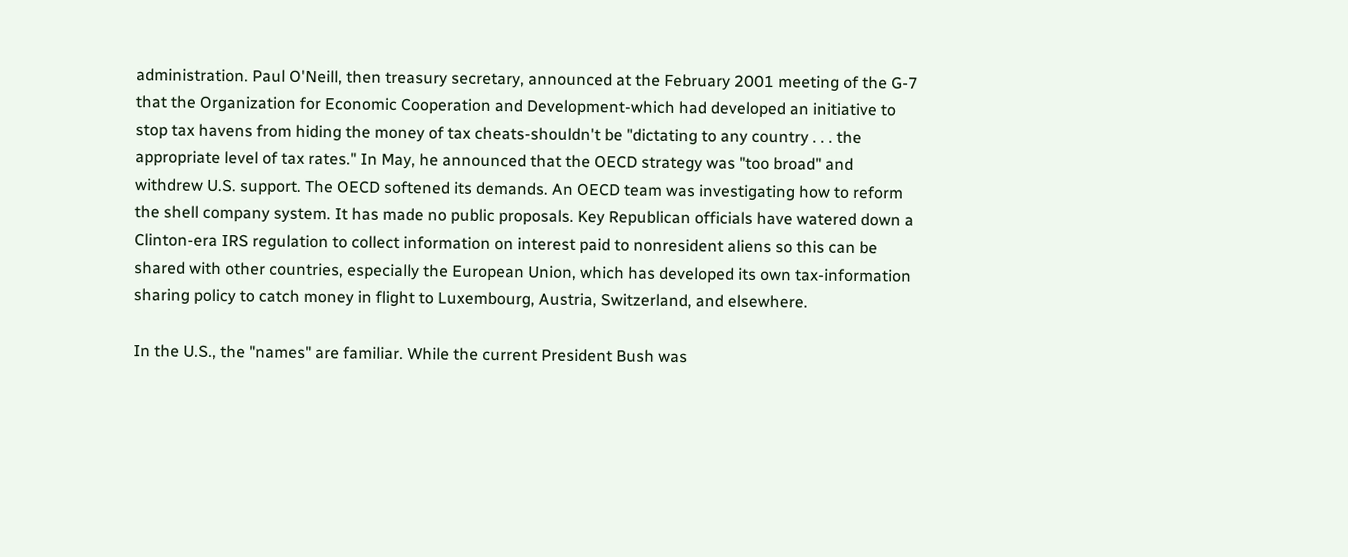administration. Paul O'Neill, then treasury secretary, announced at the February 2001 meeting of the G-7 that the Organization for Economic Cooperation and Development-which had developed an initiative to stop tax havens from hiding the money of tax cheats-shouldn't be "dictating to any country . . . the appropriate level of tax rates." In May, he announced that the OECD strategy was "too broad" and withdrew U.S. support. The OECD softened its demands. An OECD team was investigating how to reform the shell company system. It has made no public proposals. Key Republican officials have watered down a Clinton-era IRS regulation to collect information on interest paid to nonresident aliens so this can be shared with other countries, especially the European Union, which has developed its own tax-information sharing policy to catch money in flight to Luxembourg, Austria, Switzerland, and elsewhere.

In the U.S., the "names" are familiar. While the current President Bush was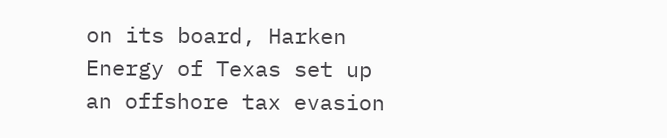on its board, Harken Energy of Texas set up an offshore tax evasion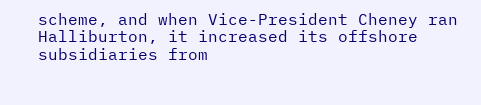scheme, and when Vice-President Cheney ran Halliburton, it increased its offshore subsidiaries from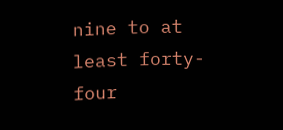nine to at least forty-four